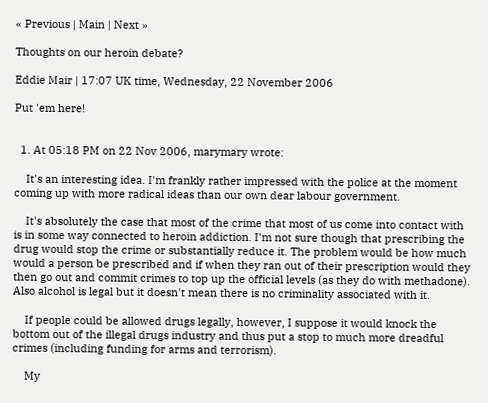« Previous | Main | Next »

Thoughts on our heroin debate?

Eddie Mair | 17:07 UK time, Wednesday, 22 November 2006

Put 'em here!


  1. At 05:18 PM on 22 Nov 2006, marymary wrote:

    It's an interesting idea. I'm frankly rather impressed with the police at the moment coming up with more radical ideas than our own dear labour government.

    It's absolutely the case that most of the crime that most of us come into contact with is in some way connected to heroin addiction. I'm not sure though that prescribing the drug would stop the crime or substantially reduce it. The problem would be how much would a person be prescribed and if when they ran out of their prescription would they then go out and commit crimes to top up the official levels (as they do with methadone). Also alcohol is legal but it doesn't mean there is no criminality associated with it.

    If people could be allowed drugs legally, however, I suppose it would knock the bottom out of the illegal drugs industry and thus put a stop to much more dreadful crimes (including funding for arms and terrorism).

    My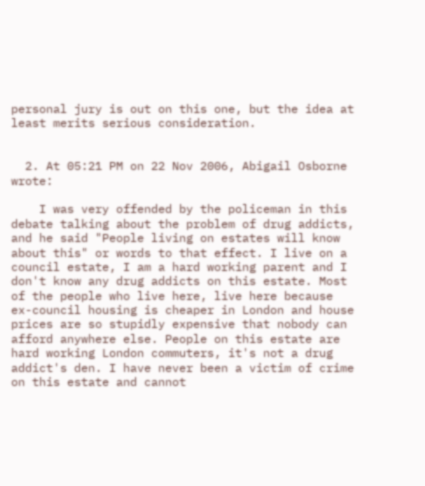personal jury is out on this one, but the idea at least merits serious consideration.


  2. At 05:21 PM on 22 Nov 2006, Abigail Osborne wrote:

    I was very offended by the policeman in this debate talking about the problem of drug addicts, and he said "People living on estates will know about this" or words to that effect. I live on a council estate, I am a hard working parent and I don't know any drug addicts on this estate. Most of the people who live here, live here because ex-council housing is cheaper in London and house prices are so stupidly expensive that nobody can afford anywhere else. People on this estate are hard working London commuters, it's not a drug addict's den. I have never been a victim of crime on this estate and cannot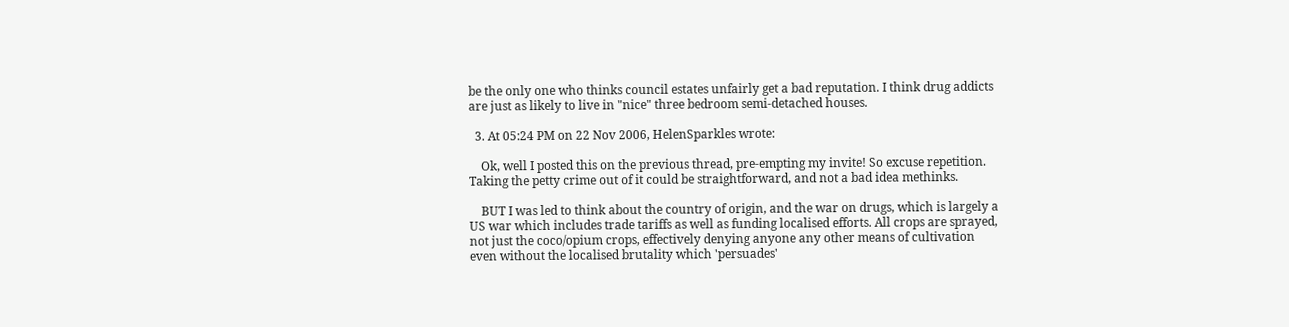be the only one who thinks council estates unfairly get a bad reputation. I think drug addicts are just as likely to live in "nice" three bedroom semi-detached houses.

  3. At 05:24 PM on 22 Nov 2006, HelenSparkles wrote:

    Ok, well I posted this on the previous thread, pre-empting my invite! So excuse repetition. Taking the petty crime out of it could be straightforward, and not a bad idea methinks.

    BUT I was led to think about the country of origin, and the war on drugs, which is largely a US war which includes trade tariffs as well as funding localised efforts. All crops are sprayed, not just the coco/opium crops, effectively denying anyone any other means of cultivation even without the localised brutality which 'persuades'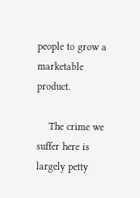people to grow a marketable product.

    The crime we suffer here is largely petty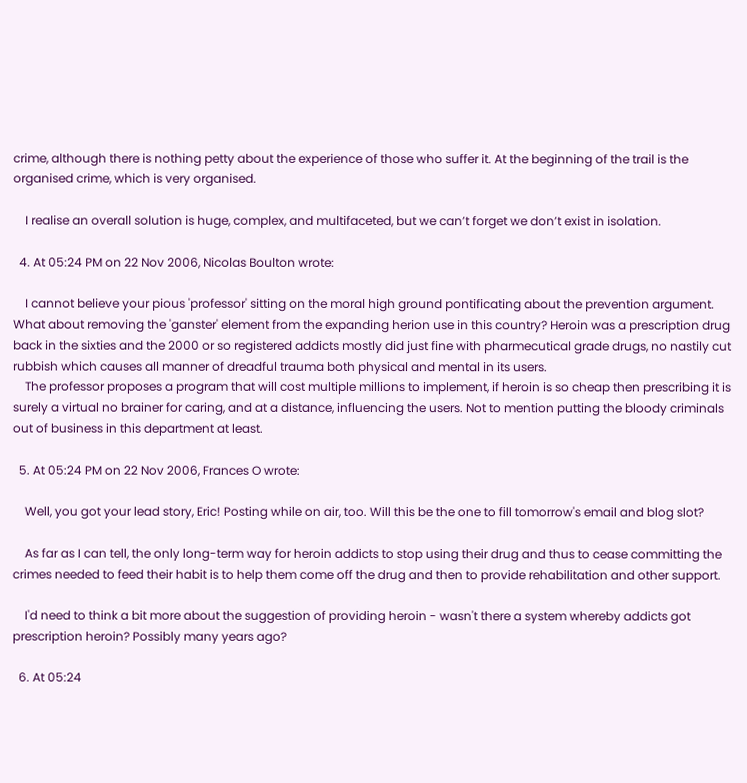crime, although there is nothing petty about the experience of those who suffer it. At the beginning of the trail is the organised crime, which is very organised.

    I realise an overall solution is huge, complex, and multifaceted, but we can’t forget we don’t exist in isolation.

  4. At 05:24 PM on 22 Nov 2006, Nicolas Boulton wrote:

    I cannot believe your pious 'professor' sitting on the moral high ground pontificating about the prevention argument. What about removing the 'ganster' element from the expanding herion use in this country? Heroin was a prescription drug back in the sixties and the 2000 or so registered addicts mostly did just fine with pharmecutical grade drugs, no nastily cut rubbish which causes all manner of dreadful trauma both physical and mental in its users.
    The professor proposes a program that will cost multiple millions to implement, if heroin is so cheap then prescribing it is surely a virtual no brainer for caring, and at a distance, influencing the users. Not to mention putting the bloody criminals out of business in this department at least.

  5. At 05:24 PM on 22 Nov 2006, Frances O wrote:

    Well, you got your lead story, Eric! Posting while on air, too. Will this be the one to fill tomorrow's email and blog slot?

    As far as I can tell, the only long-term way for heroin addicts to stop using their drug and thus to cease committing the crimes needed to feed their habit is to help them come off the drug and then to provide rehabilitation and other support.

    I'd need to think a bit more about the suggestion of providing heroin - wasn't there a system whereby addicts got prescription heroin? Possibly many years ago?

  6. At 05:24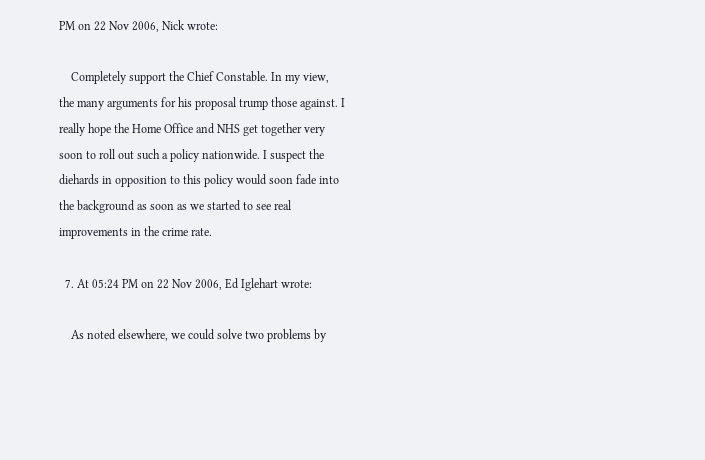PM on 22 Nov 2006, Nick wrote:

    Completely support the Chief Constable. In my view, the many arguments for his proposal trump those against. I really hope the Home Office and NHS get together very soon to roll out such a policy nationwide. I suspect the diehards in opposition to this policy would soon fade into the background as soon as we started to see real improvements in the crime rate.

  7. At 05:24 PM on 22 Nov 2006, Ed Iglehart wrote:

    As noted elsewhere, we could solve two problems by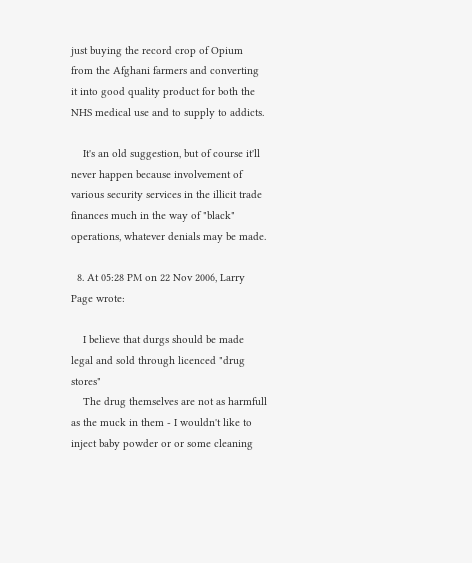just buying the record crop of Opium from the Afghani farmers and converting it into good quality product for both the NHS medical use and to supply to addicts.

    It's an old suggestion, but of course it'll never happen because involvement of various security services in the illicit trade finances much in the way of "black" operations, whatever denials may be made.

  8. At 05:28 PM on 22 Nov 2006, Larry Page wrote:

    I believe that durgs should be made legal and sold through licenced "drug stores"
    The drug themselves are not as harmfull as the muck in them - I wouldn't like to inject baby powder or or some cleaning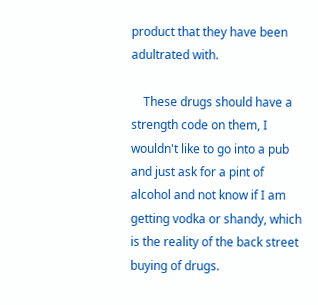product that they have been adultrated with.

    These drugs should have a strength code on them, I wouldn't like to go into a pub and just ask for a pint of alcohol and not know if I am getting vodka or shandy, which is the reality of the back street buying of drugs.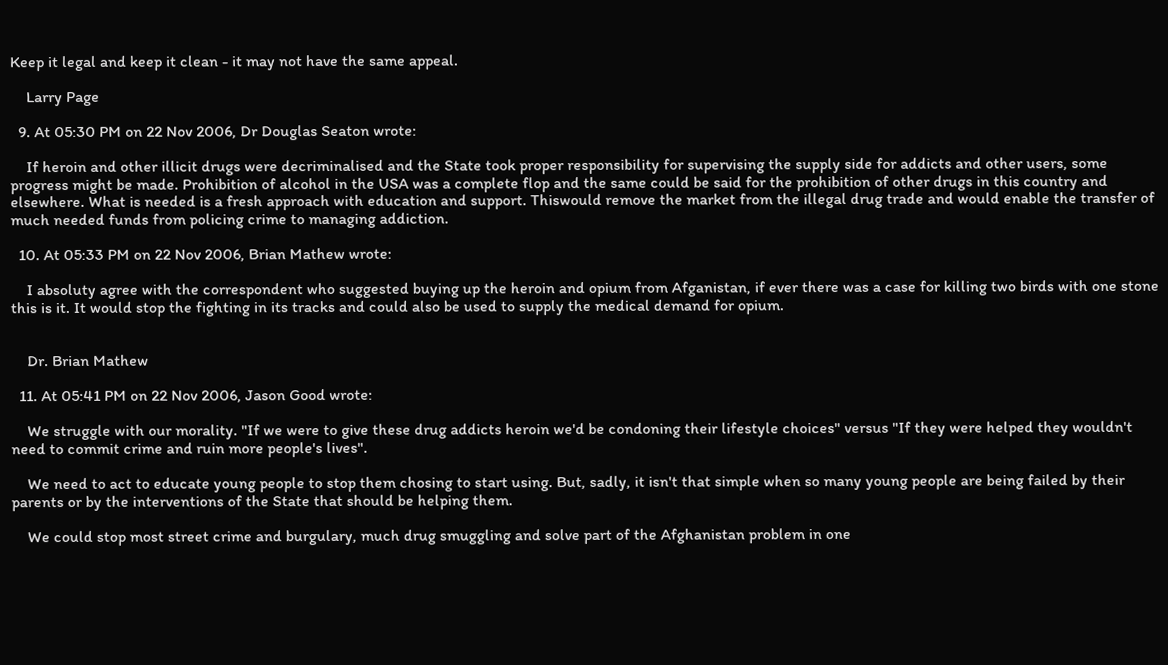Keep it legal and keep it clean - it may not have the same appeal.

    Larry Page

  9. At 05:30 PM on 22 Nov 2006, Dr Douglas Seaton wrote:

    If heroin and other illicit drugs were decriminalised and the State took proper responsibility for supervising the supply side for addicts and other users, some progress might be made. Prohibition of alcohol in the USA was a complete flop and the same could be said for the prohibition of other drugs in this country and elsewhere. What is needed is a fresh approach with education and support. Thiswould remove the market from the illegal drug trade and would enable the transfer of much needed funds from policing crime to managing addiction.

  10. At 05:33 PM on 22 Nov 2006, Brian Mathew wrote:

    I absoluty agree with the correspondent who suggested buying up the heroin and opium from Afganistan, if ever there was a case for killing two birds with one stone this is it. It would stop the fighting in its tracks and could also be used to supply the medical demand for opium.


    Dr. Brian Mathew

  11. At 05:41 PM on 22 Nov 2006, Jason Good wrote:

    We struggle with our morality. "If we were to give these drug addicts heroin we'd be condoning their lifestyle choices" versus "If they were helped they wouldn't need to commit crime and ruin more people's lives".

    We need to act to educate young people to stop them chosing to start using. But, sadly, it isn't that simple when so many young people are being failed by their parents or by the interventions of the State that should be helping them.

    We could stop most street crime and burgulary, much drug smuggling and solve part of the Afghanistan problem in one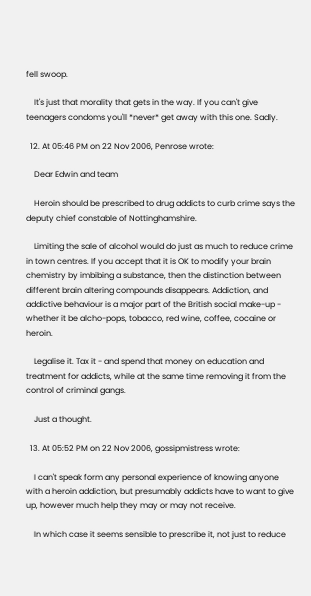fell swoop.

    It's just that morality that gets in the way. If you can't give teenagers condoms you'll *never* get away with this one. Sadly.

  12. At 05:46 PM on 22 Nov 2006, Penrose wrote:

    Dear Edwin and team

    Heroin should be prescribed to drug addicts to curb crime says the deputy chief constable of Nottinghamshire.

    Limiting the sale of alcohol would do just as much to reduce crime in town centres. If you accept that it is OK to modify your brain chemistry by imbibing a substance, then the distinction between different brain altering compounds disappears. Addiction, and addictive behaviour is a major part of the British social make-up - whether it be alcho-pops, tobacco, red wine, coffee, cocaine or heroin.

    Legalise it. Tax it - and spend that money on education and treatment for addicts, while at the same time removing it from the control of criminal gangs.

    Just a thought.

  13. At 05:52 PM on 22 Nov 2006, gossipmistress wrote:

    I can't speak form any personal experience of knowing anyone with a heroin addiction, but presumably addicts have to want to give up, however much help they may or may not receive.

    In which case it seems sensible to prescribe it, not just to reduce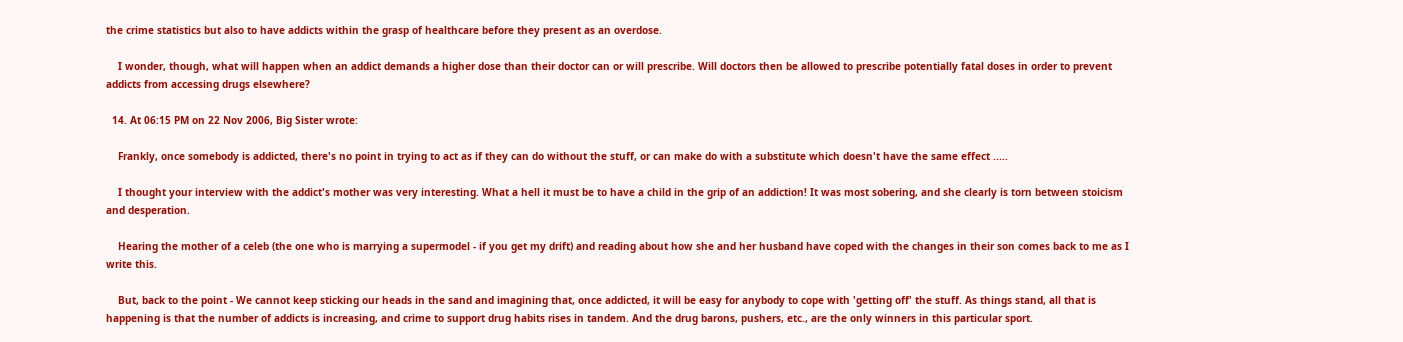the crime statistics but also to have addicts within the grasp of healthcare before they present as an overdose.

    I wonder, though, what will happen when an addict demands a higher dose than their doctor can or will prescribe. Will doctors then be allowed to prescribe potentially fatal doses in order to prevent addicts from accessing drugs elsewhere?

  14. At 06:15 PM on 22 Nov 2006, Big Sister wrote:

    Frankly, once somebody is addicted, there's no point in trying to act as if they can do without the stuff, or can make do with a substitute which doesn't have the same effect .....

    I thought your interview with the addict's mother was very interesting. What a hell it must be to have a child in the grip of an addiction! It was most sobering, and she clearly is torn between stoicism and desperation.

    Hearing the mother of a celeb (the one who is marrying a supermodel - if you get my drift) and reading about how she and her husband have coped with the changes in their son comes back to me as I write this.

    But, back to the point - We cannot keep sticking our heads in the sand and imagining that, once addicted, it will be easy for anybody to cope with 'getting off' the stuff. As things stand, all that is happening is that the number of addicts is increasing, and crime to support drug habits rises in tandem. And the drug barons, pushers, etc., are the only winners in this particular sport.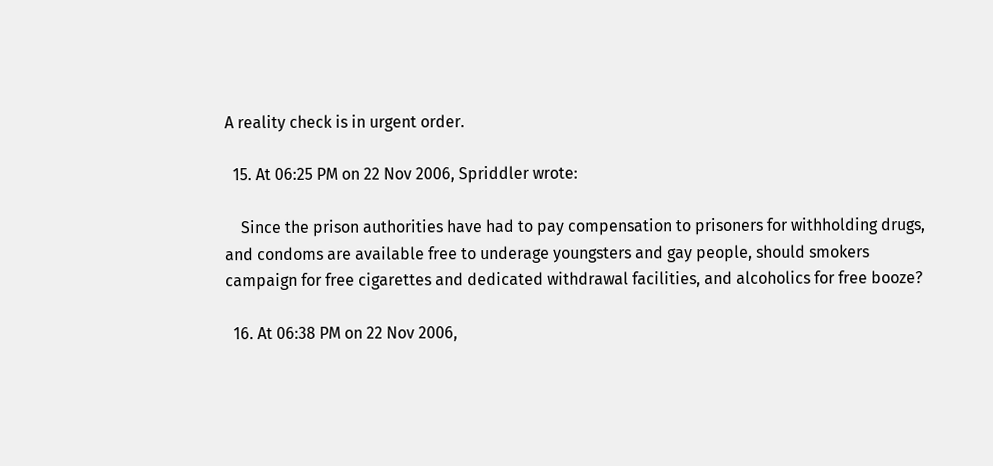A reality check is in urgent order.

  15. At 06:25 PM on 22 Nov 2006, Spriddler wrote:

    Since the prison authorities have had to pay compensation to prisoners for withholding drugs, and condoms are available free to underage youngsters and gay people, should smokers campaign for free cigarettes and dedicated withdrawal facilities, and alcoholics for free booze?

  16. At 06:38 PM on 22 Nov 2006,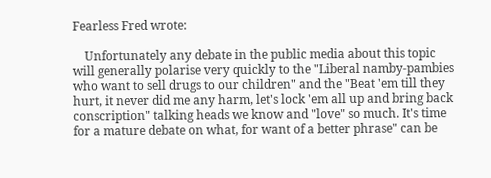Fearless Fred wrote:

    Unfortunately any debate in the public media about this topic will generally polarise very quickly to the "Liberal namby-pambies who want to sell drugs to our children" and the "Beat 'em till they hurt, it never did me any harm, let's lock 'em all up and bring back conscription" talking heads we know and "love" so much. It's time for a mature debate on what, for want of a better phrase" can be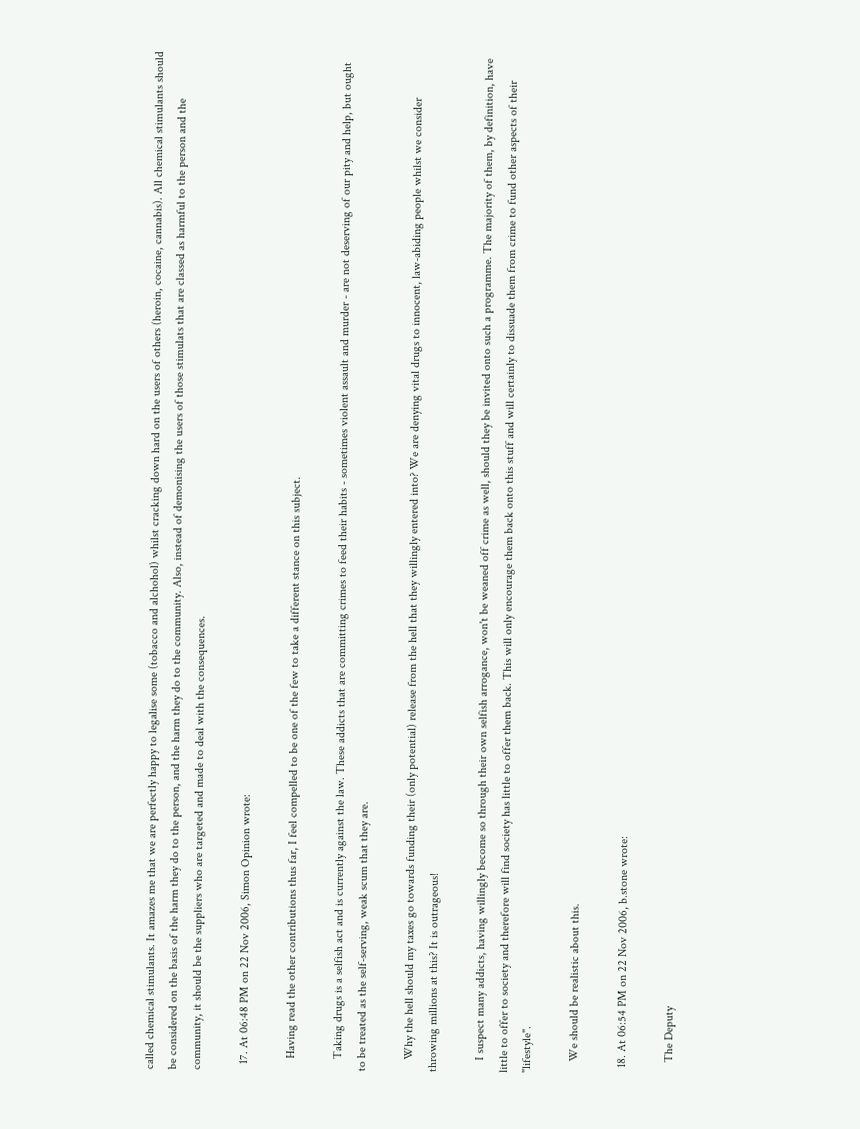called chemical stimulants. It amazes me that we are perfectly happy to legalise some (tobacco and alchohol) whilst cracking down hard on the users of others (heroin, cocaine, cannabis). All chemical stimulants should be considered on the basis of the harm they do to the person, and the harm they do to the community. Also, instead of demonising the users of those stimulats that are classed as harmful to the person and the community, it should be the suppliers who are targeted and made to deal with the consequences.

  17. At 06:48 PM on 22 Nov 2006, Simon Opinion wrote:

    Having read the other contributions thus far, I feel compelled to be one of the few to take a different stance on this subject.

    Taking drugs is a selfish act and is currently against the law. These addicts that are committing crimes to feed their habits - sometimes violent assault and murder - are not deserving of our pity and help, but ought to be treated as the self-serving, weak scum that they are.

    Why the hell should my taxes go towards funding their (only potential) release from the hell that they willingly entered into? We are denying vital drugs to innocent, law-abiding people whilst we consider throwing millions at this? It is outrageous!

    I suspect many addicts, having willingly become so through their own selfish arrogance, won't be weaned off crime as well, should they be invited onto such a programme. The majority of them, by definition, have little to offer to society and therefore will find society has little to offer them back. This will only encourage them back onto this stuff and will certainly to dissuade them from crime to fund other aspects of their "lifestyle".

    We should be realistic about this.

  18. At 06:54 PM on 22 Nov 2006, b.stone wrote:

    The Deputy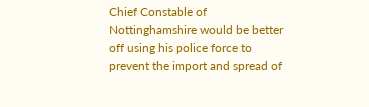Chief Constable of Nottinghamshire would be better off using his police force to prevent the import and spread of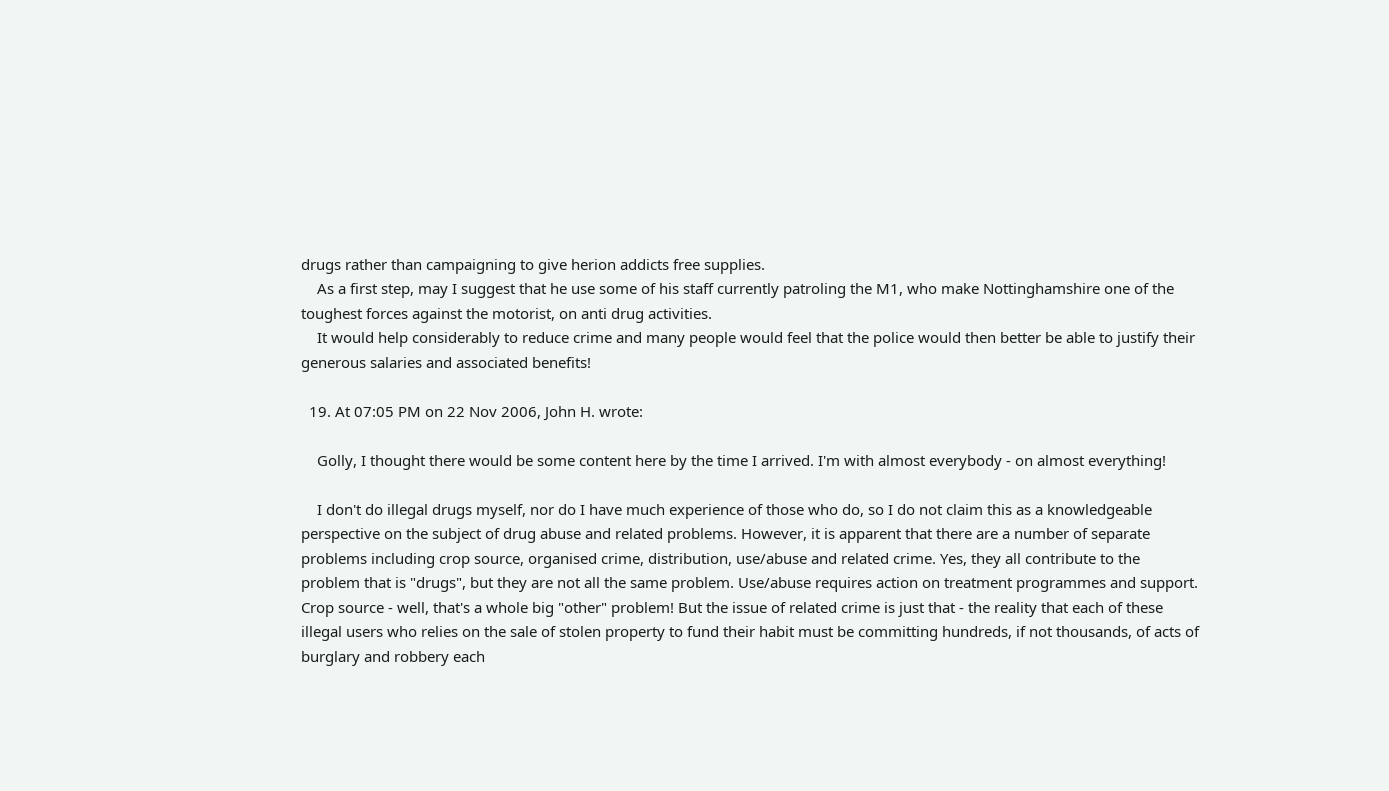drugs rather than campaigning to give herion addicts free supplies.
    As a first step, may I suggest that he use some of his staff currently patroling the M1, who make Nottinghamshire one of the toughest forces against the motorist, on anti drug activities.
    It would help considerably to reduce crime and many people would feel that the police would then better be able to justify their generous salaries and associated benefits!

  19. At 07:05 PM on 22 Nov 2006, John H. wrote:

    Golly, I thought there would be some content here by the time I arrived. I'm with almost everybody - on almost everything!

    I don't do illegal drugs myself, nor do I have much experience of those who do, so I do not claim this as a knowledgeable perspective on the subject of drug abuse and related problems. However, it is apparent that there are a number of separate problems including crop source, organised crime, distribution, use/abuse and related crime. Yes, they all contribute to the problem that is "drugs", but they are not all the same problem. Use/abuse requires action on treatment programmes and support. Crop source - well, that's a whole big "other" problem! But the issue of related crime is just that - the reality that each of these illegal users who relies on the sale of stolen property to fund their habit must be committing hundreds, if not thousands, of acts of burglary and robbery each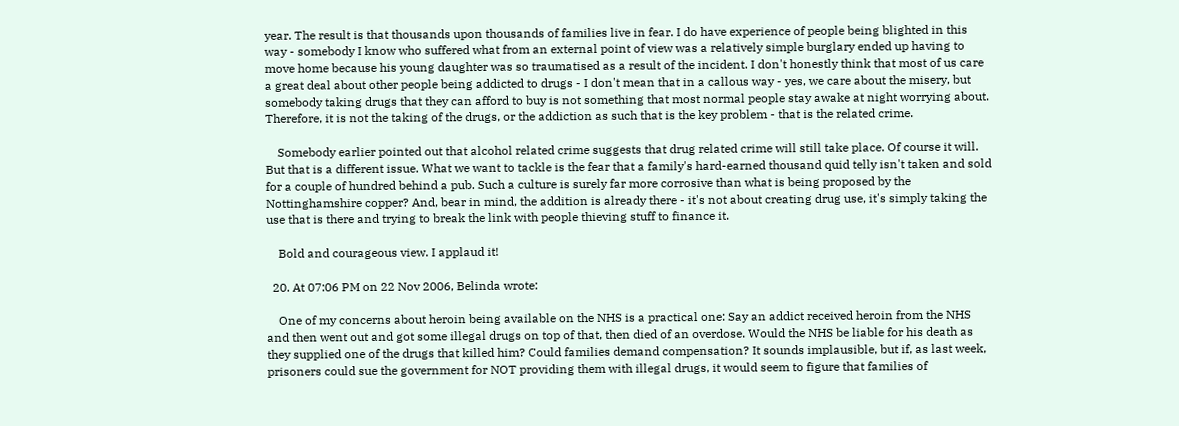year. The result is that thousands upon thousands of families live in fear. I do have experience of people being blighted in this way - somebody I know who suffered what from an external point of view was a relatively simple burglary ended up having to move home because his young daughter was so traumatised as a result of the incident. I don't honestly think that most of us care a great deal about other people being addicted to drugs - I don't mean that in a callous way - yes, we care about the misery, but somebody taking drugs that they can afford to buy is not something that most normal people stay awake at night worrying about. Therefore, it is not the taking of the drugs, or the addiction as such that is the key problem - that is the related crime.

    Somebody earlier pointed out that alcohol related crime suggests that drug related crime will still take place. Of course it will. But that is a different issue. What we want to tackle is the fear that a family's hard-earned thousand quid telly isn't taken and sold for a couple of hundred behind a pub. Such a culture is surely far more corrosive than what is being proposed by the Nottinghamshire copper? And, bear in mind, the addition is already there - it's not about creating drug use, it's simply taking the use that is there and trying to break the link with people thieving stuff to finance it.

    Bold and courageous view. I applaud it!

  20. At 07:06 PM on 22 Nov 2006, Belinda wrote:

    One of my concerns about heroin being available on the NHS is a practical one: Say an addict received heroin from the NHS and then went out and got some illegal drugs on top of that, then died of an overdose. Would the NHS be liable for his death as they supplied one of the drugs that killed him? Could families demand compensation? It sounds implausible, but if, as last week, prisoners could sue the government for NOT providing them with illegal drugs, it would seem to figure that families of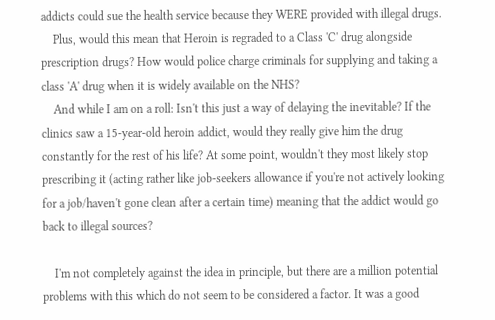addicts could sue the health service because they WERE provided with illegal drugs.
    Plus, would this mean that Heroin is regraded to a Class 'C' drug alongside prescription drugs? How would police charge criminals for supplying and taking a class 'A' drug when it is widely available on the NHS?
    And while I am on a roll: Isn't this just a way of delaying the inevitable? If the clinics saw a 15-year-old heroin addict, would they really give him the drug constantly for the rest of his life? At some point, wouldn't they most likely stop prescribing it (acting rather like job-seekers allowance if you're not actively looking for a job/haven't gone clean after a certain time) meaning that the addict would go back to illegal sources?

    I'm not completely against the idea in principle, but there are a million potential problems with this which do not seem to be considered a factor. It was a good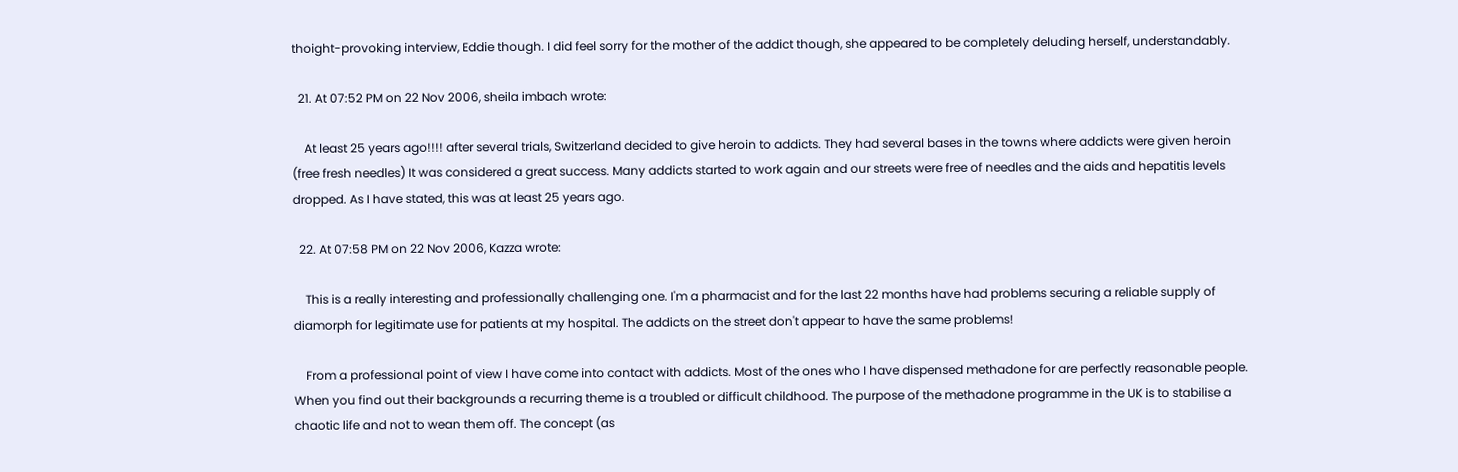thoight-provoking interview, Eddie though. I did feel sorry for the mother of the addict though, she appeared to be completely deluding herself, understandably.

  21. At 07:52 PM on 22 Nov 2006, sheila imbach wrote:

    At least 25 years ago!!!! after several trials, Switzerland decided to give heroin to addicts. They had several bases in the towns where addicts were given heroin (free fresh needles) It was considered a great success. Many addicts started to work again and our streets were free of needles and the aids and hepatitis levels dropped. As I have stated, this was at least 25 years ago.

  22. At 07:58 PM on 22 Nov 2006, Kazza wrote:

    This is a really interesting and professionally challenging one. I'm a pharmacist and for the last 22 months have had problems securing a reliable supply of diamorph for legitimate use for patients at my hospital. The addicts on the street don't appear to have the same problems!

    From a professional point of view I have come into contact with addicts. Most of the ones who I have dispensed methadone for are perfectly reasonable people. When you find out their backgrounds a recurring theme is a troubled or difficult childhood. The purpose of the methadone programme in the UK is to stabilise a chaotic life and not to wean them off. The concept (as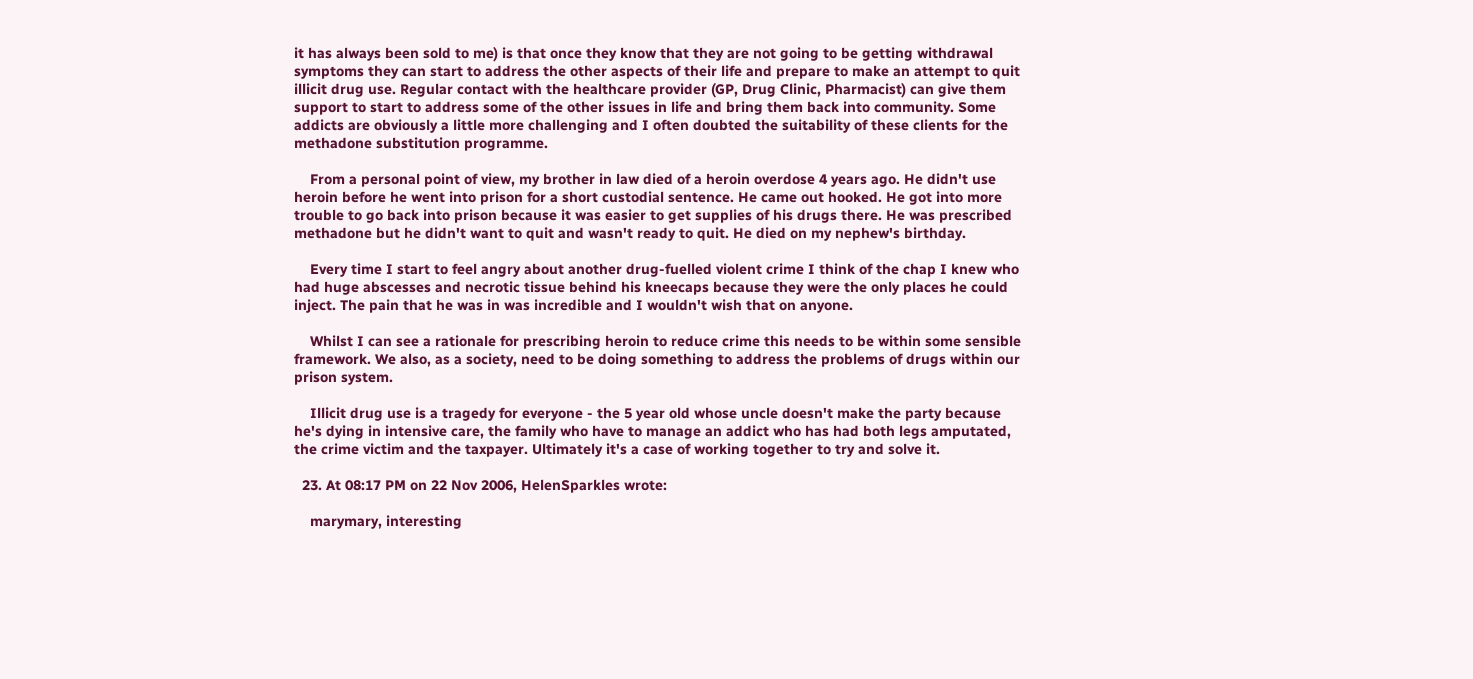it has always been sold to me) is that once they know that they are not going to be getting withdrawal symptoms they can start to address the other aspects of their life and prepare to make an attempt to quit illicit drug use. Regular contact with the healthcare provider (GP, Drug Clinic, Pharmacist) can give them support to start to address some of the other issues in life and bring them back into community. Some addicts are obviously a little more challenging and I often doubted the suitability of these clients for the methadone substitution programme.

    From a personal point of view, my brother in law died of a heroin overdose 4 years ago. He didn't use heroin before he went into prison for a short custodial sentence. He came out hooked. He got into more trouble to go back into prison because it was easier to get supplies of his drugs there. He was prescribed methadone but he didn't want to quit and wasn't ready to quit. He died on my nephew's birthday.

    Every time I start to feel angry about another drug-fuelled violent crime I think of the chap I knew who had huge abscesses and necrotic tissue behind his kneecaps because they were the only places he could inject. The pain that he was in was incredible and I wouldn't wish that on anyone.

    Whilst I can see a rationale for prescribing heroin to reduce crime this needs to be within some sensible framework. We also, as a society, need to be doing something to address the problems of drugs within our prison system.

    Illicit drug use is a tragedy for everyone - the 5 year old whose uncle doesn't make the party because he's dying in intensive care, the family who have to manage an addict who has had both legs amputated, the crime victim and the taxpayer. Ultimately it's a case of working together to try and solve it.

  23. At 08:17 PM on 22 Nov 2006, HelenSparkles wrote:

    marymary, interesting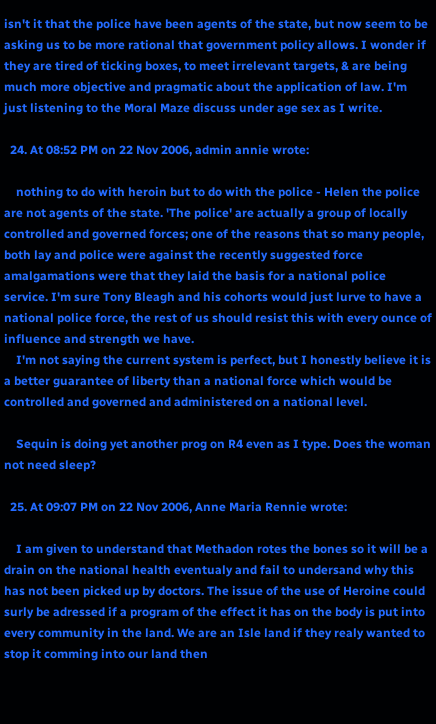isn't it that the police have been agents of the state, but now seem to be asking us to be more rational that government policy allows. I wonder if they are tired of ticking boxes, to meet irrelevant targets, & are being much more objective and pragmatic about the application of law. I'm just listening to the Moral Maze discuss under age sex as I write.

  24. At 08:52 PM on 22 Nov 2006, admin annie wrote:

    nothing to do with heroin but to do with the police - Helen the police are not agents of the state. 'The police' are actually a group of locally controlled and governed forces; one of the reasons that so many people, both lay and police were against the recently suggested force amalgamations were that they laid the basis for a national police service. I'm sure Tony Bleagh and his cohorts would just lurve to have a national police force, the rest of us should resist this with every ounce of influence and strength we have.
    I'm not saying the current system is perfect, but I honestly believe it is a better guarantee of liberty than a national force which would be controlled and governed and administered on a national level.

    Sequin is doing yet another prog on R4 even as I type. Does the woman not need sleep?

  25. At 09:07 PM on 22 Nov 2006, Anne Maria Rennie wrote:

    I am given to understand that Methadon rotes the bones so it will be a drain on the national health eventualy and fail to undersand why this has not been picked up by doctors. The issue of the use of Heroine could surly be adressed if a program of the effect it has on the body is put into every community in the land. We are an Isle land if they realy wanted to stop it comming into our land then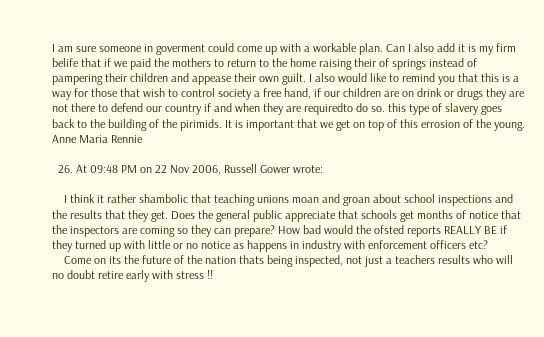I am sure someone in goverment could come up with a workable plan. Can I also add it is my firm belife that if we paid the mothers to return to the home raising their of springs instead of pampering their children and appease their own guilt. I also would like to remind you that this is a way for those that wish to control society a free hand, if our children are on drink or drugs they are not there to defend our country if and when they are requiredto do so. this type of slavery goes back to the building of the pirimids. It is important that we get on top of this errosion of the young. Anne Maria Rennie

  26. At 09:48 PM on 22 Nov 2006, Russell Gower wrote:

    I think it rather shambolic that teaching unions moan and groan about school inspections and the results that they get. Does the general public appreciate that schools get months of notice that the inspectors are coming so they can prepare? How bad would the ofsted reports REALLY BE if they turned up with little or no notice as happens in industry with enforcement officers etc?
    Come on its the future of the nation thats being inspected, not just a teachers results who will no doubt retire early with stress !!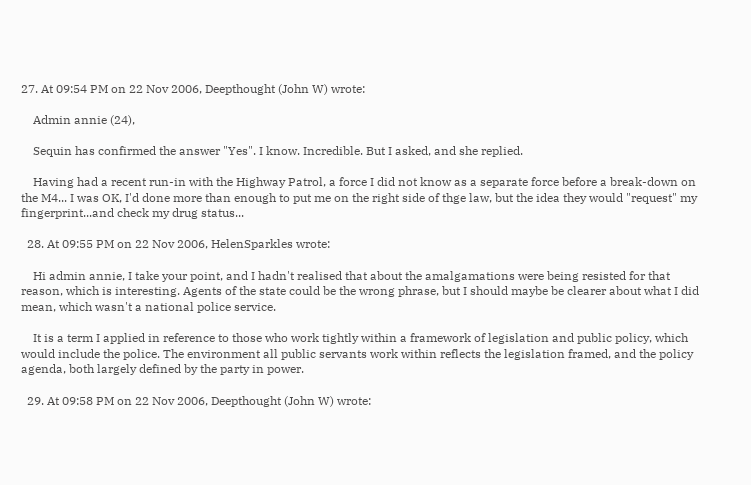27. At 09:54 PM on 22 Nov 2006, Deepthought (John W) wrote:

    Admin annie (24),

    Sequin has confirmed the answer "Yes". I know. Incredible. But I asked, and she replied.

    Having had a recent run-in with the Highway Patrol, a force I did not know as a separate force before a break-down on the M4... I was OK, I'd done more than enough to put me on the right side of thge law, but the idea they would "request" my fingerprint...and check my drug status...

  28. At 09:55 PM on 22 Nov 2006, HelenSparkles wrote:

    Hi admin annie, I take your point, and I hadn't realised that about the amalgamations were being resisted for that reason, which is interesting. Agents of the state could be the wrong phrase, but I should maybe be clearer about what I did mean, which wasn't a national police service.

    It is a term I applied in reference to those who work tightly within a framework of legislation and public policy, which would include the police. The environment all public servants work within reflects the legislation framed, and the policy agenda, both largely defined by the party in power.

  29. At 09:58 PM on 22 Nov 2006, Deepthought (John W) wrote: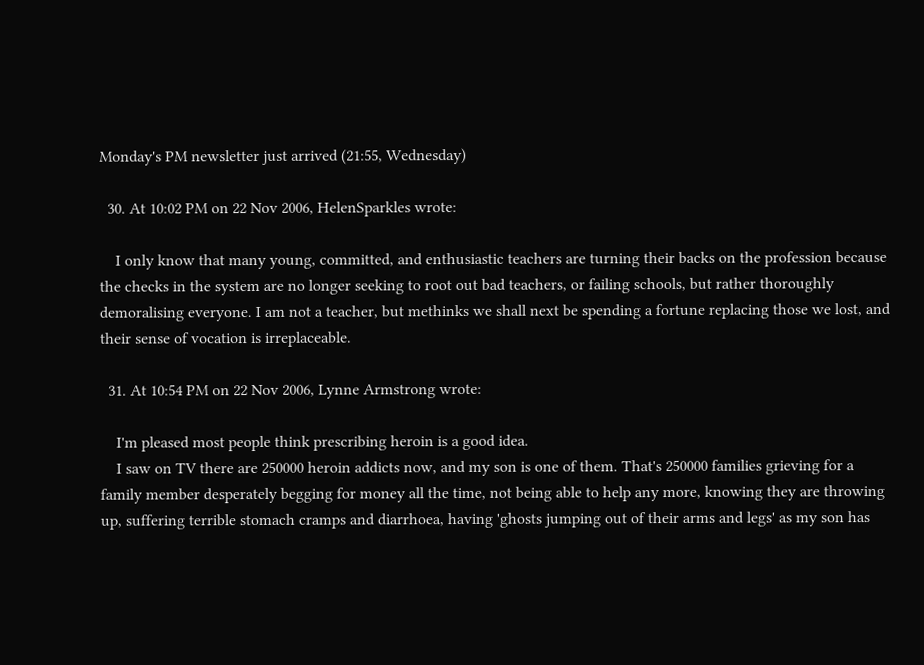Monday's PM newsletter just arrived (21:55, Wednesday)

  30. At 10:02 PM on 22 Nov 2006, HelenSparkles wrote:

    I only know that many young, committed, and enthusiastic teachers are turning their backs on the profession because the checks in the system are no longer seeking to root out bad teachers, or failing schools, but rather thoroughly demoralising everyone. I am not a teacher, but methinks we shall next be spending a fortune replacing those we lost, and their sense of vocation is irreplaceable.

  31. At 10:54 PM on 22 Nov 2006, Lynne Armstrong wrote:

    I'm pleased most people think prescribing heroin is a good idea.
    I saw on TV there are 250000 heroin addicts now, and my son is one of them. That's 250000 families grieving for a family member desperately begging for money all the time, not being able to help any more, knowing they are throwing up, suffering terrible stomach cramps and diarrhoea, having 'ghosts jumping out of their arms and legs' as my son has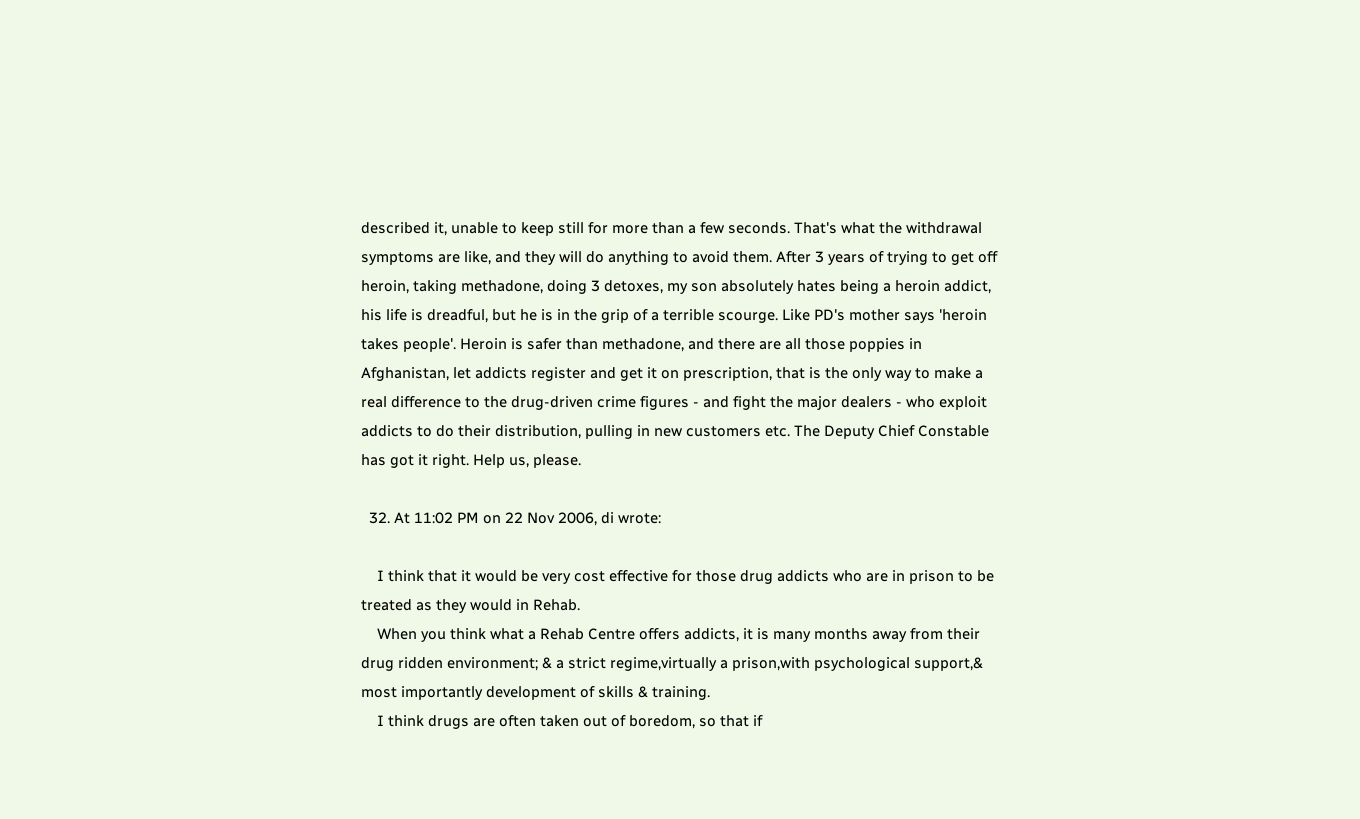described it, unable to keep still for more than a few seconds. That's what the withdrawal symptoms are like, and they will do anything to avoid them. After 3 years of trying to get off heroin, taking methadone, doing 3 detoxes, my son absolutely hates being a heroin addict, his life is dreadful, but he is in the grip of a terrible scourge. Like PD's mother says 'heroin takes people'. Heroin is safer than methadone, and there are all those poppies in Afghanistan, let addicts register and get it on prescription, that is the only way to make a real difference to the drug-driven crime figures - and fight the major dealers - who exploit addicts to do their distribution, pulling in new customers etc. The Deputy Chief Constable has got it right. Help us, please.

  32. At 11:02 PM on 22 Nov 2006, di wrote:

    I think that it would be very cost effective for those drug addicts who are in prison to be treated as they would in Rehab.
    When you think what a Rehab Centre offers addicts, it is many months away from their drug ridden environment; & a strict regime,virtually a prison,with psychological support,& most importantly development of skills & training.
    I think drugs are often taken out of boredom, so that if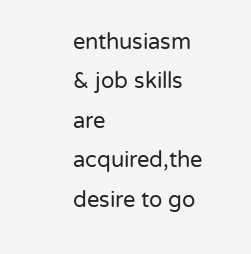enthusiasm & job skills are acquired,the desire to go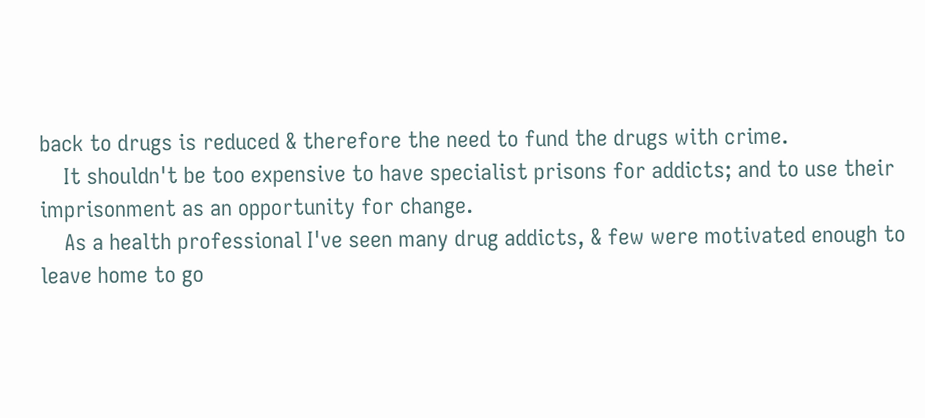back to drugs is reduced & therefore the need to fund the drugs with crime.
    It shouldn't be too expensive to have specialist prisons for addicts; and to use their imprisonment as an opportunity for change.
    As a health professional I've seen many drug addicts, & few were motivated enough to leave home to go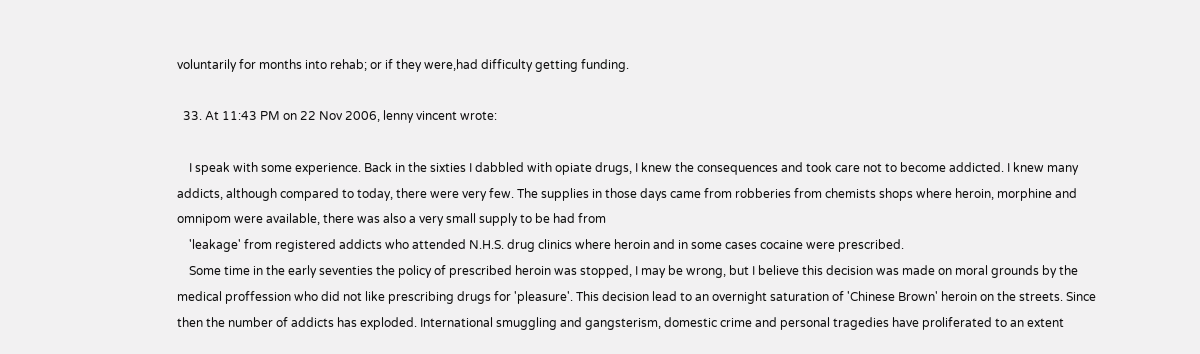voluntarily for months into rehab; or if they were,had difficulty getting funding.

  33. At 11:43 PM on 22 Nov 2006, lenny vincent wrote:

    I speak with some experience. Back in the sixties I dabbled with opiate drugs, I knew the consequences and took care not to become addicted. I knew many addicts, although compared to today, there were very few. The supplies in those days came from robberies from chemists shops where heroin, morphine and omnipom were available, there was also a very small supply to be had from
    'leakage' from registered addicts who attended N.H.S. drug clinics where heroin and in some cases cocaine were prescribed.
    Some time in the early seventies the policy of prescribed heroin was stopped, I may be wrong, but I believe this decision was made on moral grounds by the medical proffession who did not like prescribing drugs for 'pleasure'. This decision lead to an overnight saturation of 'Chinese Brown' heroin on the streets. Since then the number of addicts has exploded. International smuggling and gangsterism, domestic crime and personal tragedies have proliferated to an extent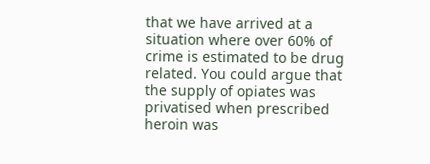that we have arrived at a situation where over 60% of crime is estimated to be drug related. You could argue that the supply of opiates was privatised when prescribed heroin was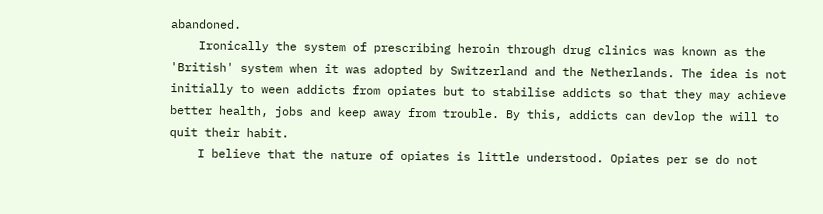abandoned.
    Ironically the system of prescribing heroin through drug clinics was known as the 'British' system when it was adopted by Switzerland and the Netherlands. The idea is not initially to ween addicts from opiates but to stabilise addicts so that they may achieve better health, jobs and keep away from trouble. By this, addicts can devlop the will to quit their habit.
    I believe that the nature of opiates is little understood. Opiates per se do not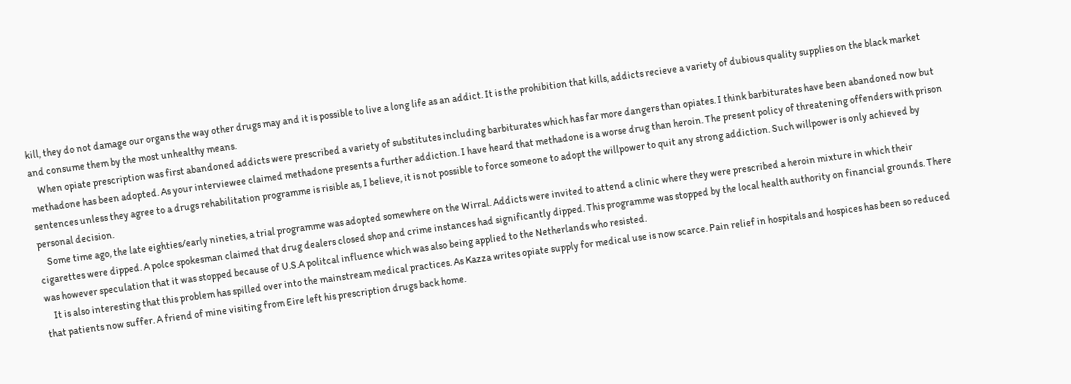kill, they do not damage our organs the way other drugs may and it is possible to live a long life as an addict. It is the prohibition that kills, addicts recieve a variety of dubious quality supplies on the black market and consume them by the most unhealthy means.
    When opiate prescription was first abandoned addicts were prescribed a variety of substitutes including barbiturates which has far more dangers than opiates. I think barbiturates have been abandoned now but methadone has been adopted. As your interviewee claimed methadone presents a further addiction. I have heard that methadone is a worse drug than heroin. The present policy of threatening offenders with prison sentences unless they agree to a drugs rehabilitation programme is risible as, I believe, it is not possible to force someone to adopt the willpower to quit any strong addiction. Such willpower is only achieved by personal decision.
    Some time ago, the late eighties/early nineties, a trial programme was adopted somewhere on the Wirral. Addicts were invited to attend a clinic where they were prescribed a heroin mixture in which their cigarettes were dipped. A polce spokesman claimed that drug dealers closed shop and crime instances had significantly dipped. This programme was stopped by the local health authority on financial grounds. There was however speculation that it was stopped because of U.S.A politcal influence which was also being applied to the Netherlands who resisted.
    It is also interesting that this problem has spilled over into the mainstream medical practices. As Kazza writes opiate supply for medical use is now scarce. Pain relief in hospitals and hospices has been so reduced that patients now suffer. A friend of mine visiting from Eire left his prescription drugs back home.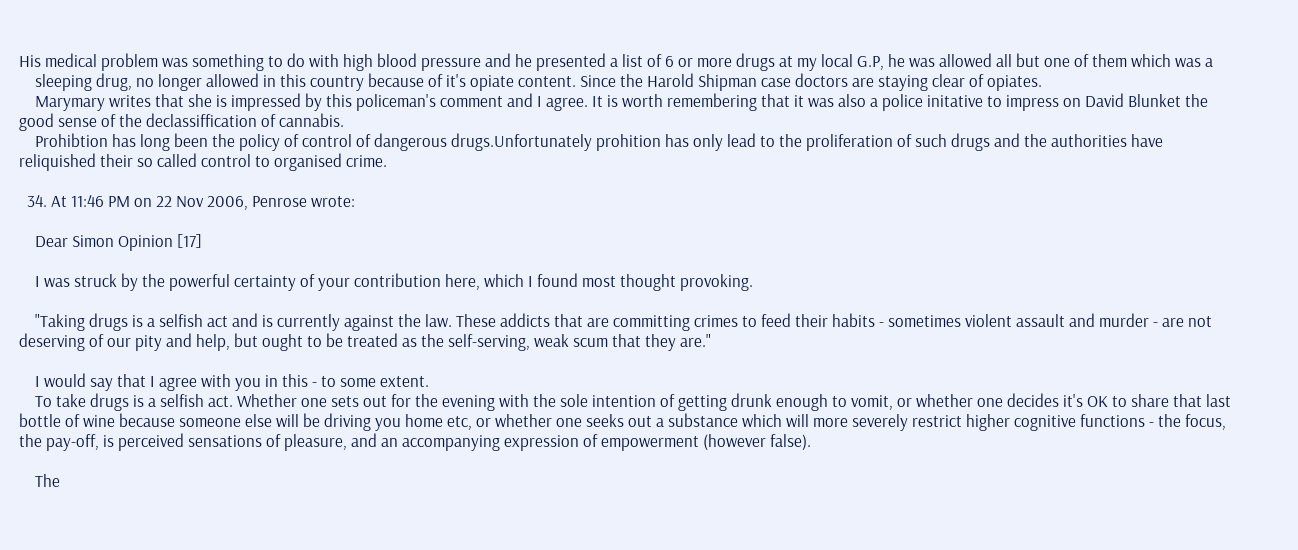His medical problem was something to do with high blood pressure and he presented a list of 6 or more drugs at my local G.P, he was allowed all but one of them which was a
    sleeping drug, no longer allowed in this country because of it's opiate content. Since the Harold Shipman case doctors are staying clear of opiates.
    Marymary writes that she is impressed by this policeman's comment and I agree. It is worth remembering that it was also a police initative to impress on David Blunket the good sense of the declassiffication of cannabis.
    Prohibtion has long been the policy of control of dangerous drugs.Unfortunately prohition has only lead to the proliferation of such drugs and the authorities have reliquished their so called control to organised crime.

  34. At 11:46 PM on 22 Nov 2006, Penrose wrote:

    Dear Simon Opinion [17]

    I was struck by the powerful certainty of your contribution here, which I found most thought provoking.

    "Taking drugs is a selfish act and is currently against the law. These addicts that are committing crimes to feed their habits - sometimes violent assault and murder - are not deserving of our pity and help, but ought to be treated as the self-serving, weak scum that they are."

    I would say that I agree with you in this - to some extent.
    To take drugs is a selfish act. Whether one sets out for the evening with the sole intention of getting drunk enough to vomit, or whether one decides it's OK to share that last bottle of wine because someone else will be driving you home etc, or whether one seeks out a substance which will more severely restrict higher cognitive functions - the focus, the pay-off, is perceived sensations of pleasure, and an accompanying expression of empowerment (however false).

    The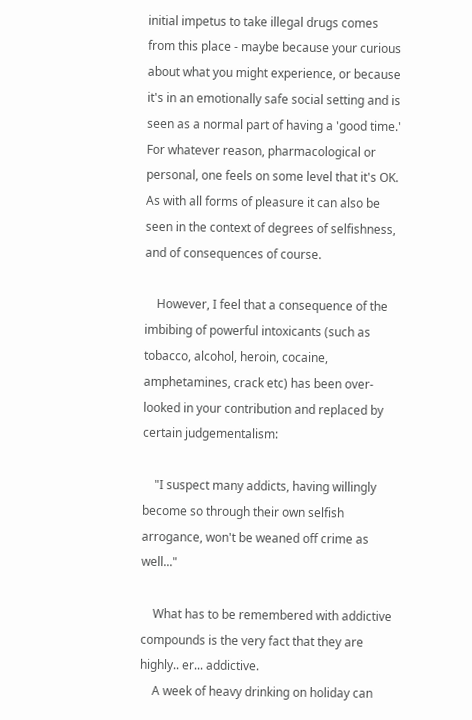initial impetus to take illegal drugs comes from this place - maybe because your curious about what you might experience, or because it's in an emotionally safe social setting and is seen as a normal part of having a 'good time.' For whatever reason, pharmacological or personal, one feels on some level that it's OK. As with all forms of pleasure it can also be seen in the context of degrees of selfishness, and of consequences of course.

    However, I feel that a consequence of the imbibing of powerful intoxicants (such as tobacco, alcohol, heroin, cocaine, amphetamines, crack etc) has been over-looked in your contribution and replaced by certain judgementalism:

    "I suspect many addicts, having willingly become so through their own selfish arrogance, won't be weaned off crime as well..."

    What has to be remembered with addictive compounds is the very fact that they are highly.. er... addictive.
    A week of heavy drinking on holiday can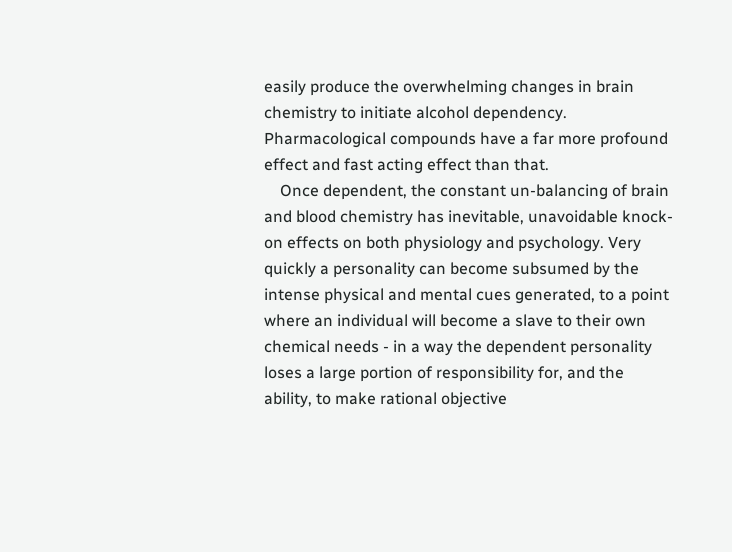easily produce the overwhelming changes in brain chemistry to initiate alcohol dependency. Pharmacological compounds have a far more profound effect and fast acting effect than that.
    Once dependent, the constant un-balancing of brain and blood chemistry has inevitable, unavoidable knock-on effects on both physiology and psychology. Very quickly a personality can become subsumed by the intense physical and mental cues generated, to a point where an individual will become a slave to their own chemical needs - in a way the dependent personality loses a large portion of responsibility for, and the ability, to make rational objective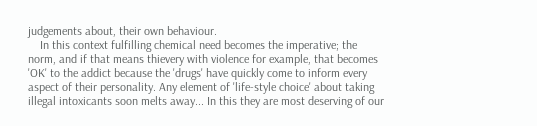judgements about, their own behaviour.
    In this context fulfilling chemical need becomes the imperative; the norm, and if that means thievery with violence for example, that becomes 'OK' to the addict because the 'drugs' have quickly come to inform every aspect of their personality. Any element of 'life-style choice' about taking illegal intoxicants soon melts away... In this they are most deserving of our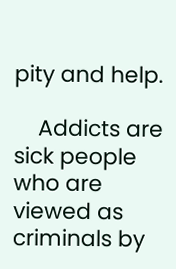pity and help.

    Addicts are sick people who are viewed as criminals by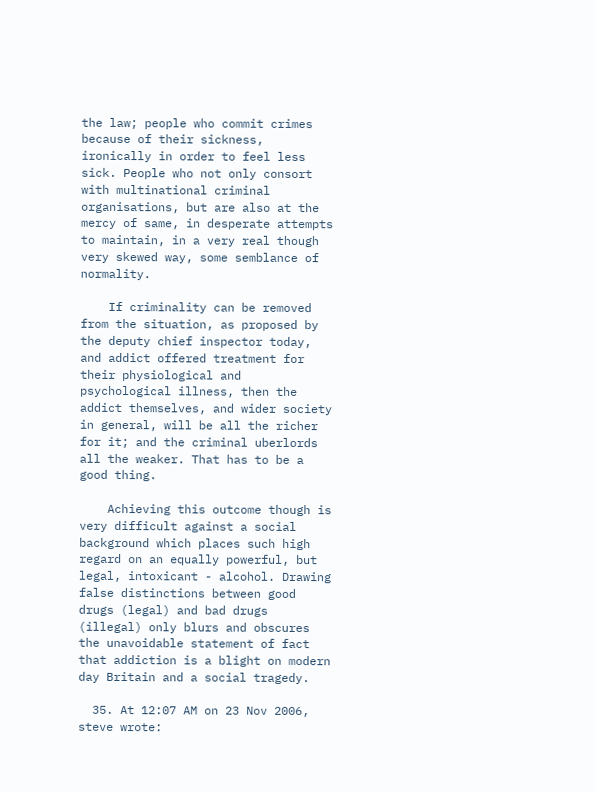the law; people who commit crimes because of their sickness, ironically in order to feel less sick. People who not only consort with multinational criminal organisations, but are also at the mercy of same, in desperate attempts to maintain, in a very real though very skewed way, some semblance of normality.

    If criminality can be removed from the situation, as proposed by the deputy chief inspector today, and addict offered treatment for their physiological and psychological illness, then the addict themselves, and wider society in general, will be all the richer for it; and the criminal uberlords all the weaker. That has to be a good thing.

    Achieving this outcome though is very difficult against a social background which places such high regard on an equally powerful, but legal, intoxicant - alcohol. Drawing false distinctions between good drugs (legal) and bad drugs (illegal) only blurs and obscures the unavoidable statement of fact that addiction is a blight on modern day Britain and a social tragedy.

  35. At 12:07 AM on 23 Nov 2006, steve wrote: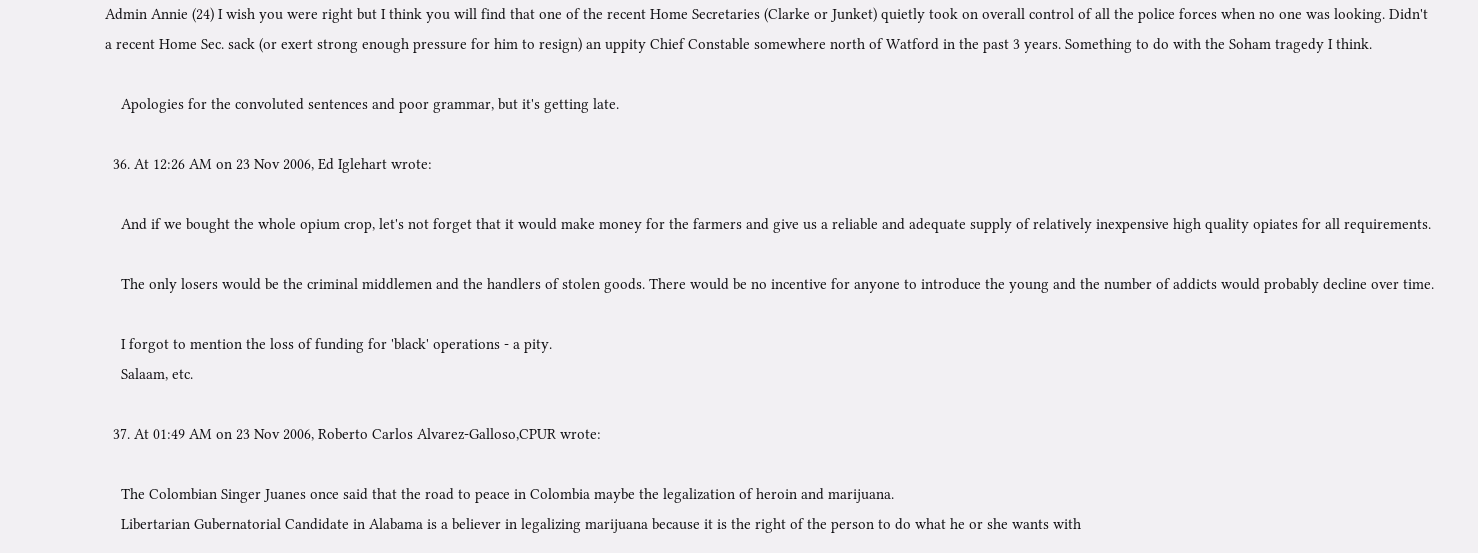Admin Annie (24) I wish you were right but I think you will find that one of the recent Home Secretaries (Clarke or Junket) quietly took on overall control of all the police forces when no one was looking. Didn't a recent Home Sec. sack (or exert strong enough pressure for him to resign) an uppity Chief Constable somewhere north of Watford in the past 3 years. Something to do with the Soham tragedy I think.

    Apologies for the convoluted sentences and poor grammar, but it's getting late.

  36. At 12:26 AM on 23 Nov 2006, Ed Iglehart wrote:

    And if we bought the whole opium crop, let's not forget that it would make money for the farmers and give us a reliable and adequate supply of relatively inexpensive high quality opiates for all requirements.

    The only losers would be the criminal middlemen and the handlers of stolen goods. There would be no incentive for anyone to introduce the young and the number of addicts would probably decline over time.

    I forgot to mention the loss of funding for 'black' operations - a pity.
    Salaam, etc.

  37. At 01:49 AM on 23 Nov 2006, Roberto Carlos Alvarez-Galloso,CPUR wrote:

    The Colombian Singer Juanes once said that the road to peace in Colombia maybe the legalization of heroin and marijuana.
    Libertarian Gubernatorial Candidate in Alabama is a believer in legalizing marijuana because it is the right of the person to do what he or she wants with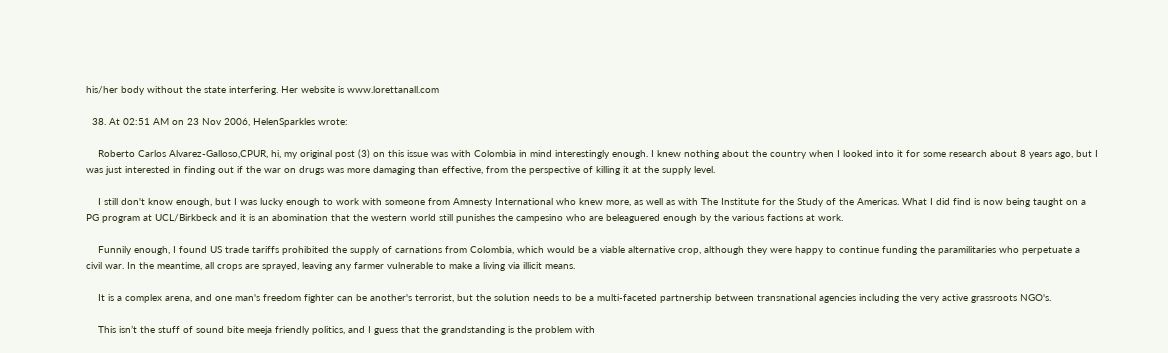his/her body without the state interfering. Her website is www.lorettanall.com

  38. At 02:51 AM on 23 Nov 2006, HelenSparkles wrote:

    Roberto Carlos Alvarez-Galloso,CPUR, hi, my original post (3) on this issue was with Colombia in mind interestingly enough. I knew nothing about the country when I looked into it for some research about 8 years ago, but I was just interested in finding out if the war on drugs was more damaging than effective, from the perspective of killing it at the supply level.

    I still don't know enough, but I was lucky enough to work with someone from Amnesty International who knew more, as well as with The Institute for the Study of the Americas. What I did find is now being taught on a PG program at UCL/Birkbeck and it is an abomination that the western world still punishes the campesino who are beleaguered enough by the various factions at work.

    Funnily enough, I found US trade tariffs prohibited the supply of carnations from Colombia, which would be a viable alternative crop, although they were happy to continue funding the paramilitaries who perpetuate a civil war. In the meantime, all crops are sprayed, leaving any farmer vulnerable to make a living via illicit means.

    It is a complex arena, and one man's freedom fighter can be another's terrorist, but the solution needs to be a multi-faceted partnership between transnational agencies including the very active grassroots NGO's.

    This isn’t the stuff of sound bite meeja friendly politics, and I guess that the grandstanding is the problem with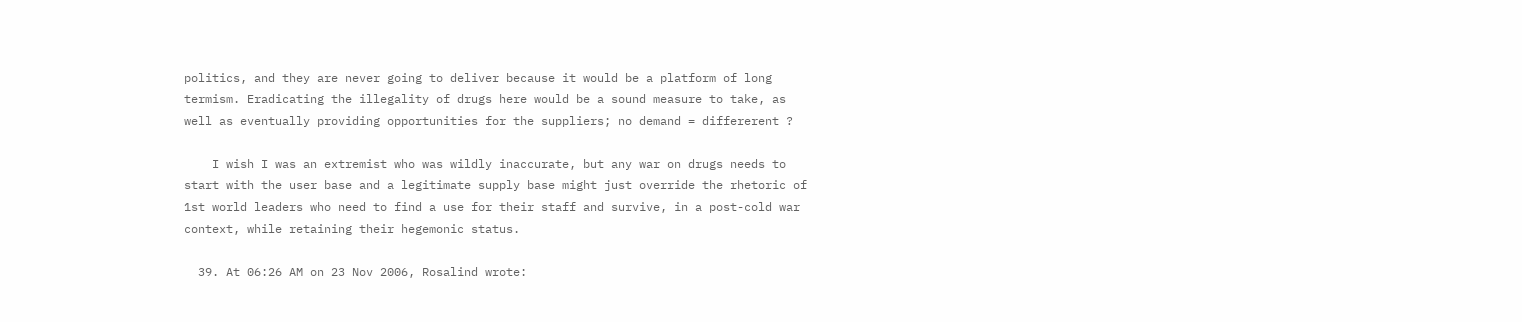politics, and they are never going to deliver because it would be a platform of long termism. Eradicating the illegality of drugs here would be a sound measure to take, as well as eventually providing opportunities for the suppliers; no demand = differerent ?

    I wish I was an extremist who was wildly inaccurate, but any war on drugs needs to start with the user base and a legitimate supply base might just override the rhetoric of 1st world leaders who need to find a use for their staff and survive, in a post-cold war context, while retaining their hegemonic status.

  39. At 06:26 AM on 23 Nov 2006, Rosalind wrote: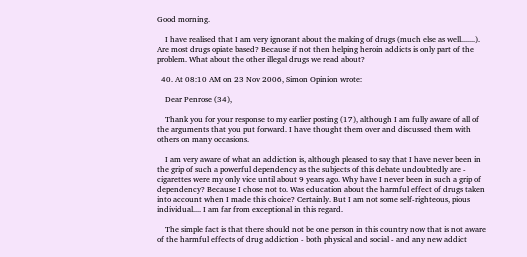Good morning.

    I have realised that I am very ignorant about the making of drugs (much else as well.......). Are most drugs opiate based? Because if not then helping heroin addicts is only part of the problem. What about the other illegal drugs we read about?

  40. At 08:10 AM on 23 Nov 2006, Simon Opinion wrote:

    Dear Penrose (34),

    Thank you for your response to my earlier posting (17), although I am fully aware of all of the arguments that you put forward. I have thought them over and discussed them with others on many occasions.

    I am very aware of what an addiction is, although pleased to say that I have never been in the grip of such a powerful dependency as the subjects of this debate undoubtedly are - cigarettes were my only vice until about 9 years ago. Why have I never been in such a grip of dependency? Because I chose not to. Was education about the harmful effect of drugs taken into account when I made this choice? Certainly. But I am not some self-righteous, pious individual.... I am far from exceptional in this regard.

    The simple fact is that there should not be one person in this country now that is not aware of the harmful effects of drug addiction - both physical and social - and any new addict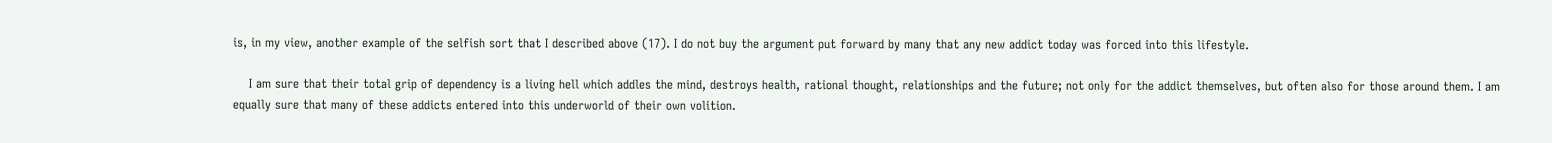is, in my view, another example of the selfish sort that I described above (17). I do not buy the argument put forward by many that any new addict today was forced into this lifestyle.

    I am sure that their total grip of dependency is a living hell which addles the mind, destroys health, rational thought, relationships and the future; not only for the addict themselves, but often also for those around them. I am equally sure that many of these addicts entered into this underworld of their own volition.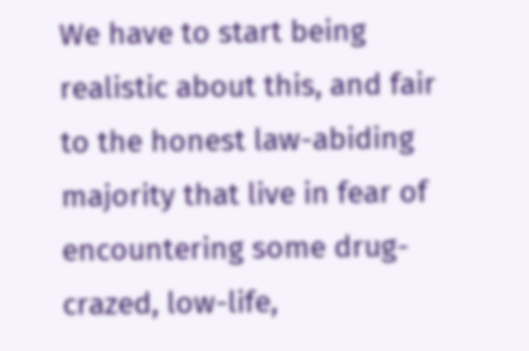We have to start being realistic about this, and fair to the honest law-abiding majority that live in fear of encountering some drug-crazed, low-life,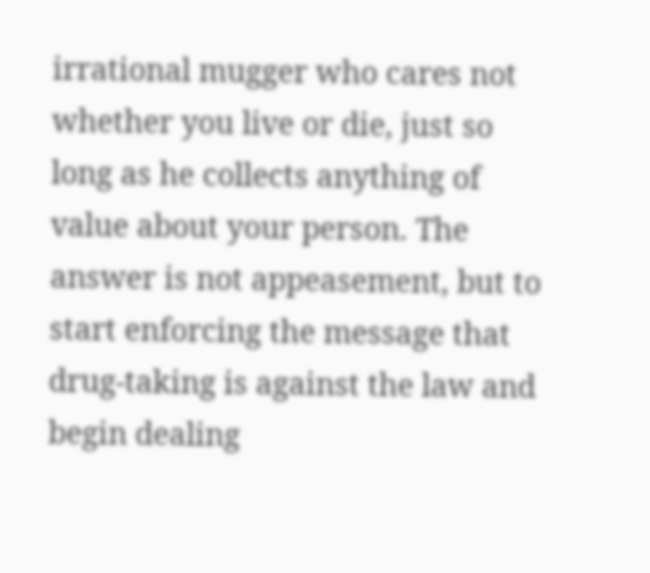irrational mugger who cares not whether you live or die, just so long as he collects anything of value about your person. The answer is not appeasement, but to start enforcing the message that drug-taking is against the law and begin dealing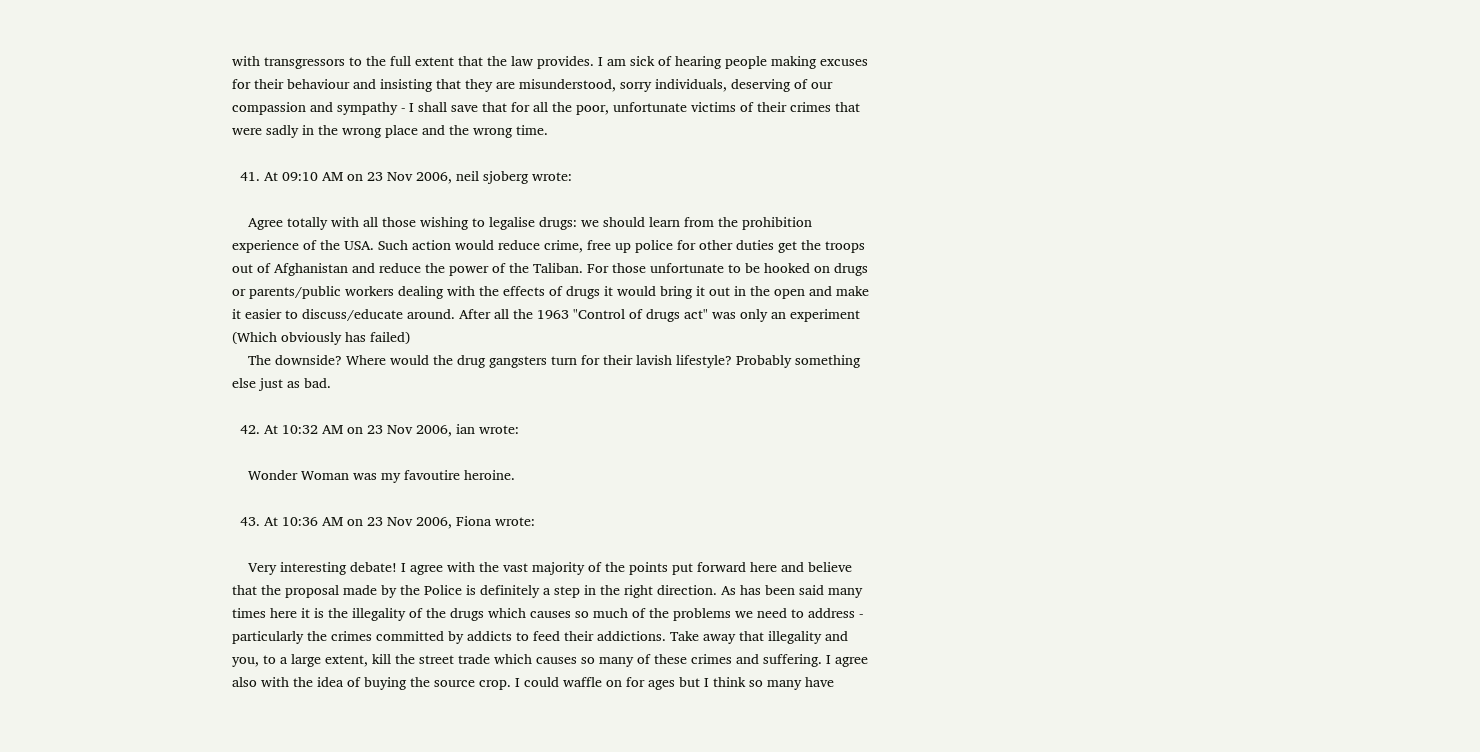with transgressors to the full extent that the law provides. I am sick of hearing people making excuses for their behaviour and insisting that they are misunderstood, sorry individuals, deserving of our compassion and sympathy - I shall save that for all the poor, unfortunate victims of their crimes that were sadly in the wrong place and the wrong time.

  41. At 09:10 AM on 23 Nov 2006, neil sjoberg wrote:

    Agree totally with all those wishing to legalise drugs: we should learn from the prohibition experience of the USA. Such action would reduce crime, free up police for other duties get the troops out of Afghanistan and reduce the power of the Taliban. For those unfortunate to be hooked on drugs or parents/public workers dealing with the effects of drugs it would bring it out in the open and make it easier to discuss/educate around. After all the 1963 "Control of drugs act" was only an experiment (Which obviously has failed)
    The downside? Where would the drug gangsters turn for their lavish lifestyle? Probably something else just as bad.

  42. At 10:32 AM on 23 Nov 2006, ian wrote:

    Wonder Woman was my favoutire heroine.

  43. At 10:36 AM on 23 Nov 2006, Fiona wrote:

    Very interesting debate! I agree with the vast majority of the points put forward here and believe that the proposal made by the Police is definitely a step in the right direction. As has been said many times here it is the illegality of the drugs which causes so much of the problems we need to address - particularly the crimes committed by addicts to feed their addictions. Take away that illegality and you, to a large extent, kill the street trade which causes so many of these crimes and suffering. I agree also with the idea of buying the source crop. I could waffle on for ages but I think so many have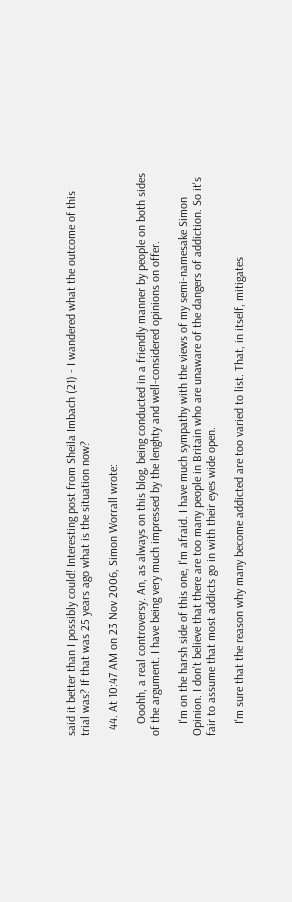said it better than I possibly could! Interesting post from Sheila Imbach (21) - I wandered what the outcome of this trial was? If that was 25 years ago what is the situation now?

  44. At 10:47 AM on 23 Nov 2006, Simon Worrall wrote:

    Ooohh, a real controversy. An, as always on this blog, being conducted in a friendly manner by people on both sides of the argument. I have being very much impressed by the lenghty and well-considered opinions on offer.

    I'm on the harsh side of this one, I'm afraid. I have much sympathy with the views of my semi-namesake Simon Opinion. I don't believe that there are too many people in Britain who are unaware of the dangers of addiction. So it's fair to assume that most addicts go in with their eyes wide open.

    I'm sure that the reason why many become addicted are too varied to list. That, in itself, mitigates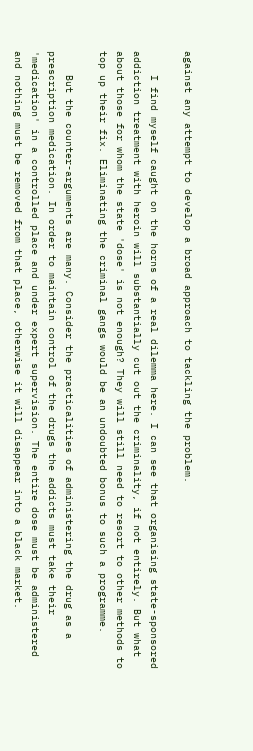against any attempt to develop a broad approach to tackling the problem.

    I find myself caught on the horns of a real dilemma here. I can see that organising state-sponsored addiction treatment with heroin will substantially cut out the criminality, if not entirely. But what about those for whom the state 'dose' is not enough? They will still need to resort to other methods to top up their fix. Eliminating the criminal gangs would be an undoubted bonus to such a programme.

    But the counter-arguments are many. Consider the practicalities of administering the drug as a prescription medication. In order to maintain control of the drugs the addicts must take their 'medication' in a controlled place and under expert supervision. The entire dose must be administered and nothing must be removed from that place, otherwise it will disappear into a black market.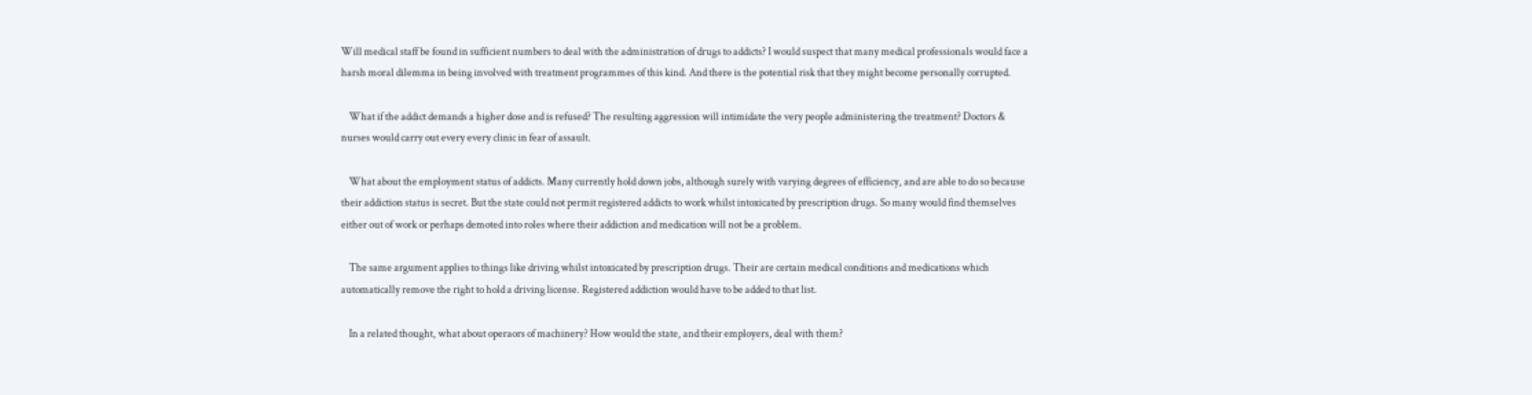Will medical staff be found in sufficient numbers to deal with the administration of drugs to addicts? I would suspect that many medical professionals would face a harsh moral dilemma in being involved with treatment programmes of this kind. And there is the potential risk that they might become personally corrupted.

    What if the addict demands a higher dose and is refused? The resulting aggression will intimidate the very people administering the treatment? Doctors & nurses would carry out every every clinic in fear of assault.

    What about the employment status of addicts. Many currently hold down jobs, although surely with varying degrees of efficiency, and are able to do so because their addiction status is secret. But the state could not permit registered addicts to work whilst intoxicated by prescription drugs. So many would find themselves either out of work or perhaps demoted into roles where their addiction and medication will not be a problem.

    The same argument applies to things like driving whilst intoxicated by prescription drugs. Their are certain medical conditions and medications which automatically remove the right to hold a driving license. Registered addiction would have to be added to that list.

    In a related thought, what about operaors of machinery? How would the state, and their employers, deal with them?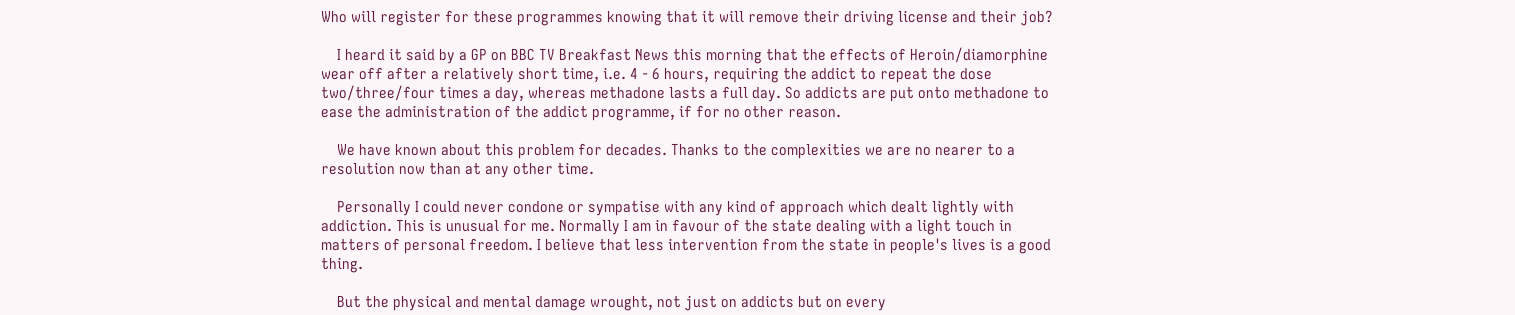Who will register for these programmes knowing that it will remove their driving license and their job?

    I heard it said by a GP on BBC TV Breakfast News this morning that the effects of Heroin/diamorphine wear off after a relatively short time, i.e. 4 - 6 hours, requiring the addict to repeat the dose two/three/four times a day, whereas methadone lasts a full day. So addicts are put onto methadone to ease the administration of the addict programme, if for no other reason.

    We have known about this problem for decades. Thanks to the complexities we are no nearer to a resolution now than at any other time.

    Personally I could never condone or sympatise with any kind of approach which dealt lightly with addiction. This is unusual for me. Normally I am in favour of the state dealing with a light touch in matters of personal freedom. I believe that less intervention from the state in people's lives is a good thing.

    But the physical and mental damage wrought, not just on addicts but on every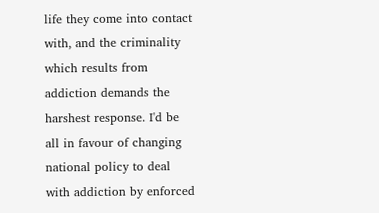life they come into contact with, and the criminality which results from addiction demands the harshest response. I'd be all in favour of changing national policy to deal with addiction by enforced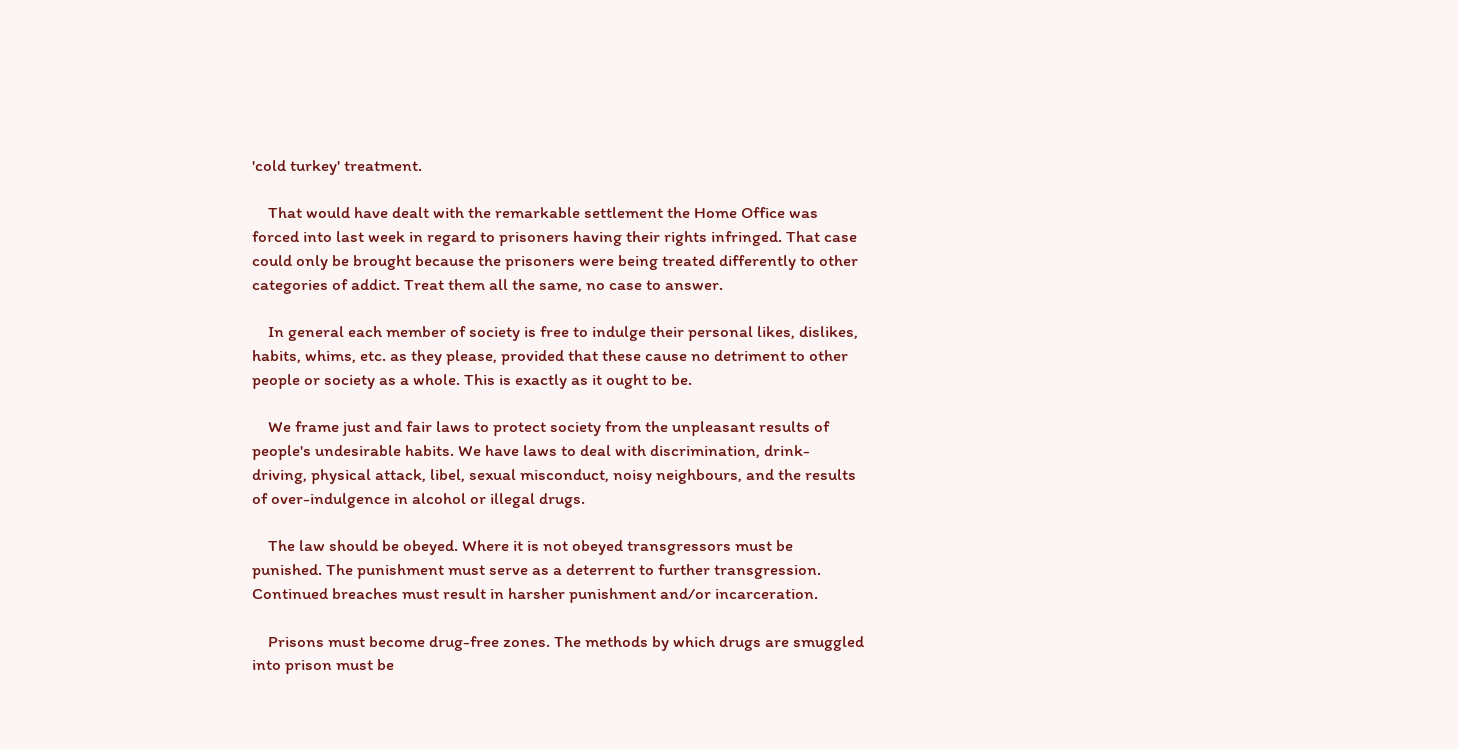'cold turkey' treatment.

    That would have dealt with the remarkable settlement the Home Office was forced into last week in regard to prisoners having their rights infringed. That case could only be brought because the prisoners were being treated differently to other categories of addict. Treat them all the same, no case to answer.

    In general each member of society is free to indulge their personal likes, dislikes, habits, whims, etc. as they please, provided that these cause no detriment to other people or society as a whole. This is exactly as it ought to be.

    We frame just and fair laws to protect society from the unpleasant results of people's undesirable habits. We have laws to deal with discrimination, drink-driving, physical attack, libel, sexual misconduct, noisy neighbours, and the results of over-indulgence in alcohol or illegal drugs.

    The law should be obeyed. Where it is not obeyed transgressors must be punished. The punishment must serve as a deterrent to further transgression. Continued breaches must result in harsher punishment and/or incarceration.

    Prisons must become drug-free zones. The methods by which drugs are smuggled into prison must be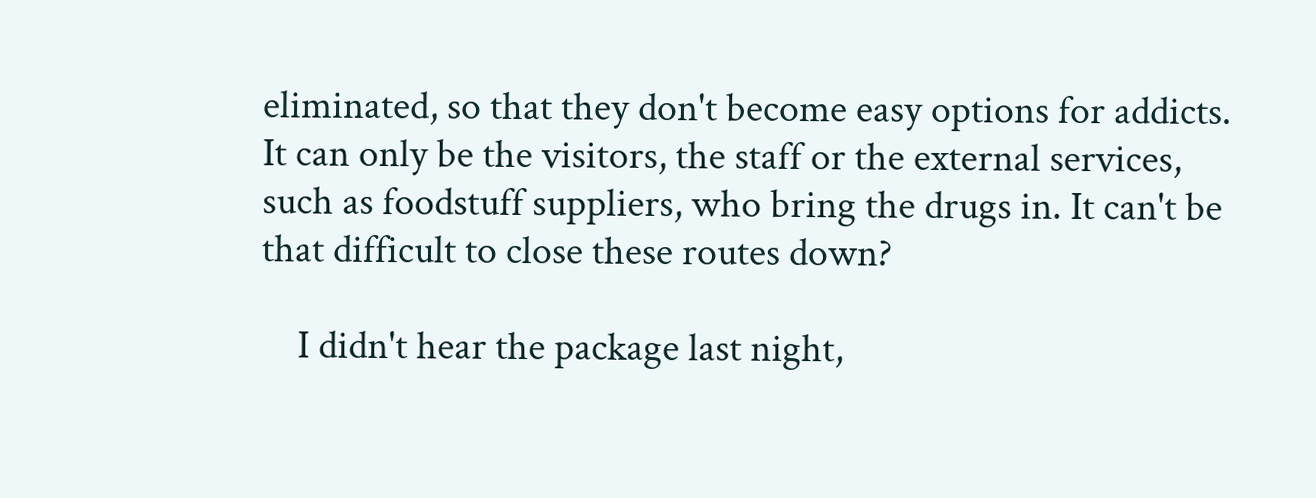eliminated, so that they don't become easy options for addicts. It can only be the visitors, the staff or the external services, such as foodstuff suppliers, who bring the drugs in. It can't be that difficult to close these routes down?

    I didn't hear the package last night,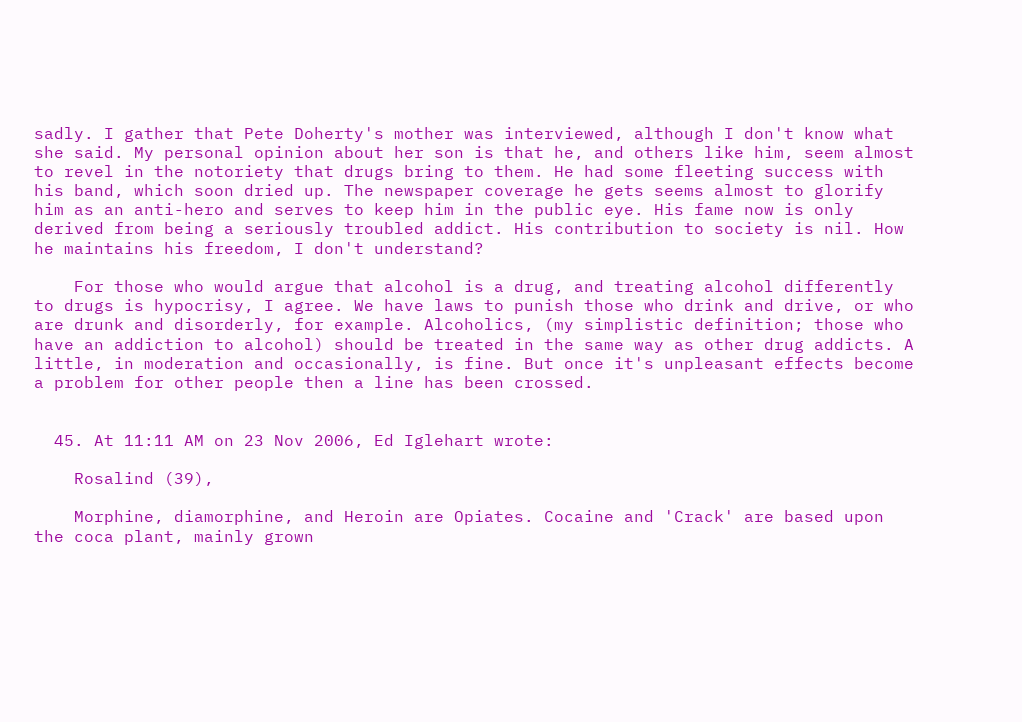sadly. I gather that Pete Doherty's mother was interviewed, although I don't know what she said. My personal opinion about her son is that he, and others like him, seem almost to revel in the notoriety that drugs bring to them. He had some fleeting success with his band, which soon dried up. The newspaper coverage he gets seems almost to glorify him as an anti-hero and serves to keep him in the public eye. His fame now is only derived from being a seriously troubled addict. His contribution to society is nil. How he maintains his freedom, I don't understand?

    For those who would argue that alcohol is a drug, and treating alcohol differently to drugs is hypocrisy, I agree. We have laws to punish those who drink and drive, or who are drunk and disorderly, for example. Alcoholics, (my simplistic definition; those who have an addiction to alcohol) should be treated in the same way as other drug addicts. A little, in moderation and occasionally, is fine. But once it's unpleasant effects become a problem for other people then a line has been crossed.


  45. At 11:11 AM on 23 Nov 2006, Ed Iglehart wrote:

    Rosalind (39),

    Morphine, diamorphine, and Heroin are Opiates. Cocaine and 'Crack' are based upon the coca plant, mainly grown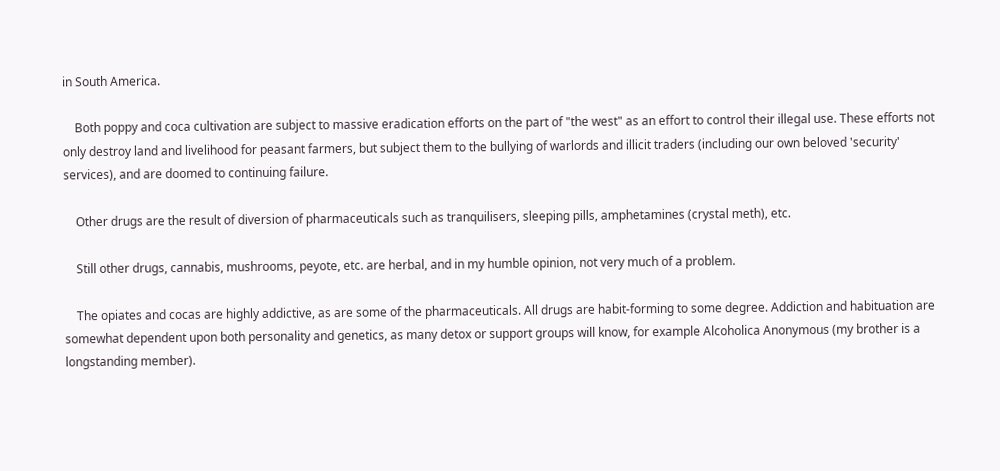in South America.

    Both poppy and coca cultivation are subject to massive eradication efforts on the part of "the west" as an effort to control their illegal use. These efforts not only destroy land and livelihood for peasant farmers, but subject them to the bullying of warlords and illicit traders (including our own beloved 'security' services), and are doomed to continuing failure.

    Other drugs are the result of diversion of pharmaceuticals such as tranquilisers, sleeping pills, amphetamines (crystal meth), etc.

    Still other drugs, cannabis, mushrooms, peyote, etc. are herbal, and in my humble opinion, not very much of a problem.

    The opiates and cocas are highly addictive, as are some of the pharmaceuticals. All drugs are habit-forming to some degree. Addiction and habituation are somewhat dependent upon both personality and genetics, as many detox or support groups will know, for example Alcoholica Anonymous (my brother is a longstanding member).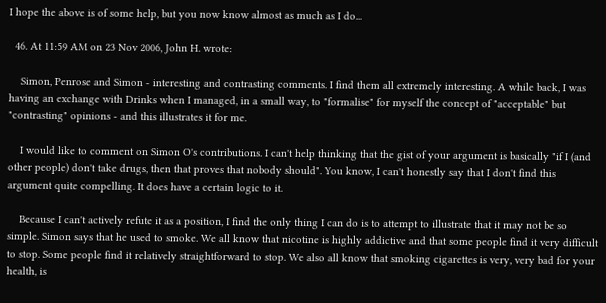I hope the above is of some help, but you now know almost as much as I do...

  46. At 11:59 AM on 23 Nov 2006, John H. wrote:

    Simon, Penrose and Simon - interesting and contrasting comments. I find them all extremely interesting. A while back, I was having an exchange with Drinks when I managed, in a small way, to "formalise" for myself the concept of "acceptable" but "contrasting" opinions - and this illustrates it for me.

    I would like to comment on Simon O's contributions. I can't help thinking that the gist of your argument is basically "if I (and other people) don't take drugs, then that proves that nobody should". You know, I can't honestly say that I don't find this argument quite compelling. It does have a certain logic to it.

    Because I can't actively refute it as a position, I find the only thing I can do is to attempt to illustrate that it may not be so simple. Simon says that he used to smoke. We all know that nicotine is highly addictive and that some people find it very difficult to stop. Some people find it relatively straightforward to stop. We also all know that smoking cigarettes is very, very bad for your health, is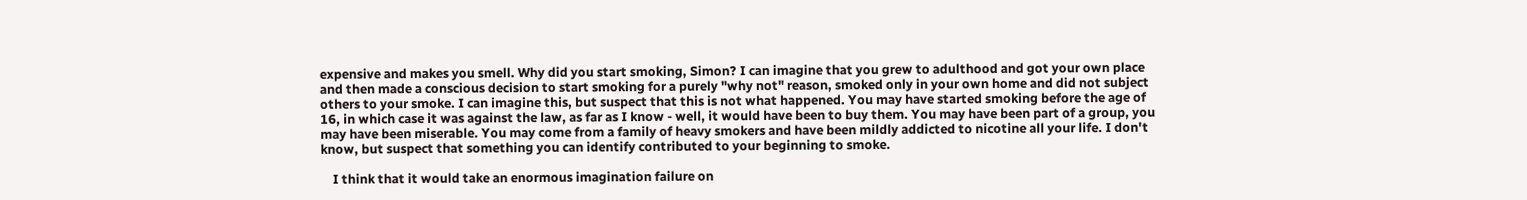expensive and makes you smell. Why did you start smoking, Simon? I can imagine that you grew to adulthood and got your own place and then made a conscious decision to start smoking for a purely "why not" reason, smoked only in your own home and did not subject others to your smoke. I can imagine this, but suspect that this is not what happened. You may have started smoking before the age of 16, in which case it was against the law, as far as I know - well, it would have been to buy them. You may have been part of a group, you may have been miserable. You may come from a family of heavy smokers and have been mildly addicted to nicotine all your life. I don't know, but suspect that something you can identify contributed to your beginning to smoke.

    I think that it would take an enormous imagination failure on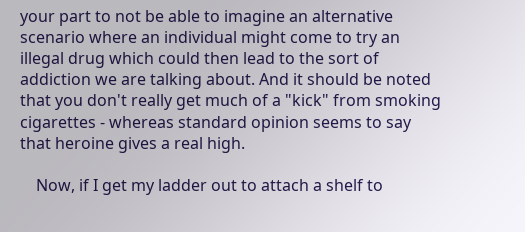your part to not be able to imagine an alternative scenario where an individual might come to try an illegal drug which could then lead to the sort of addiction we are talking about. And it should be noted that you don't really get much of a "kick" from smoking cigarettes - whereas standard opinion seems to say that heroine gives a real high.

    Now, if I get my ladder out to attach a shelf to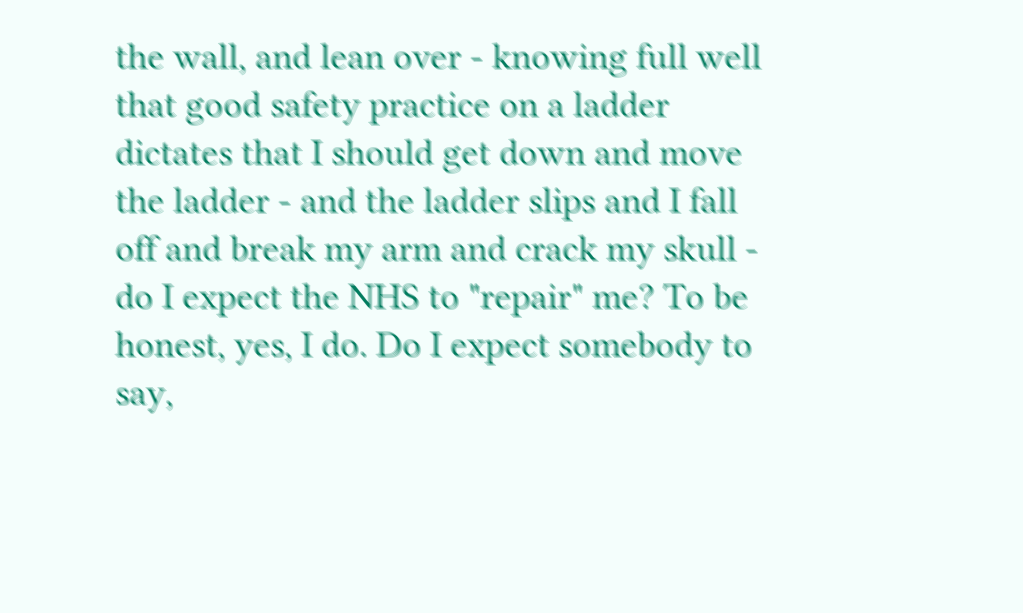the wall, and lean over - knowing full well that good safety practice on a ladder dictates that I should get down and move the ladder - and the ladder slips and I fall off and break my arm and crack my skull - do I expect the NHS to "repair" me? To be honest, yes, I do. Do I expect somebody to say,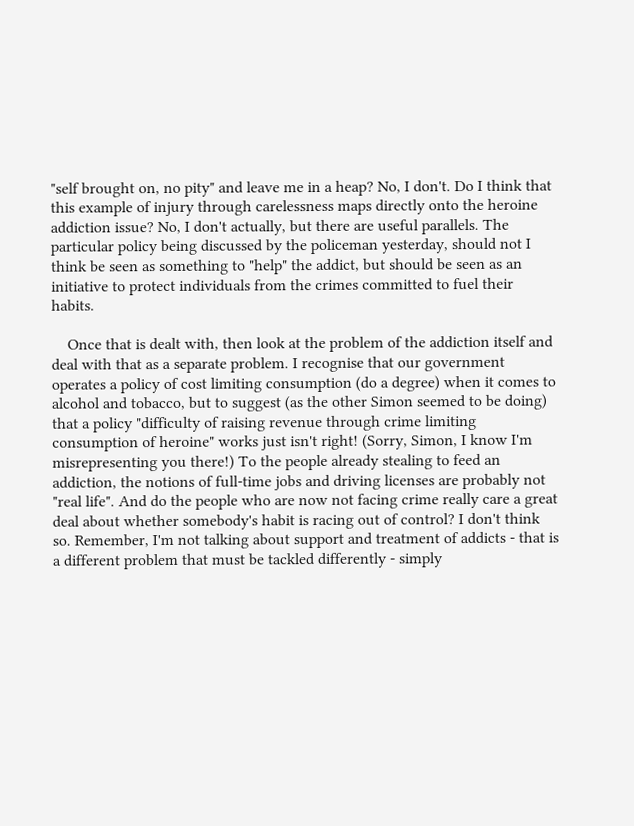"self brought on, no pity" and leave me in a heap? No, I don't. Do I think that this example of injury through carelessness maps directly onto the heroine addiction issue? No, I don't actually, but there are useful parallels. The particular policy being discussed by the policeman yesterday, should not I think be seen as something to "help" the addict, but should be seen as an initiative to protect individuals from the crimes committed to fuel their habits.

    Once that is dealt with, then look at the problem of the addiction itself and deal with that as a separate problem. I recognise that our government operates a policy of cost limiting consumption (do a degree) when it comes to alcohol and tobacco, but to suggest (as the other Simon seemed to be doing) that a policy "difficulty of raising revenue through crime limiting consumption of heroine" works just isn't right! (Sorry, Simon, I know I'm misrepresenting you there!) To the people already stealing to feed an addiction, the notions of full-time jobs and driving licenses are probably not "real life". And do the people who are now not facing crime really care a great deal about whether somebody's habit is racing out of control? I don't think so. Remember, I'm not talking about support and treatment of addicts - that is a different problem that must be tackled differently - simply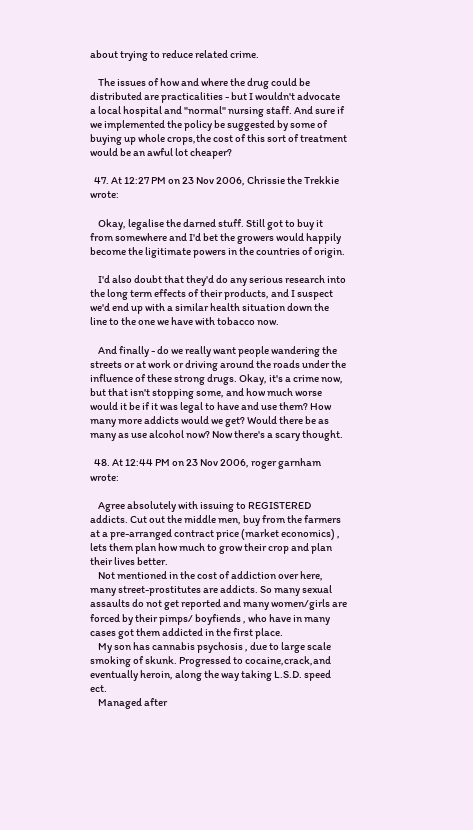about trying to reduce related crime.

    The issues of how and where the drug could be distributed are practicalities - but I wouldn't advocate a local hospital and "normal" nursing staff. And sure if we implemented the policy be suggested by some of buying up whole crops,the cost of this sort of treatment would be an awful lot cheaper?

  47. At 12:27 PM on 23 Nov 2006, Chrissie the Trekkie wrote:

    Okay, legalise the darned stuff. Still got to buy it from somewhere and I'd bet the growers would happily become the ligitimate powers in the countries of origin.

    I'd also doubt that they'd do any serious research into the long term effects of their products, and I suspect we'd end up with a similar health situation down the line to the one we have with tobacco now.

    And finally - do we really want people wandering the streets or at work or driving around the roads under the influence of these strong drugs. Okay, it's a crime now, but that isn't stopping some, and how much worse would it be if it was legal to have and use them? How many more addicts would we get? Would there be as many as use alcohol now? Now there's a scary thought.

  48. At 12:44 PM on 23 Nov 2006, roger garnham wrote:

    Agree absolutely with issuing to REGISTERED addicts. Cut out the middle men, buy from the farmers at a pre-arranged contract price (market economics) , lets them plan how much to grow their crop and plan their lives better.
    Not mentioned in the cost of addiction over here, many street-prostitutes are addicts. So many sexual assaults do not get reported and many women/girls are forced by their pimps/ boyfiends , who have in many cases got them addicted in the first place.
    My son has cannabis psychosis , due to large scale smoking of skunk. Progressed to cocaine,crack,and eventually heroin, along the way taking L.S.D. speed ect.
    Managed after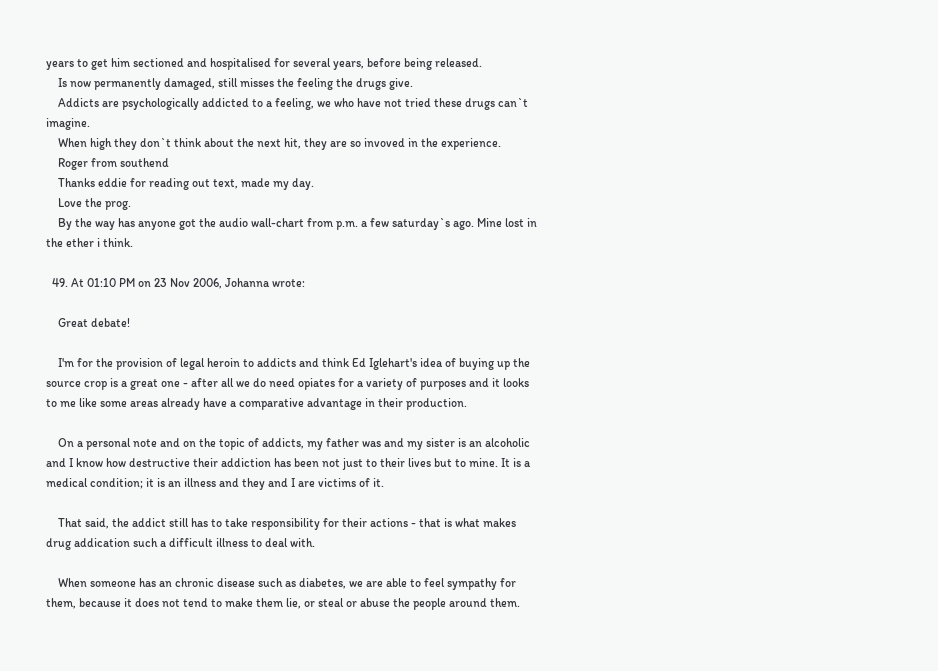years to get him sectioned and hospitalised for several years, before being released.
    Is now permanently damaged, still misses the feeling the drugs give.
    Addicts are psychologically addicted to a feeling, we who have not tried these drugs can`t imagine.
    When high they don`t think about the next hit, they are so invoved in the experience.
    Roger from southend
    Thanks eddie for reading out text, made my day.
    Love the prog.
    By the way has anyone got the audio wall-chart from p.m. a few saturday`s ago. Mine lost in the ether i think.

  49. At 01:10 PM on 23 Nov 2006, Johanna wrote:

    Great debate!

    I'm for the provision of legal heroin to addicts and think Ed Iglehart's idea of buying up the source crop is a great one - after all we do need opiates for a variety of purposes and it looks to me like some areas already have a comparative advantage in their production.

    On a personal note and on the topic of addicts, my father was and my sister is an alcoholic and I know how destructive their addiction has been not just to their lives but to mine. It is a medical condition; it is an illness and they and I are victims of it.

    That said, the addict still has to take responsibility for their actions - that is what makes drug addication such a difficult illness to deal with.

    When someone has an chronic disease such as diabetes, we are able to feel sympathy for them, because it does not tend to make them lie, or steal or abuse the people around them.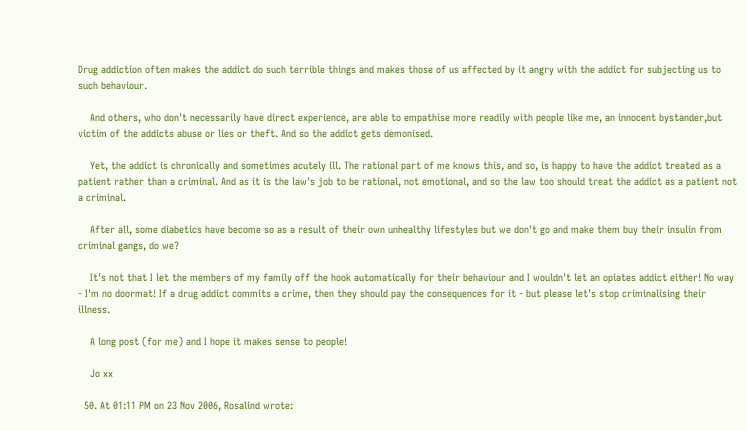Drug addiction often makes the addict do such terrible things and makes those of us affected by it angry with the addict for subjecting us to such behaviour.

    And others, who don't necessarily have direct experience, are able to empathise more readily with people like me, an innocent bystander,but victim of the addicts abuse or lies or theft. And so the addict gets demonised.

    Yet, the addict is chronically and sometimes acutely ill. The rational part of me knows this, and so, is happy to have the addict treated as a patient rather than a criminal. And as it is the law's job to be rational, not emotional, and so the law too should treat the addict as a patient not a criminal.

    After all, some diabetics have become so as a result of their own unhealthy lifestyles but we don't go and make them buy their insulin from criminal gangs, do we?

    It's not that I let the members of my family off the hook automatically for their behaviour and I wouldn't let an opiates addict either! No way - I'm no doormat! If a drug addict commits a crime, then they should pay the consequences for it - but please let's stop criminalising their illness.

    A long post (for me) and I hope it makes sense to people!

    Jo xx

  50. At 01:11 PM on 23 Nov 2006, Rosalind wrote: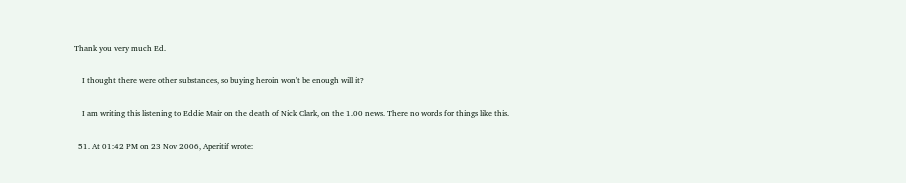Thank you very much Ed.

    I thought there were other substances, so buying heroin won't be enough will it?

    I am writing this listening to Eddie Mair on the death of Nick Clark, on the 1.00 news. There no words for things like this.

  51. At 01:42 PM on 23 Nov 2006, Aperitif wrote: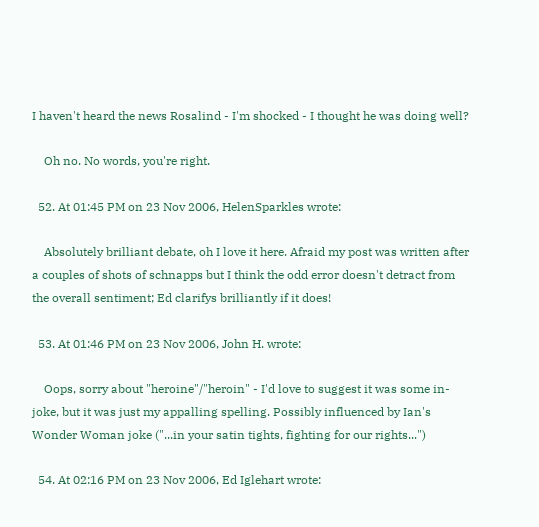I haven't heard the news Rosalind - I'm shocked - I thought he was doing well?

    Oh no. No words, you're right.

  52. At 01:45 PM on 23 Nov 2006, HelenSparkles wrote:

    Absolutely brilliant debate, oh I love it here. Afraid my post was written after a couples of shots of schnapps but I think the odd error doesn't detract from the overall sentiment; Ed clarifys brilliantly if it does!

  53. At 01:46 PM on 23 Nov 2006, John H. wrote:

    Oops, sorry about "heroine"/"heroin" - I'd love to suggest it was some in-joke, but it was just my appalling spelling. Possibly influenced by Ian's Wonder Woman joke ("...in your satin tights, fighting for our rights...")

  54. At 02:16 PM on 23 Nov 2006, Ed Iglehart wrote: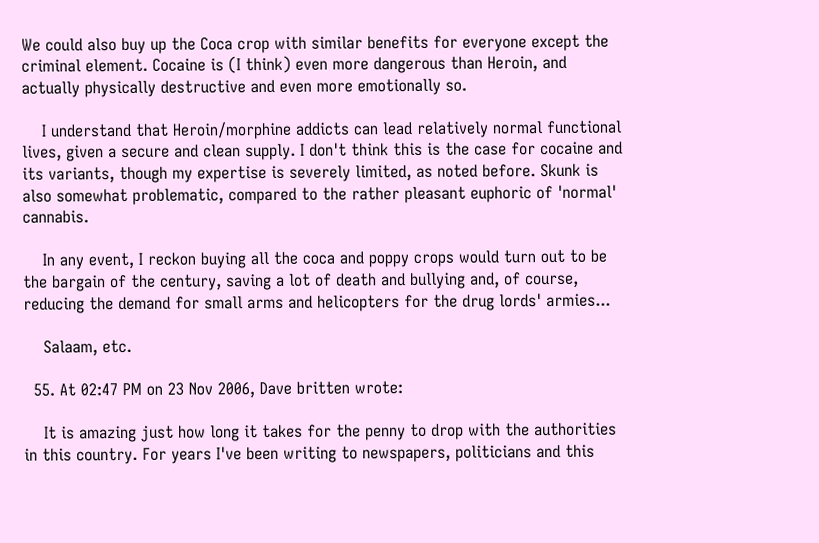We could also buy up the Coca crop with similar benefits for everyone except the criminal element. Cocaine is (I think) even more dangerous than Heroin, and actually physically destructive and even more emotionally so.

    I understand that Heroin/morphine addicts can lead relatively normal functional lives, given a secure and clean supply. I don't think this is the case for cocaine and its variants, though my expertise is severely limited, as noted before. Skunk is also somewhat problematic, compared to the rather pleasant euphoric of 'normal' cannabis.

    In any event, I reckon buying all the coca and poppy crops would turn out to be the bargain of the century, saving a lot of death and bullying and, of course, reducing the demand for small arms and helicopters for the drug lords' armies...

    Salaam, etc.

  55. At 02:47 PM on 23 Nov 2006, Dave britten wrote:

    It is amazing just how long it takes for the penny to drop with the authorities in this country. For years I've been writing to newspapers, politicians and this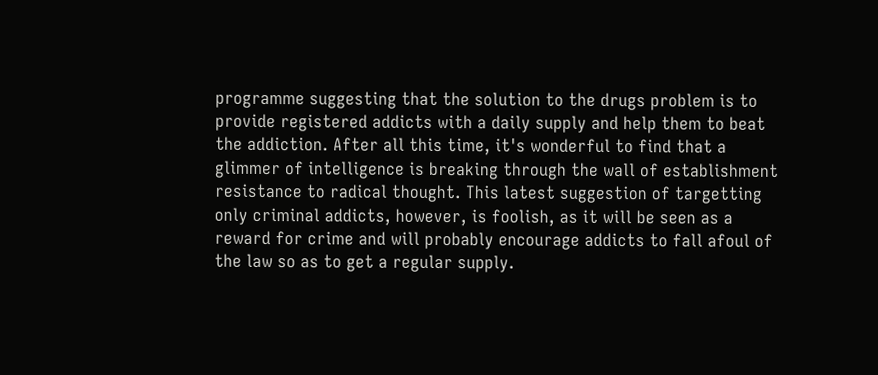programme suggesting that the solution to the drugs problem is to provide registered addicts with a daily supply and help them to beat the addiction. After all this time, it's wonderful to find that a glimmer of intelligence is breaking through the wall of establishment resistance to radical thought. This latest suggestion of targetting only criminal addicts, however, is foolish, as it will be seen as a reward for crime and will probably encourage addicts to fall afoul of the law so as to get a regular supply.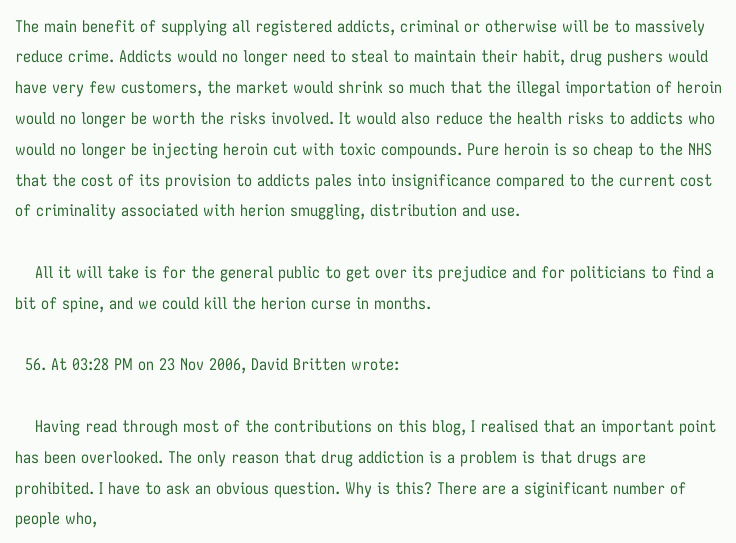The main benefit of supplying all registered addicts, criminal or otherwise will be to massively reduce crime. Addicts would no longer need to steal to maintain their habit, drug pushers would have very few customers, the market would shrink so much that the illegal importation of heroin would no longer be worth the risks involved. It would also reduce the health risks to addicts who would no longer be injecting heroin cut with toxic compounds. Pure heroin is so cheap to the NHS that the cost of its provision to addicts pales into insignificance compared to the current cost of criminality associated with herion smuggling, distribution and use.

    All it will take is for the general public to get over its prejudice and for politicians to find a bit of spine, and we could kill the herion curse in months.

  56. At 03:28 PM on 23 Nov 2006, David Britten wrote:

    Having read through most of the contributions on this blog, I realised that an important point has been overlooked. The only reason that drug addiction is a problem is that drugs are prohibited. I have to ask an obvious question. Why is this? There are a siginificant number of people who,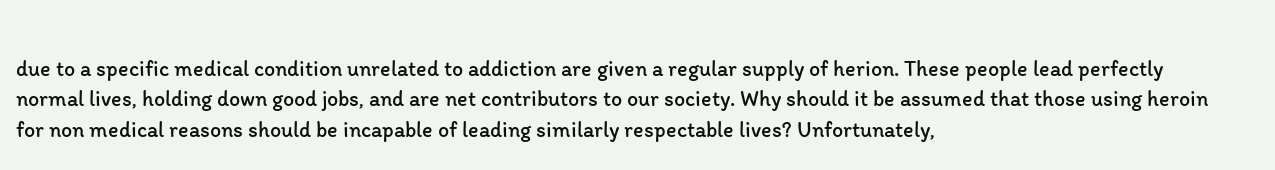due to a specific medical condition unrelated to addiction are given a regular supply of herion. These people lead perfectly normal lives, holding down good jobs, and are net contributors to our society. Why should it be assumed that those using heroin for non medical reasons should be incapable of leading similarly respectable lives? Unfortunately,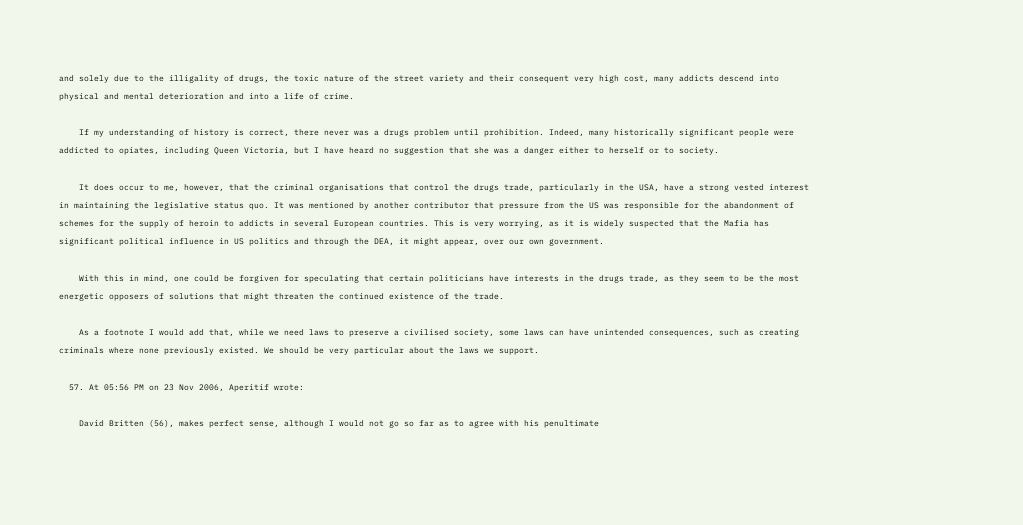and solely due to the illigality of drugs, the toxic nature of the street variety and their consequent very high cost, many addicts descend into physical and mental deterioration and into a life of crime.

    If my understanding of history is correct, there never was a drugs problem until prohibition. Indeed, many historically significant people were addicted to opiates, including Queen Victoria, but I have heard no suggestion that she was a danger either to herself or to society.

    It does occur to me, however, that the criminal organisations that control the drugs trade, particularly in the USA, have a strong vested interest in maintaining the legislative status quo. It was mentioned by another contributor that pressure from the US was responsible for the abandonment of schemes for the supply of heroin to addicts in several European countries. This is very worrying, as it is widely suspected that the Mafia has significant political influence in US politics and through the DEA, it might appear, over our own government.

    With this in mind, one could be forgiven for speculating that certain politicians have interests in the drugs trade, as they seem to be the most energetic opposers of solutions that might threaten the continued existence of the trade.

    As a footnote I would add that, while we need laws to preserve a civilised society, some laws can have unintended consequences, such as creating criminals where none previously existed. We should be very particular about the laws we support.

  57. At 05:56 PM on 23 Nov 2006, Aperitif wrote:

    David Britten (56), makes perfect sense, although I would not go so far as to agree with his penultimate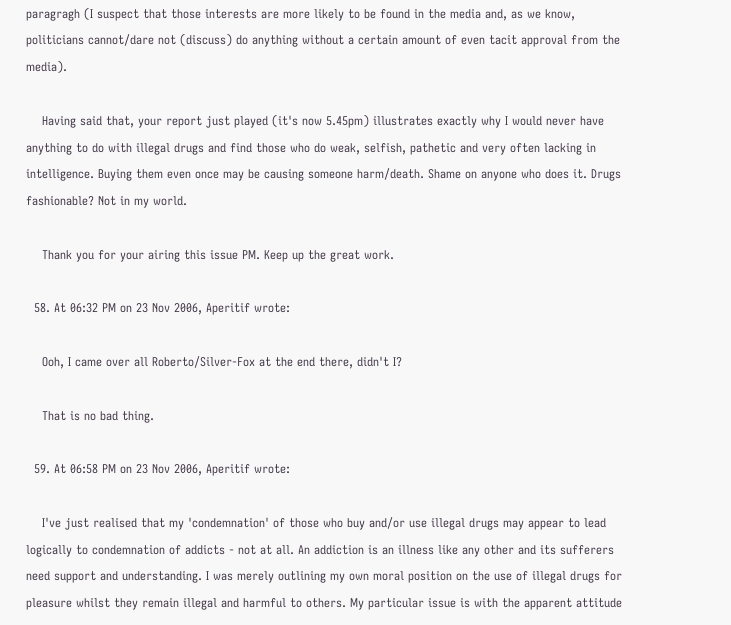paragragh (I suspect that those interests are more likely to be found in the media and, as we know, politicians cannot/dare not (discuss) do anything without a certain amount of even tacit approval from the media).

    Having said that, your report just played (it's now 5.45pm) illustrates exactly why I would never have anything to do with illegal drugs and find those who do weak, selfish, pathetic and very often lacking in intelligence. Buying them even once may be causing someone harm/death. Shame on anyone who does it. Drugs fashionable? Not in my world.

    Thank you for your airing this issue PM. Keep up the great work.

  58. At 06:32 PM on 23 Nov 2006, Aperitif wrote:

    Ooh, I came over all Roberto/Silver-Fox at the end there, didn't I?

    That is no bad thing.

  59. At 06:58 PM on 23 Nov 2006, Aperitif wrote:

    I've just realised that my 'condemnation' of those who buy and/or use illegal drugs may appear to lead logically to condemnation of addicts - not at all. An addiction is an illness like any other and its sufferers need support and understanding. I was merely outlining my own moral position on the use of illegal drugs for pleasure whilst they remain illegal and harmful to others. My particular issue is with the apparent attitude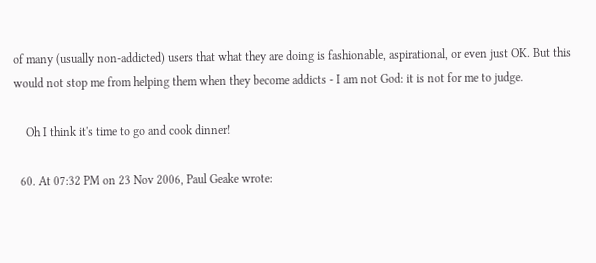of many (usually non-addicted) users that what they are doing is fashionable, aspirational, or even just OK. But this would not stop me from helping them when they become addicts - I am not God: it is not for me to judge.

    Oh I think it's time to go and cook dinner!

  60. At 07:32 PM on 23 Nov 2006, Paul Geake wrote: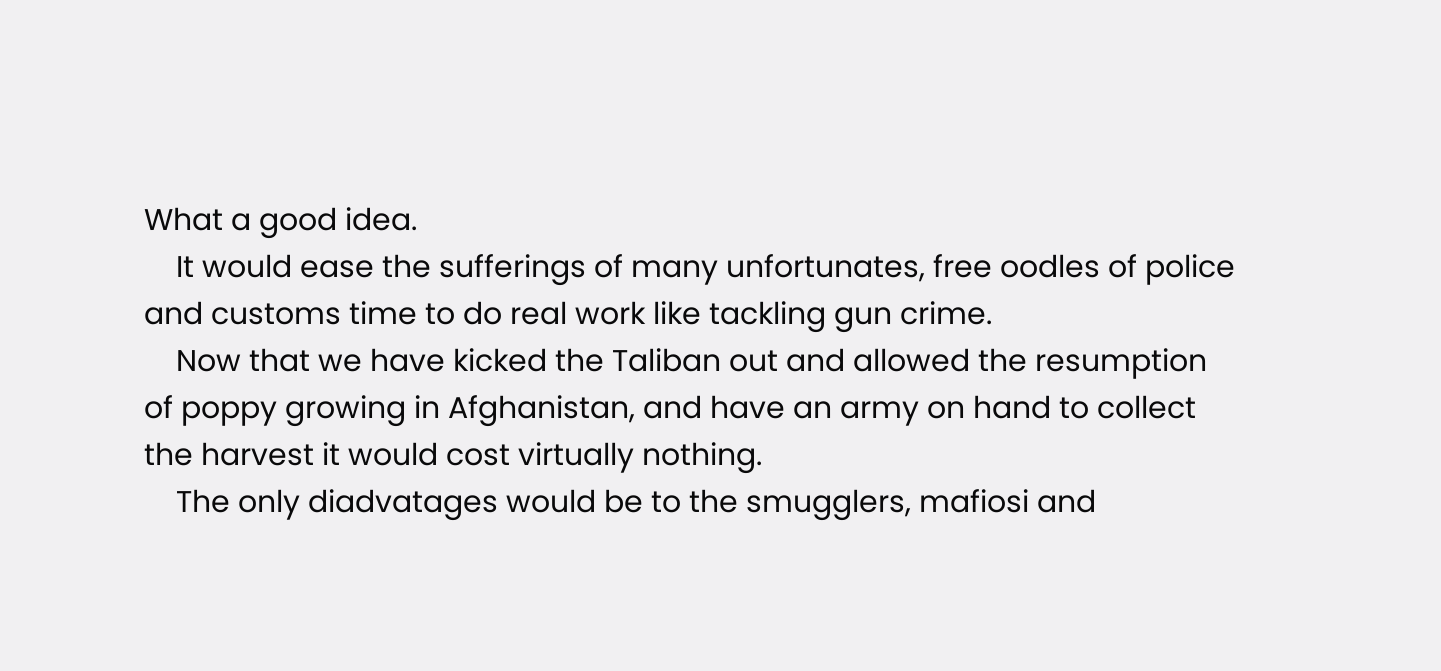What a good idea.
    It would ease the sufferings of many unfortunates, free oodles of police and customs time to do real work like tackling gun crime.
    Now that we have kicked the Taliban out and allowed the resumption of poppy growing in Afghanistan, and have an army on hand to collect the harvest it would cost virtually nothing.
    The only diadvatages would be to the smugglers, mafiosi and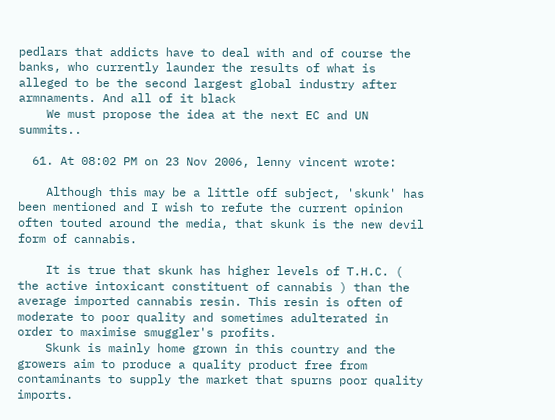pedlars that addicts have to deal with and of course the banks, who currently launder the results of what is alleged to be the second largest global industry after armnaments. And all of it black
    We must propose the idea at the next EC and UN summits..

  61. At 08:02 PM on 23 Nov 2006, lenny vincent wrote:

    Although this may be a little off subject, 'skunk' has been mentioned and I wish to refute the current opinion often touted around the media, that skunk is the new devil form of cannabis.

    It is true that skunk has higher levels of T.H.C. ( the active intoxicant constituent of cannabis ) than the average imported cannabis resin. This resin is often of moderate to poor quality and sometimes adulterated in order to maximise smuggler's profits.
    Skunk is mainly home grown in this country and the growers aim to produce a quality product free from contaminants to supply the market that spurns poor quality imports.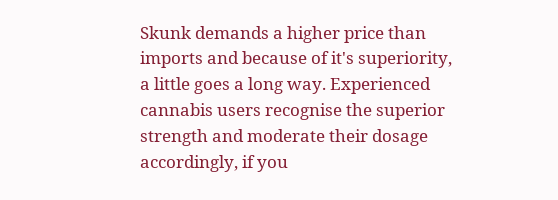Skunk demands a higher price than imports and because of it's superiority, a little goes a long way. Experienced cannabis users recognise the superior strength and moderate their dosage accordingly, if you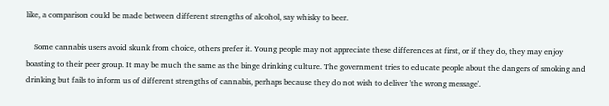like, a comparison could be made between different strengths of alcohol, say whisky to beer.

    Some cannabis users avoid skunk from choice, others prefer it. Young people may not appreciate these differences at first, or if they do, they may enjoy boasting to their peer group. It may be much the same as the binge drinking culture. The government tries to educate people about the dangers of smoking and drinking but fails to inform us of different strengths of cannabis, perhaps because they do not wish to deliver 'the wrong message'.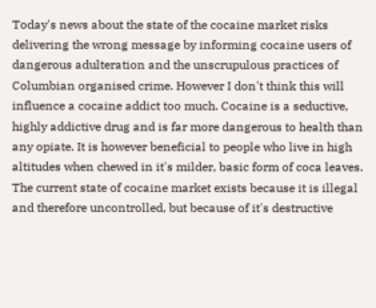Today's news about the state of the cocaine market risks delivering the wrong message by informing cocaine users of dangerous adulteration and the unscrupulous practices of Columbian organised crime. However I don't think this will influence a cocaine addict too much. Cocaine is a seductive, highly addictive drug and is far more dangerous to health than any opiate. It is however beneficial to people who live in high altitudes when chewed in it's milder, basic form of coca leaves. The current state of cocaine market exists because it is illegal and therefore uncontrolled, but because of it's destructive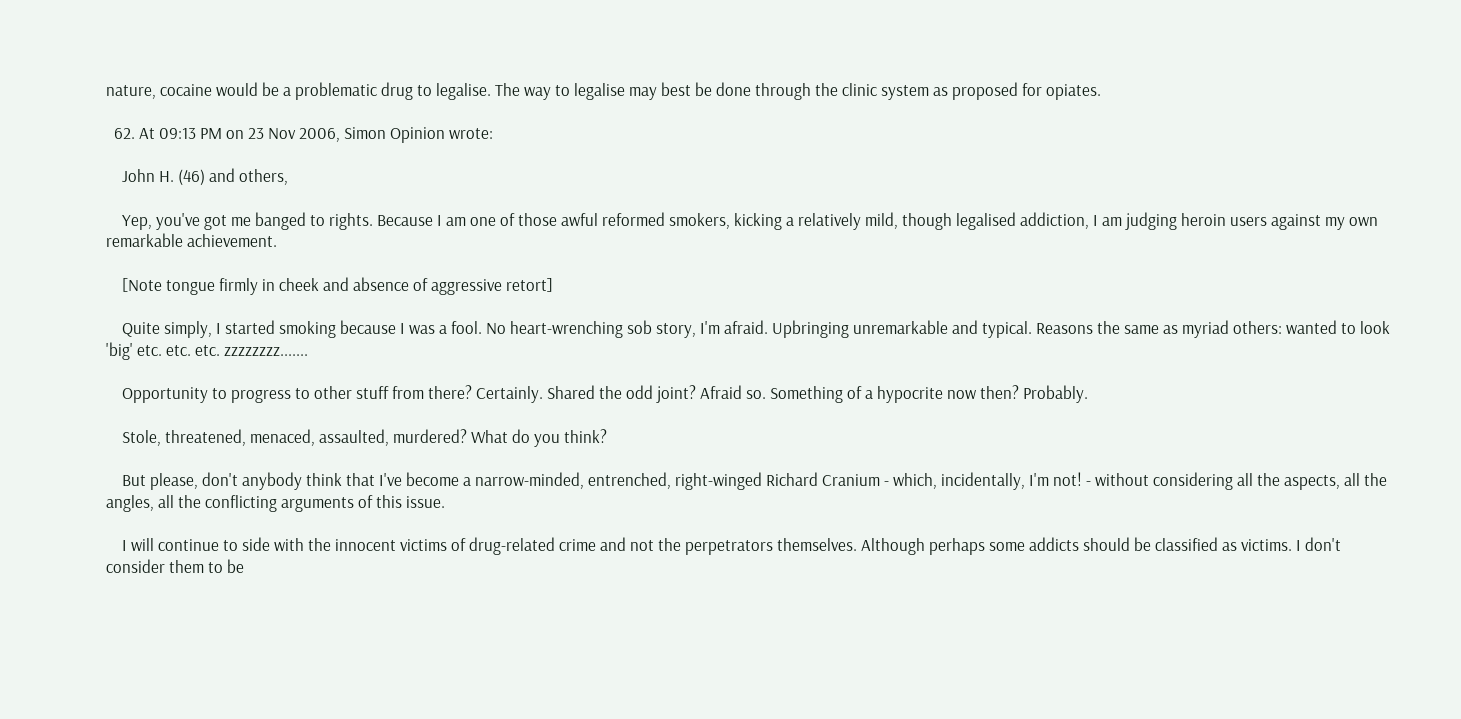nature, cocaine would be a problematic drug to legalise. The way to legalise may best be done through the clinic system as proposed for opiates.

  62. At 09:13 PM on 23 Nov 2006, Simon Opinion wrote:

    John H. (46) and others,

    Yep, you've got me banged to rights. Because I am one of those awful reformed smokers, kicking a relatively mild, though legalised addiction, I am judging heroin users against my own remarkable achievement.

    [Note tongue firmly in cheek and absence of aggressive retort]

    Quite simply, I started smoking because I was a fool. No heart-wrenching sob story, I'm afraid. Upbringing unremarkable and typical. Reasons the same as myriad others: wanted to look 'big' etc. etc. etc. zzzzzzzz.......

    Opportunity to progress to other stuff from there? Certainly. Shared the odd joint? Afraid so. Something of a hypocrite now then? Probably.

    Stole, threatened, menaced, assaulted, murdered? What do you think?

    But please, don't anybody think that I've become a narrow-minded, entrenched, right-winged Richard Cranium - which, incidentally, I'm not! - without considering all the aspects, all the angles, all the conflicting arguments of this issue.

    I will continue to side with the innocent victims of drug-related crime and not the perpetrators themselves. Although perhaps some addicts should be classified as victims. I don't consider them to be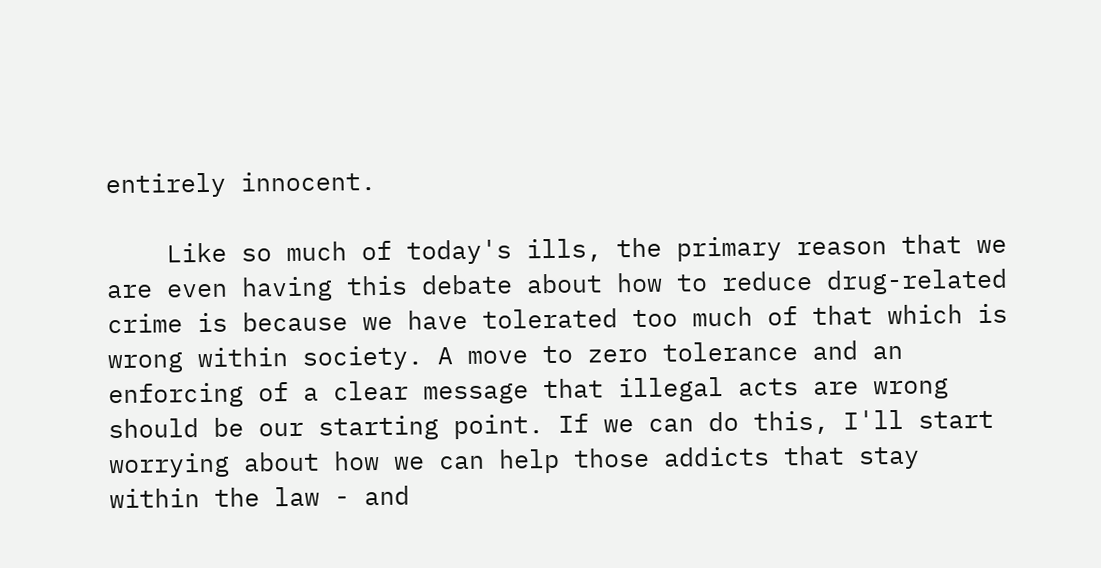entirely innocent.

    Like so much of today's ills, the primary reason that we are even having this debate about how to reduce drug-related crime is because we have tolerated too much of that which is wrong within society. A move to zero tolerance and an enforcing of a clear message that illegal acts are wrong should be our starting point. If we can do this, I'll start worrying about how we can help those addicts that stay within the law - and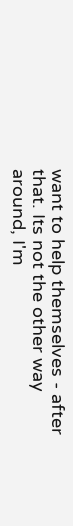want to help themselves - after that. Its not the other way around, I'm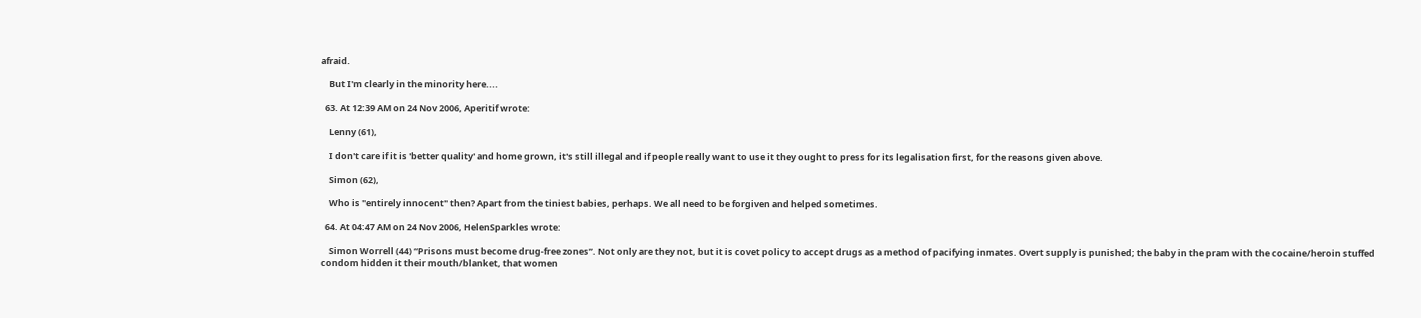afraid.

    But I'm clearly in the minority here....

  63. At 12:39 AM on 24 Nov 2006, Aperitif wrote:

    Lenny (61),

    I don't care if it is 'better quality' and home grown, it's still illegal and if people really want to use it they ought to press for its legalisation first, for the reasons given above.

    Simon (62),

    Who is "entirely innocent" then? Apart from the tiniest babies, perhaps. We all need to be forgiven and helped sometimes.

  64. At 04:47 AM on 24 Nov 2006, HelenSparkles wrote:

    Simon Worrell (44) “Prisons must become drug-free zones”. Not only are they not, but it is covet policy to accept drugs as a method of pacifying inmates. Overt supply is punished; the baby in the pram with the cocaine/heroin stuffed condom hidden it their mouth/blanket, that women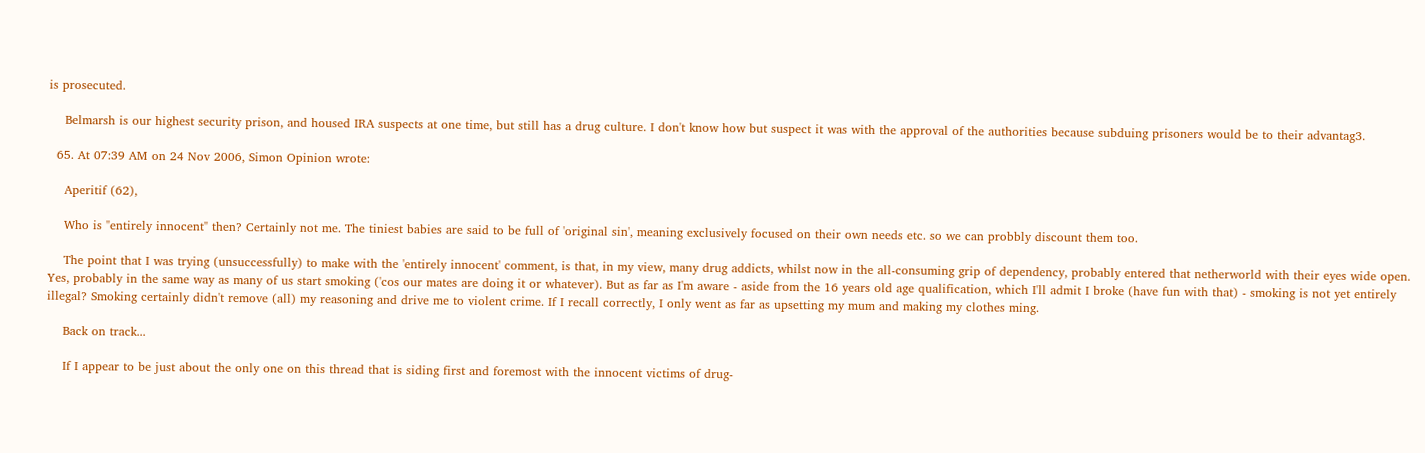is prosecuted.

    Belmarsh is our highest security prison, and housed IRA suspects at one time, but still has a drug culture. I don't know how but suspect it was with the approval of the authorities because subduing prisoners would be to their advantag3.

  65. At 07:39 AM on 24 Nov 2006, Simon Opinion wrote:

    Aperitif (62),

    Who is "entirely innocent" then? Certainly not me. The tiniest babies are said to be full of 'original sin', meaning exclusively focused on their own needs etc. so we can probbly discount them too.

    The point that I was trying (unsuccessfully) to make with the 'entirely innocent' comment, is that, in my view, many drug addicts, whilst now in the all-consuming grip of dependency, probably entered that netherworld with their eyes wide open. Yes, probably in the same way as many of us start smoking ('cos our mates are doing it or whatever). But as far as I'm aware - aside from the 16 years old age qualification, which I'll admit I broke (have fun with that) - smoking is not yet entirely illegal? Smoking certainly didn't remove (all) my reasoning and drive me to violent crime. If I recall correctly, I only went as far as upsetting my mum and making my clothes ming.

    Back on track...

    If I appear to be just about the only one on this thread that is siding first and foremost with the innocent victims of drug-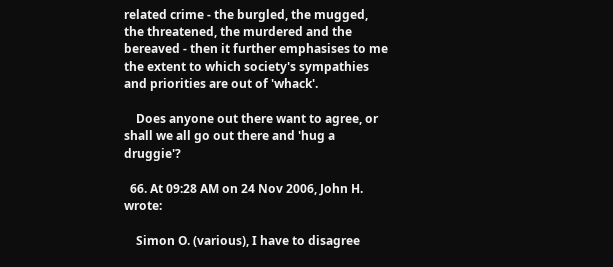related crime - the burgled, the mugged, the threatened, the murdered and the bereaved - then it further emphasises to me the extent to which society's sympathies and priorities are out of 'whack'.

    Does anyone out there want to agree, or shall we all go out there and 'hug a druggie'?

  66. At 09:28 AM on 24 Nov 2006, John H. wrote:

    Simon O. (various), I have to disagree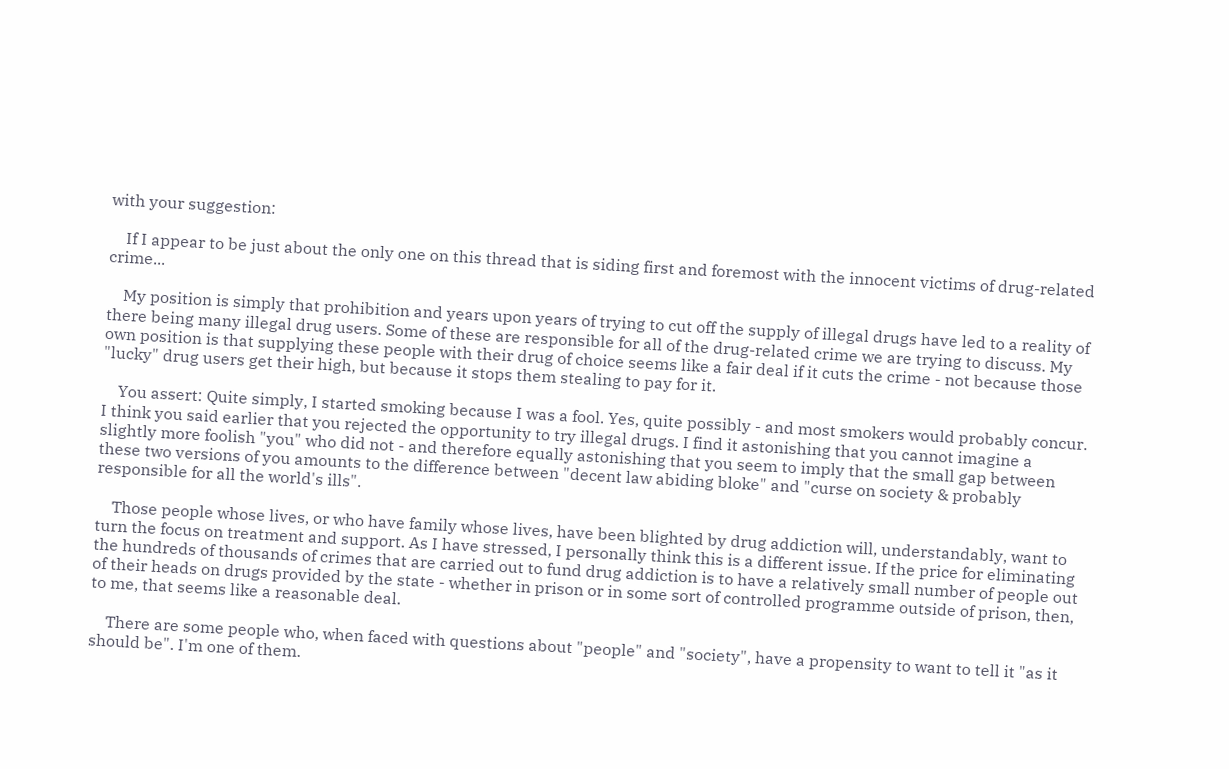with your suggestion:

    If I appear to be just about the only one on this thread that is siding first and foremost with the innocent victims of drug-related crime...

    My position is simply that prohibition and years upon years of trying to cut off the supply of illegal drugs have led to a reality of there being many illegal drug users. Some of these are responsible for all of the drug-related crime we are trying to discuss. My own position is that supplying these people with their drug of choice seems like a fair deal if it cuts the crime - not because those "lucky" drug users get their high, but because it stops them stealing to pay for it.

    You assert: Quite simply, I started smoking because I was a fool. Yes, quite possibly - and most smokers would probably concur. I think you said earlier that you rejected the opportunity to try illegal drugs. I find it astonishing that you cannot imagine a slightly more foolish "you" who did not - and therefore equally astonishing that you seem to imply that the small gap between these two versions of you amounts to the difference between "decent law abiding bloke" and "curse on society & probably responsible for all the world's ills".

    Those people whose lives, or who have family whose lives, have been blighted by drug addiction will, understandably, want to turn the focus on treatment and support. As I have stressed, I personally think this is a different issue. If the price for eliminating the hundreds of thousands of crimes that are carried out to fund drug addiction is to have a relatively small number of people out of their heads on drugs provided by the state - whether in prison or in some sort of controlled programme outside of prison, then, to me, that seems like a reasonable deal.

    There are some people who, when faced with questions about "people" and "society", have a propensity to want to tell it "as it should be". I'm one of them.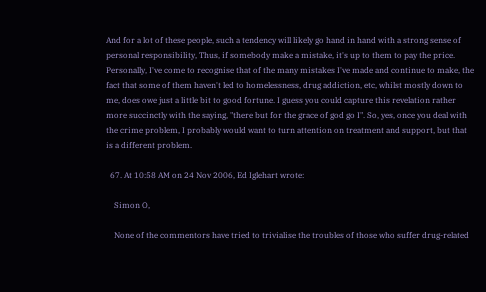And for a lot of these people, such a tendency will likely go hand in hand with a strong sense of personal responsibility, Thus, if somebody make a mistake, it's up to them to pay the price. Personally, I've come to recognise that of the many mistakes I've made and continue to make, the fact that some of them haven't led to homelessness, drug addiction, etc, whilst mostly down to me, does owe just a little bit to good fortune. I guess you could capture this revelation rather more succinctly with the saying, "there but for the grace of god go I". So, yes, once you deal with the crime problem, I probably would want to turn attention on treatment and support, but that is a different problem.

  67. At 10:58 AM on 24 Nov 2006, Ed Iglehart wrote:

    Simon O,

    None of the commentors have tried to trivialise the troubles of those who suffer drug-related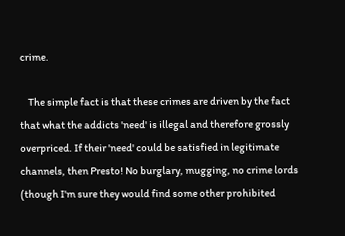crime.

    The simple fact is that these crimes are driven by the fact that what the addicts 'need' is illegal and therefore grossly overpriced. If their 'need' could be satisfied in legitimate channels, then Presto! No burglary, mugging, no crime lords (though I'm sure they would find some other prohibited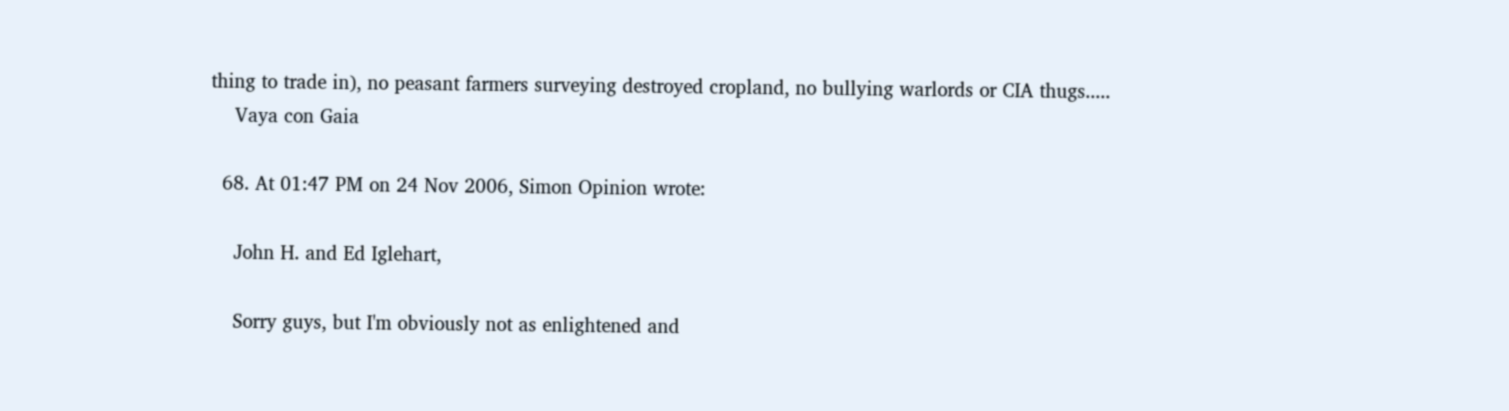thing to trade in), no peasant farmers surveying destroyed cropland, no bullying warlords or CIA thugs.....
    Vaya con Gaia

  68. At 01:47 PM on 24 Nov 2006, Simon Opinion wrote:

    John H. and Ed Iglehart,

    Sorry guys, but I'm obviously not as enlightened and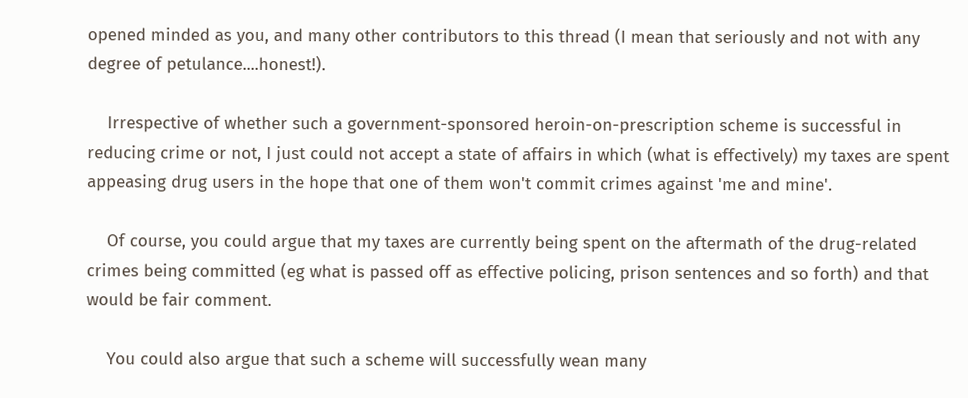opened minded as you, and many other contributors to this thread (I mean that seriously and not with any degree of petulance....honest!).

    Irrespective of whether such a government-sponsored heroin-on-prescription scheme is successful in reducing crime or not, I just could not accept a state of affairs in which (what is effectively) my taxes are spent appeasing drug users in the hope that one of them won't commit crimes against 'me and mine'.

    Of course, you could argue that my taxes are currently being spent on the aftermath of the drug-related crimes being committed (eg what is passed off as effective policing, prison sentences and so forth) and that would be fair comment.

    You could also argue that such a scheme will successfully wean many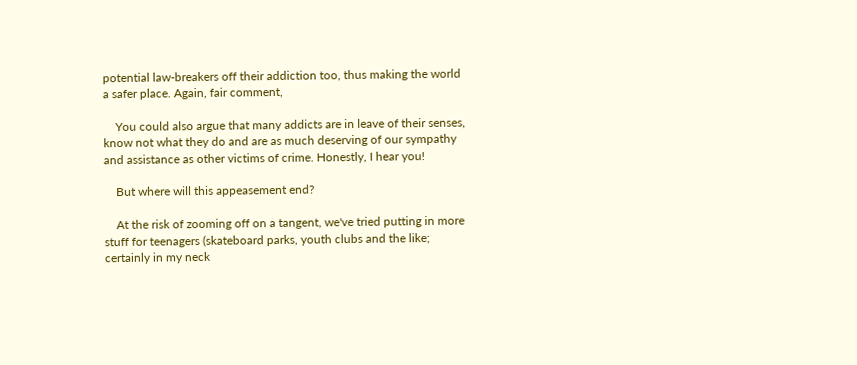potential law-breakers off their addiction too, thus making the world a safer place. Again, fair comment,

    You could also argue that many addicts are in leave of their senses, know not what they do and are as much deserving of our sympathy and assistance as other victims of crime. Honestly, I hear you!

    But where will this appeasement end?

    At the risk of zooming off on a tangent, we've tried putting in more stuff for teenagers (skateboard parks, youth clubs and the like; certainly in my neck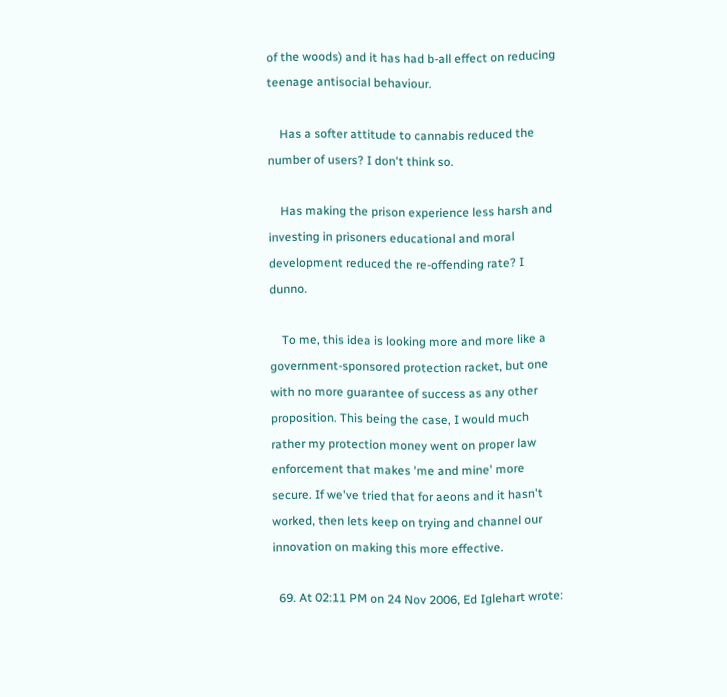of the woods) and it has had b-all effect on reducing teenage antisocial behaviour.

    Has a softer attitude to cannabis reduced the number of users? I don't think so.

    Has making the prison experience less harsh and investing in prisoners educational and moral development reduced the re-offending rate? I dunno.

    To me, this idea is looking more and more like a government-sponsored protection racket, but one with no more guarantee of success as any other proposition. This being the case, I would much rather my protection money went on proper law enforcement that makes 'me and mine' more secure. If we've tried that for aeons and it hasn't worked, then lets keep on trying and channel our innovation on making this more effective.

  69. At 02:11 PM on 24 Nov 2006, Ed Iglehart wrote: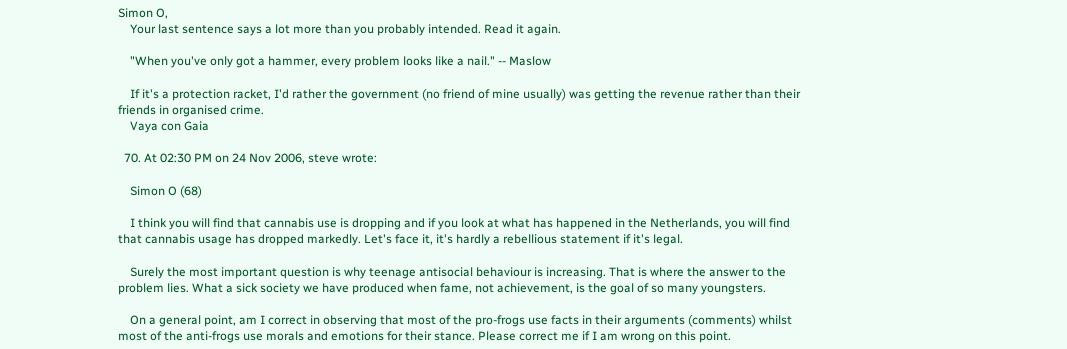Simon O,
    Your last sentence says a lot more than you probably intended. Read it again.

    "When you've only got a hammer, every problem looks like a nail." -- Maslow

    If it's a protection racket, I'd rather the government (no friend of mine usually) was getting the revenue rather than their friends in organised crime.
    Vaya con Gaia

  70. At 02:30 PM on 24 Nov 2006, steve wrote:

    Simon O (68)

    I think you will find that cannabis use is dropping and if you look at what has happened in the Netherlands, you will find that cannabis usage has dropped markedly. Let's face it, it's hardly a rebellious statement if it's legal.

    Surely the most important question is why teenage antisocial behaviour is increasing. That is where the answer to the problem lies. What a sick society we have produced when fame, not achievement, is the goal of so many youngsters.

    On a general point, am I correct in observing that most of the pro-frogs use facts in their arguments (comments) whilst most of the anti-frogs use morals and emotions for their stance. Please correct me if I am wrong on this point.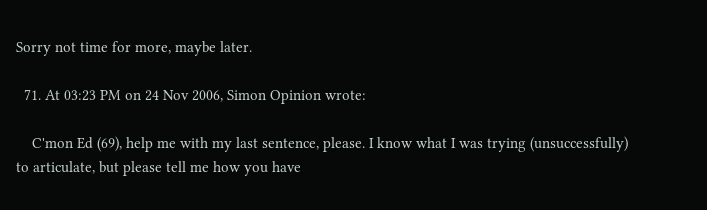Sorry not time for more, maybe later.

  71. At 03:23 PM on 24 Nov 2006, Simon Opinion wrote:

    C'mon Ed (69), help me with my last sentence, please. I know what I was trying (unsuccessfully) to articulate, but please tell me how you have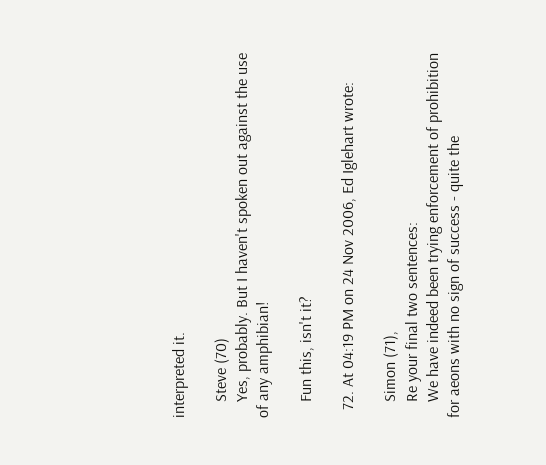interpreted it.

    Steve (70)
    Yes, probably. But I haven't spoken out against the use of any amphibian!

    Fun this, isn't it?

  72. At 04:19 PM on 24 Nov 2006, Ed Iglehart wrote:

    Simon (71),
    Re your final two sentences:
    We have indeed been trying enforcement of prohibition for aeons with no sign of success - quite the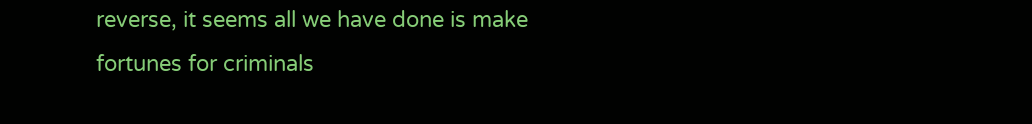reverse, it seems all we have done is make fortunes for criminals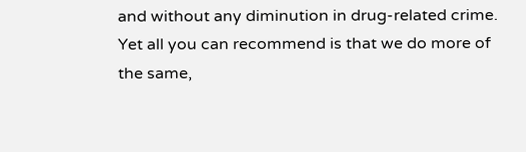and without any diminution in drug-related crime. Yet all you can recommend is that we do more of the same,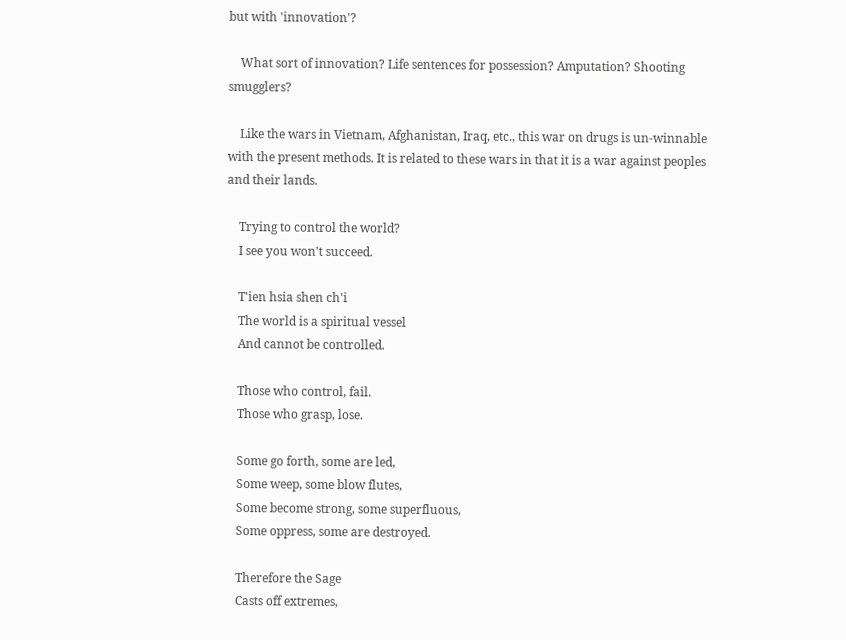but with 'innovation'?

    What sort of innovation? Life sentences for possession? Amputation? Shooting smugglers?

    Like the wars in Vietnam, Afghanistan, Iraq, etc., this war on drugs is un-winnable with the present methods. It is related to these wars in that it is a war against peoples and their lands.

    Trying to control the world?
    I see you won't succeed.

    T'ien hsia shen ch'i
    The world is a spiritual vessel
    And cannot be controlled.

    Those who control, fail.
    Those who grasp, lose.

    Some go forth, some are led,
    Some weep, some blow flutes,
    Some become strong, some superfluous,
    Some oppress, some are destroyed.

    Therefore the Sage
    Casts off extremes,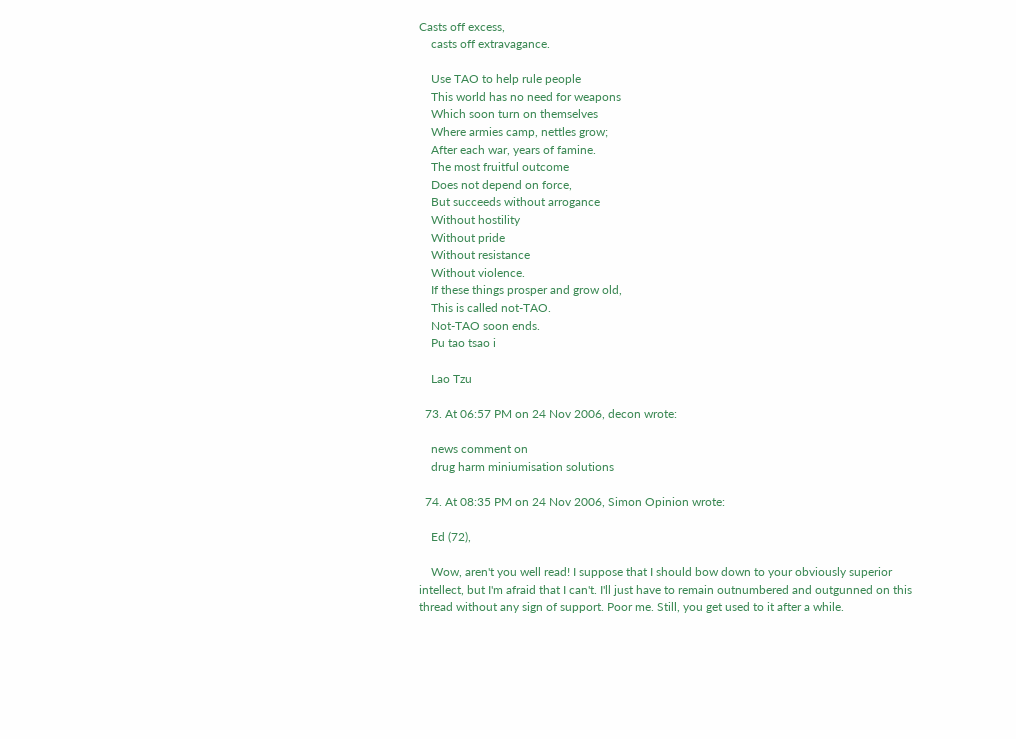Casts off excess,
    casts off extravagance.

    Use TAO to help rule people
    This world has no need for weapons
    Which soon turn on themselves
    Where armies camp, nettles grow;
    After each war, years of famine.
    The most fruitful outcome
    Does not depend on force,
    But succeeds without arrogance
    Without hostility
    Without pride
    Without resistance
    Without violence.
    If these things prosper and grow old,
    This is called not-TAO.
    Not-TAO soon ends.
    Pu tao tsao i

    Lao Tzu

  73. At 06:57 PM on 24 Nov 2006, decon wrote:

    news comment on
    drug harm miniumisation solutions

  74. At 08:35 PM on 24 Nov 2006, Simon Opinion wrote:

    Ed (72),

    Wow, aren't you well read! I suppose that I should bow down to your obviously superior intellect, but I'm afraid that I can't. I'll just have to remain outnumbered and outgunned on this thread without any sign of support. Poor me. Still, you get used to it after a while.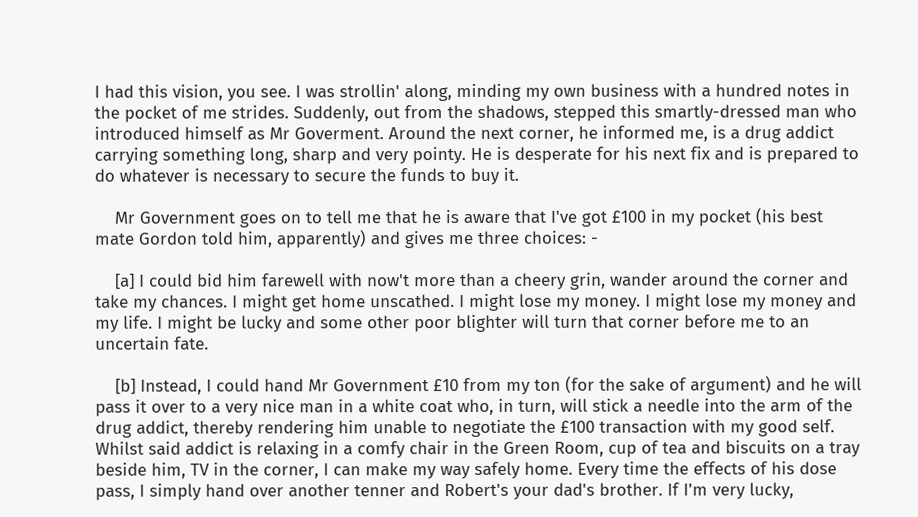I had this vision, you see. I was strollin' along, minding my own business with a hundred notes in the pocket of me strides. Suddenly, out from the shadows, stepped this smartly-dressed man who introduced himself as Mr Goverment. Around the next corner, he informed me, is a drug addict carrying something long, sharp and very pointy. He is desperate for his next fix and is prepared to do whatever is necessary to secure the funds to buy it.

    Mr Government goes on to tell me that he is aware that I've got £100 in my pocket (his best mate Gordon told him, apparently) and gives me three choices: -

    [a] I could bid him farewell with now't more than a cheery grin, wander around the corner and take my chances. I might get home unscathed. I might lose my money. I might lose my money and my life. I might be lucky and some other poor blighter will turn that corner before me to an uncertain fate.

    [b] Instead, I could hand Mr Government £10 from my ton (for the sake of argument) and he will pass it over to a very nice man in a white coat who, in turn, will stick a needle into the arm of the drug addict, thereby rendering him unable to negotiate the £100 transaction with my good self. Whilst said addict is relaxing in a comfy chair in the Green Room, cup of tea and biscuits on a tray beside him, TV in the corner, I can make my way safely home. Every time the effects of his dose pass, I simply hand over another tenner and Robert's your dad's brother. If I'm very lucky,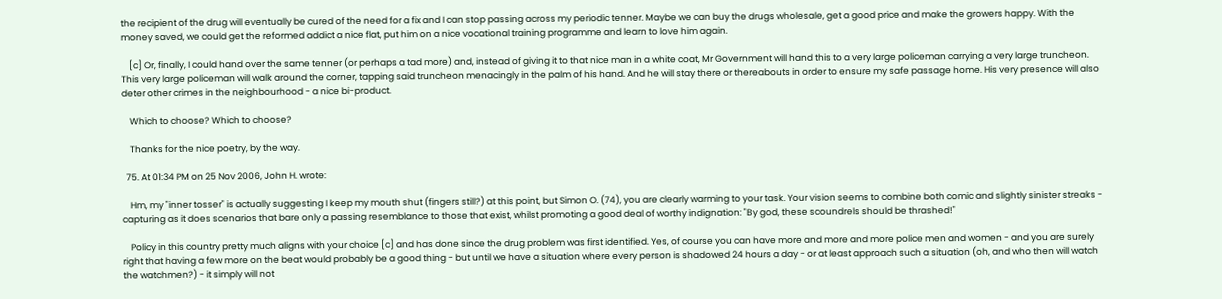the recipient of the drug will eventually be cured of the need for a fix and I can stop passing across my periodic tenner. Maybe we can buy the drugs wholesale, get a good price and make the growers happy. With the money saved, we could get the reformed addict a nice flat, put him on a nice vocational training programme and learn to love him again.

    [c] Or, finally, I could hand over the same tenner (or perhaps a tad more) and, instead of giving it to that nice man in a white coat, Mr Government will hand this to a very large policeman carrying a very large truncheon. This very large policeman will walk around the corner, tapping said truncheon menacingly in the palm of his hand. And he will stay there or thereabouts in order to ensure my safe passage home. His very presence will also deter other crimes in the neighbourhood - a nice bi-product.

    Which to choose? Which to choose?

    Thanks for the nice poetry, by the way.

  75. At 01:34 PM on 25 Nov 2006, John H. wrote:

    Hm, my "inner tosser" is actually suggesting I keep my mouth shut (fingers still?) at this point, but Simon O. (74), you are clearly warming to your task. Your vision seems to combine both comic and slightly sinister streaks - capturing as it does scenarios that bare only a passing resemblance to those that exist, whilst promoting a good deal of worthy indignation: "By god, these scoundrels should be thrashed!"

    Policy in this country pretty much aligns with your choice [c] and has done since the drug problem was first identified. Yes, of course you can have more and more and more police men and women - and you are surely right that having a few more on the beat would probably be a good thing - but until we have a situation where every person is shadowed 24 hours a day - or at least approach such a situation (oh, and who then will watch the watchmen?) - it simply will not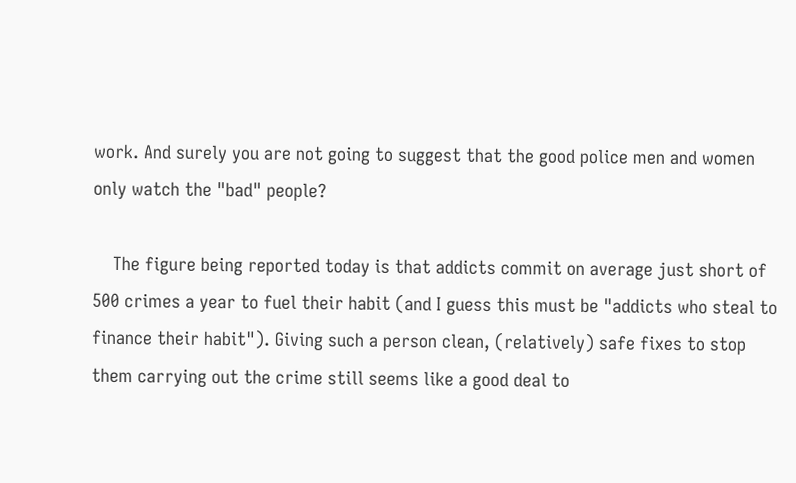work. And surely you are not going to suggest that the good police men and women only watch the "bad" people?

    The figure being reported today is that addicts commit on average just short of 500 crimes a year to fuel their habit (and I guess this must be "addicts who steal to finance their habit"). Giving such a person clean, (relatively) safe fixes to stop them carrying out the crime still seems like a good deal to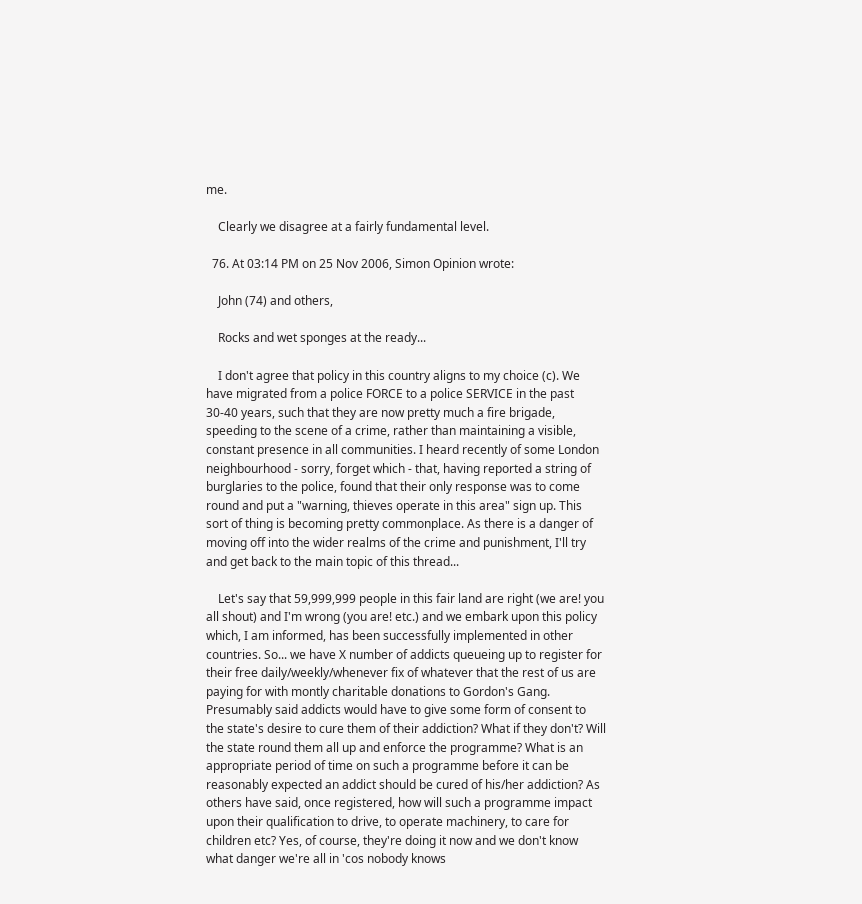me.

    Clearly we disagree at a fairly fundamental level.

  76. At 03:14 PM on 25 Nov 2006, Simon Opinion wrote:

    John (74) and others,

    Rocks and wet sponges at the ready...

    I don't agree that policy in this country aligns to my choice (c). We have migrated from a police FORCE to a police SERVICE in the past 30-40 years, such that they are now pretty much a fire brigade, speeding to the scene of a crime, rather than maintaining a visible, constant presence in all communities. I heard recently of some London neighbourhood - sorry, forget which - that, having reported a string of burglaries to the police, found that their only response was to come round and put a "warning, thieves operate in this area" sign up. This sort of thing is becoming pretty commonplace. As there is a danger of moving off into the wider realms of the crime and punishment, I'll try and get back to the main topic of this thread...

    Let's say that 59,999,999 people in this fair land are right (we are! you all shout) and I'm wrong (you are! etc.) and we embark upon this policy which, I am informed, has been successfully implemented in other countries. So... we have X number of addicts queueing up to register for their free daily/weekly/whenever fix of whatever that the rest of us are paying for with montly charitable donations to Gordon's Gang. Presumably said addicts would have to give some form of consent to the state's desire to cure them of their addiction? What if they don't? Will the state round them all up and enforce the programme? What is an appropriate period of time on such a programme before it can be reasonably expected an addict should be cured of his/her addiction? As others have said, once registered, how will such a programme impact upon their qualification to drive, to operate machinery, to care for children etc? Yes, of course, they're doing it now and we don't know what danger we're all in 'cos nobody knows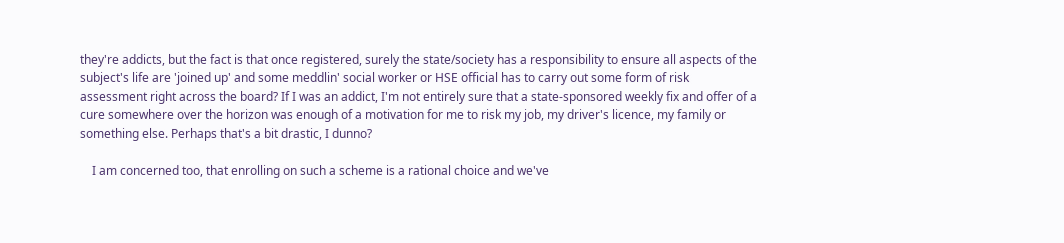they're addicts, but the fact is that once registered, surely the state/society has a responsibility to ensure all aspects of the subject's life are 'joined up' and some meddlin' social worker or HSE official has to carry out some form of risk assessment right across the board? If I was an addict, I'm not entirely sure that a state-sponsored weekly fix and offer of a cure somewhere over the horizon was enough of a motivation for me to risk my job, my driver's licence, my family or something else. Perhaps that's a bit drastic, I dunno?

    I am concerned too, that enrolling on such a scheme is a rational choice and we've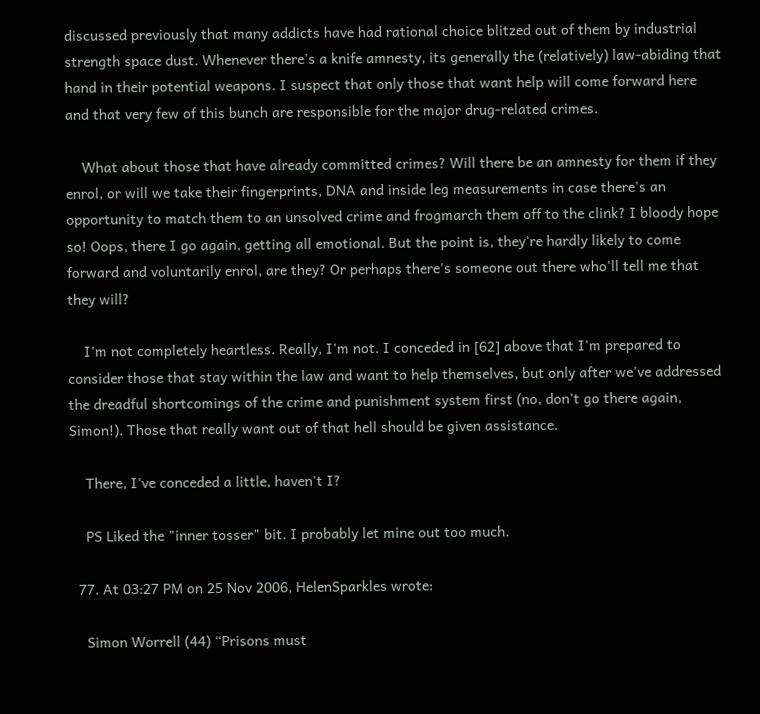discussed previously that many addicts have had rational choice blitzed out of them by industrial strength space dust. Whenever there's a knife amnesty, its generally the (relatively) law-abiding that hand in their potential weapons. I suspect that only those that want help will come forward here and that very few of this bunch are responsible for the major drug-related crimes.

    What about those that have already committed crimes? Will there be an amnesty for them if they enrol, or will we take their fingerprints, DNA and inside leg measurements in case there's an opportunity to match them to an unsolved crime and frogmarch them off to the clink? I bloody hope so! Oops, there I go again, getting all emotional. But the point is, they're hardly likely to come forward and voluntarily enrol, are they? Or perhaps there's someone out there who'll tell me that they will?

    I'm not completely heartless. Really, I'm not. I conceded in [62] above that I'm prepared to consider those that stay within the law and want to help themselves, but only after we've addressed the dreadful shortcomings of the crime and punishment system first (no, don't go there again, Simon!). Those that really want out of that hell should be given assistance.

    There, I've conceded a little, haven't I?

    PS Liked the "inner tosser" bit. I probably let mine out too much.

  77. At 03:27 PM on 25 Nov 2006, HelenSparkles wrote:

    Simon Worrell (44) “Prisons must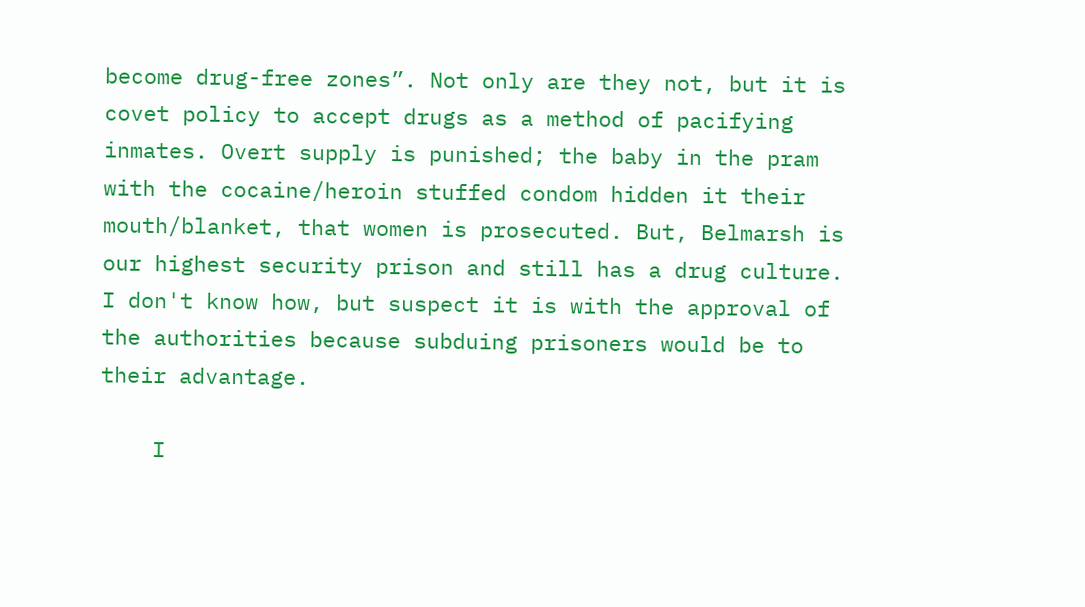become drug-free zones”. Not only are they not, but it is covet policy to accept drugs as a method of pacifying inmates. Overt supply is punished; the baby in the pram with the cocaine/heroin stuffed condom hidden it their mouth/blanket, that women is prosecuted. But, Belmarsh is our highest security prison and still has a drug culture. I don't know how, but suspect it is with the approval of the authorities because subduing prisoners would be to their advantage.

    I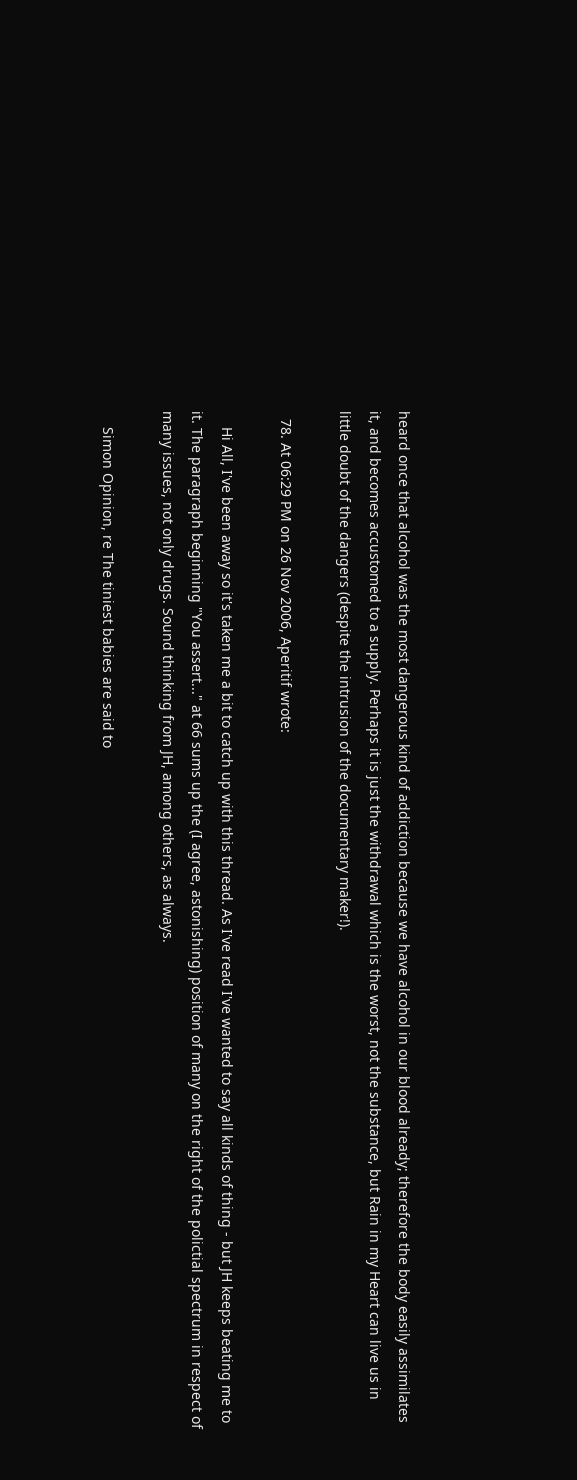heard once that alcohol was the most dangerous kind of addiction because we have alcohol in our blood already; therefore the body easily assimilates it, and becomes accustomed to a supply. Perhaps it is just the withdrawal which is the worst, not the substance, but Rain in my Heart can live us in little doubt of the dangers (despite the intrusion of the documentary maker!).

  78. At 06:29 PM on 26 Nov 2006, Aperitif wrote:

    Hi All, I've been away so it's taken me a bit to catch up with this thread. As I've read I've wanted to say all kinds of thing - but JH keeps beating me to it. The paragraph beginning "You assert..." at 66 sums up the (I agree, astonishing) position of many on the right of the polictial spectrum in respect of many issues, not only drugs. Sound thinking from JH, among others, as always.

    Simon Opinion, re The tiniest babies are said to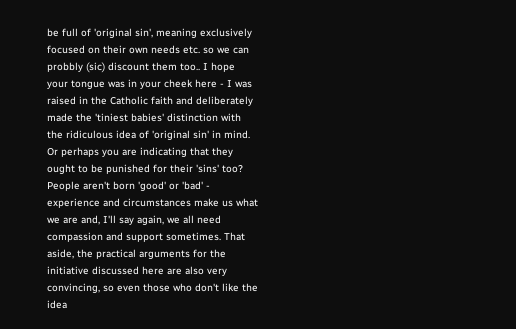be full of 'original sin', meaning exclusively focused on their own needs etc. so we can probbly (sic) discount them too.. I hope your tongue was in your cheek here - I was raised in the Catholic faith and deliberately made the 'tiniest babies' distinction with the ridiculous idea of 'original sin' in mind. Or perhaps you are indicating that they ought to be punished for their 'sins' too? People aren't born 'good' or 'bad' - experience and circumstances make us what we are and, I'll say again, we all need compassion and support sometimes. That aside, the practical arguments for the initiative discussed here are also very convincing, so even those who don't like the idea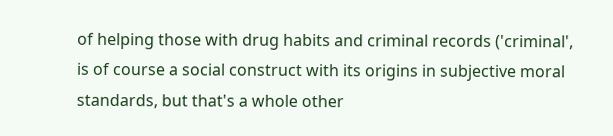of helping those with drug habits and criminal records ('criminal', is of course a social construct with its origins in subjective moral standards, but that's a whole other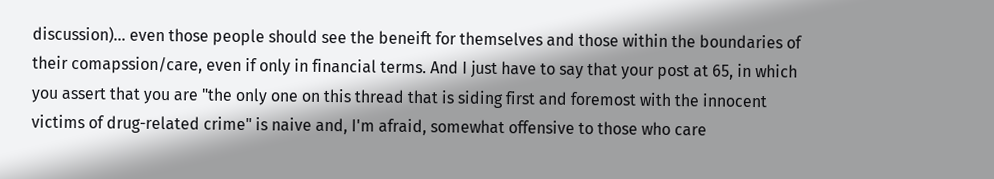discussion)... even those people should see the beneift for themselves and those within the boundaries of their comapssion/care, even if only in financial terms. And I just have to say that your post at 65, in which you assert that you are "the only one on this thread that is siding first and foremost with the innocent victims of drug-related crime" is naive and, I'm afraid, somewhat offensive to those who care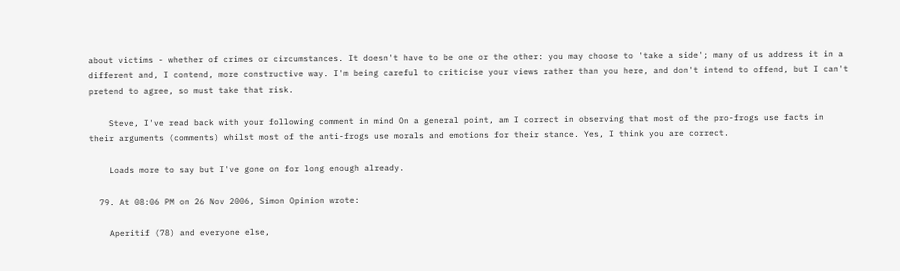about victims - whether of crimes or circumstances. It doesn't have to be one or the other: you may choose to 'take a side'; many of us address it in a different and, I contend, more constructive way. I'm being careful to criticise your views rather than you here, and don't intend to offend, but I can't pretend to agree, so must take that risk.

    Steve, I've read back with your following comment in mind On a general point, am I correct in observing that most of the pro-frogs use facts in their arguments (comments) whilst most of the anti-frogs use morals and emotions for their stance. Yes, I think you are correct.

    Loads more to say but I've gone on for long enough already.

  79. At 08:06 PM on 26 Nov 2006, Simon Opinion wrote:

    Aperitif (78) and everyone else,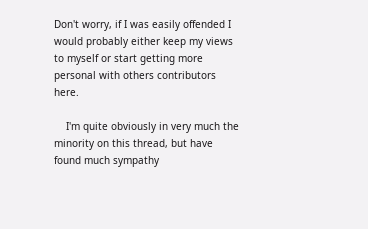Don't worry, if I was easily offended I would probably either keep my views to myself or start getting more personal with others contributors here.

    I'm quite obviously in very much the minority on this thread, but have found much sympathy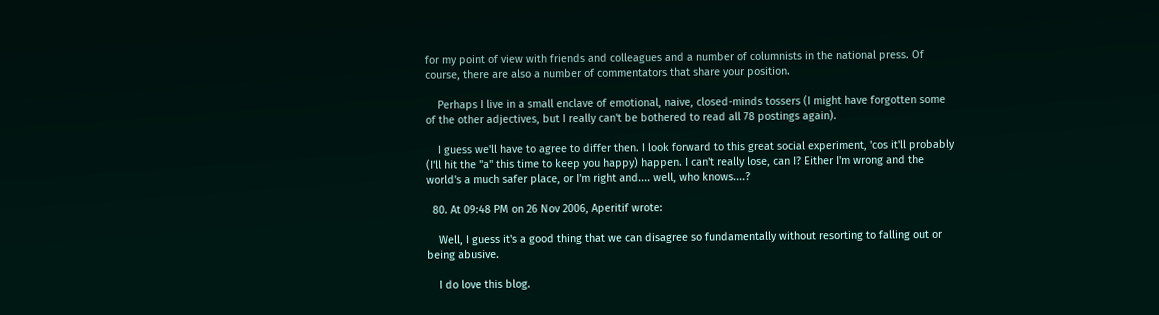for my point of view with friends and colleagues and a number of columnists in the national press. Of course, there are also a number of commentators that share your position.

    Perhaps I live in a small enclave of emotional, naive, closed-minds tossers (I might have forgotten some of the other adjectives, but I really can't be bothered to read all 78 postings again).

    I guess we'll have to agree to differ then. I look forward to this great social experiment, 'cos it'll probably (I'll hit the "a" this time to keep you happy) happen. I can't really lose, can I? Either I'm wrong and the world's a much safer place, or I'm right and.... well, who knows....?

  80. At 09:48 PM on 26 Nov 2006, Aperitif wrote:

    Well, I guess it's a good thing that we can disagree so fundamentally without resorting to falling out or being abusive.

    I do love this blog.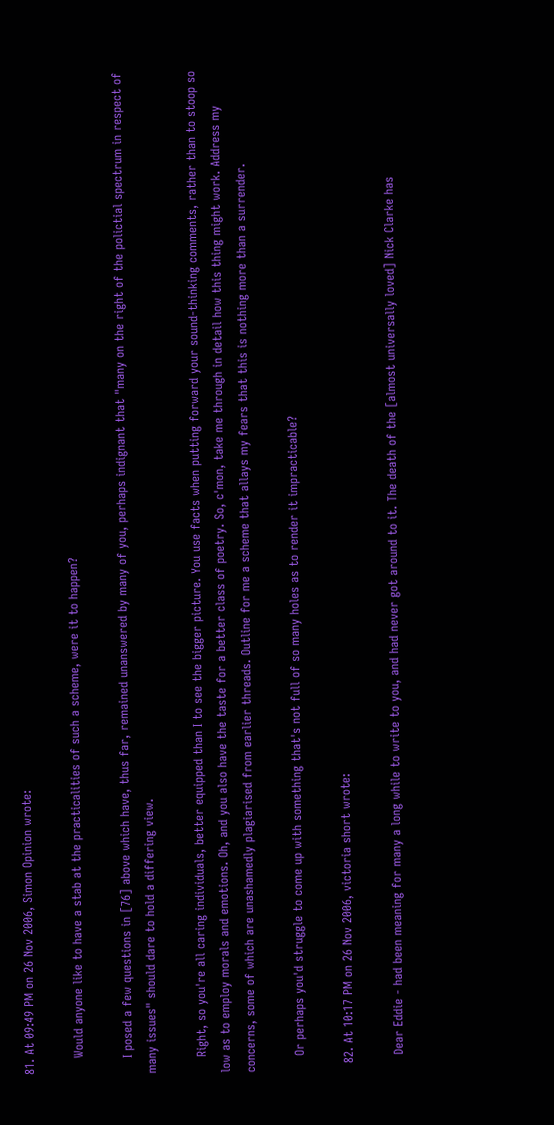81. At 09:49 PM on 26 Nov 2006, Simon Opinion wrote:

    Would anyone like to have a stab at the practicalities of such a scheme, were it to happen?

    I posed a few questions in [76] above which have, thus far, remained unanswered by many of you, perhaps indignant that "many on the right of the polictial spectrum in respect of many issues" should dare to hold a differing view.

    Right, so you're all caring individuals, better equipped than I to see the bigger picture. You use facts when putting forward your sound-thinking comments, rather than to stoop so low as to employ morals and emotions. Oh, and you also have the taste for a better class of poetry. So, c'mon, take me through in detail how this thing might work. Address my concerns, some of which are unashamedly plagiarised from earlier threads. Outline for me a scheme that allays my fears that this is nothing more than a surrender.

    Or perhaps you'd struggle to come up with something that's not full of so many holes as to render it impracticable?

  82. At 10:17 PM on 26 Nov 2006, victoria short wrote:

    Dear Eddie - had been meaning for many a long while to write to you, and had never got around to it. The death of the [almost universally loved] Nick Clarke has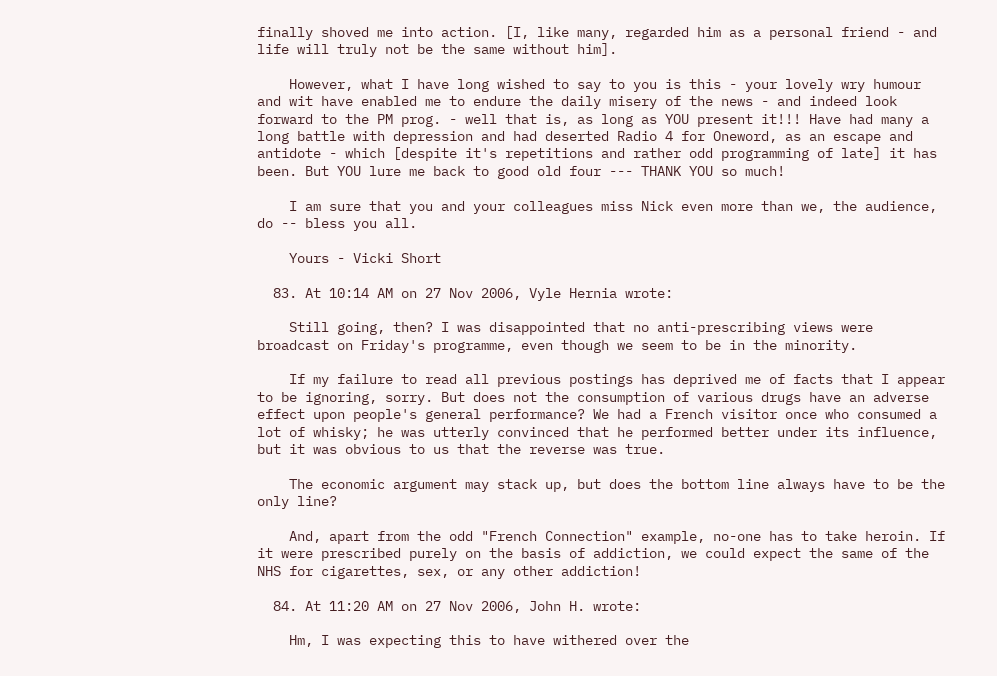finally shoved me into action. [I, like many, regarded him as a personal friend - and life will truly not be the same without him].

    However, what I have long wished to say to you is this - your lovely wry humour and wit have enabled me to endure the daily misery of the news - and indeed look forward to the PM prog. - well that is, as long as YOU present it!!! Have had many a long battle with depression and had deserted Radio 4 for Oneword, as an escape and antidote - which [despite it's repetitions and rather odd programming of late] it has been. But YOU lure me back to good old four --- THANK YOU so much!

    I am sure that you and your colleagues miss Nick even more than we, the audience, do -- bless you all.

    Yours - Vicki Short

  83. At 10:14 AM on 27 Nov 2006, Vyle Hernia wrote:

    Still going, then? I was disappointed that no anti-prescribing views were broadcast on Friday's programme, even though we seem to be in the minority.

    If my failure to read all previous postings has deprived me of facts that I appear to be ignoring, sorry. But does not the consumption of various drugs have an adverse effect upon people's general performance? We had a French visitor once who consumed a lot of whisky; he was utterly convinced that he performed better under its influence, but it was obvious to us that the reverse was true.

    The economic argument may stack up, but does the bottom line always have to be the only line?

    And, apart from the odd "French Connection" example, no-one has to take heroin. If it were prescribed purely on the basis of addiction, we could expect the same of the NHS for cigarettes, sex, or any other addiction!

  84. At 11:20 AM on 27 Nov 2006, John H. wrote:

    Hm, I was expecting this to have withered over the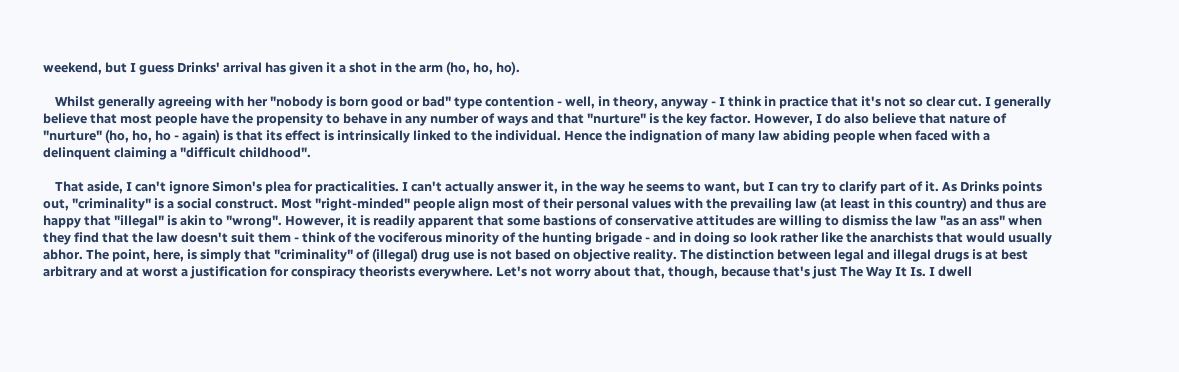weekend, but I guess Drinks' arrival has given it a shot in the arm (ho, ho, ho).

    Whilst generally agreeing with her "nobody is born good or bad" type contention - well, in theory, anyway - I think in practice that it's not so clear cut. I generally believe that most people have the propensity to behave in any number of ways and that "nurture" is the key factor. However, I do also believe that nature of "nurture" (ho, ho, ho - again) is that its effect is intrinsically linked to the individual. Hence the indignation of many law abiding people when faced with a delinquent claiming a "difficult childhood".

    That aside, I can't ignore Simon's plea for practicalities. I can't actually answer it, in the way he seems to want, but I can try to clarify part of it. As Drinks points out, "criminality" is a social construct. Most "right-minded" people align most of their personal values with the prevailing law (at least in this country) and thus are happy that "illegal" is akin to "wrong". However, it is readily apparent that some bastions of conservative attitudes are willing to dismiss the law "as an ass" when they find that the law doesn't suit them - think of the vociferous minority of the hunting brigade - and in doing so look rather like the anarchists that would usually abhor. The point, here, is simply that "criminality" of (illegal) drug use is not based on objective reality. The distinction between legal and illegal drugs is at best arbitrary and at worst a justification for conspiracy theorists everywhere. Let's not worry about that, though, because that's just The Way It Is. I dwell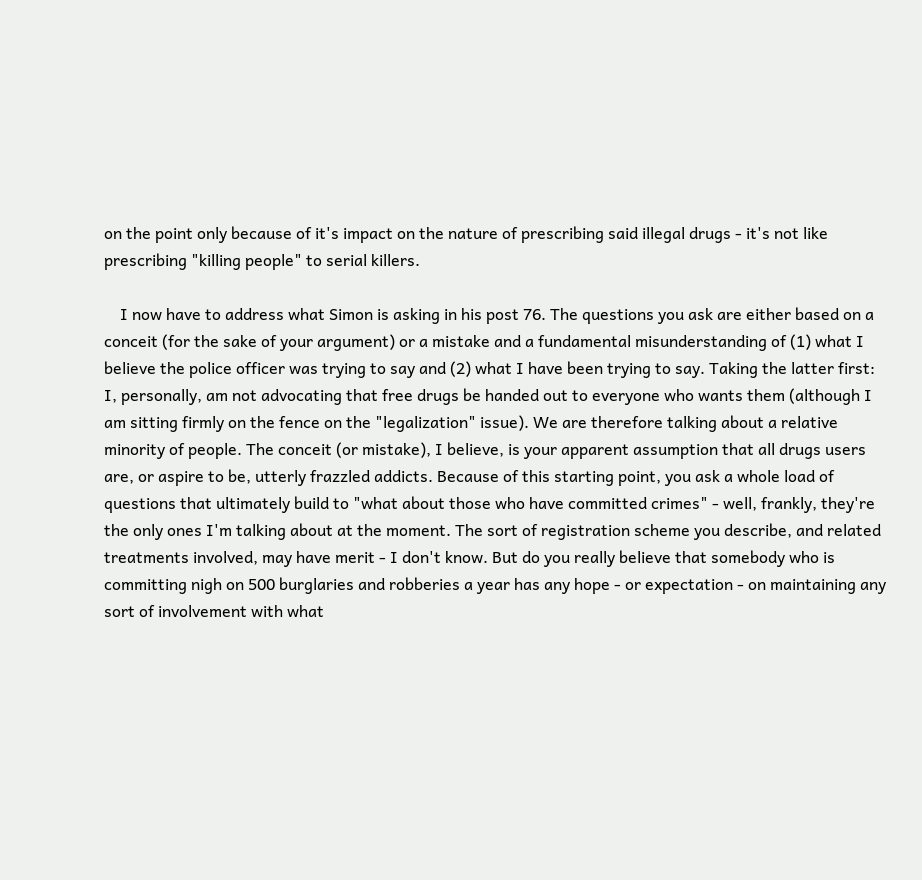on the point only because of it's impact on the nature of prescribing said illegal drugs - it's not like prescribing "killing people" to serial killers.

    I now have to address what Simon is asking in his post 76. The questions you ask are either based on a conceit (for the sake of your argument) or a mistake and a fundamental misunderstanding of (1) what I believe the police officer was trying to say and (2) what I have been trying to say. Taking the latter first: I, personally, am not advocating that free drugs be handed out to everyone who wants them (although I am sitting firmly on the fence on the "legalization" issue). We are therefore talking about a relative minority of people. The conceit (or mistake), I believe, is your apparent assumption that all drugs users are, or aspire to be, utterly frazzled addicts. Because of this starting point, you ask a whole load of questions that ultimately build to "what about those who have committed crimes" - well, frankly, they're the only ones I'm talking about at the moment. The sort of registration scheme you describe, and related treatments involved, may have merit - I don't know. But do you really believe that somebody who is committing nigh on 500 burglaries and robberies a year has any hope - or expectation - on maintaining any sort of involvement with what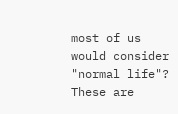most of us would consider "normal life"? These are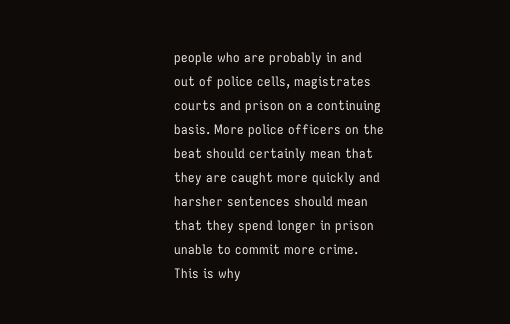people who are probably in and out of police cells, magistrates courts and prison on a continuing basis. More police officers on the beat should certainly mean that they are caught more quickly and harsher sentences should mean that they spend longer in prison unable to commit more crime. This is why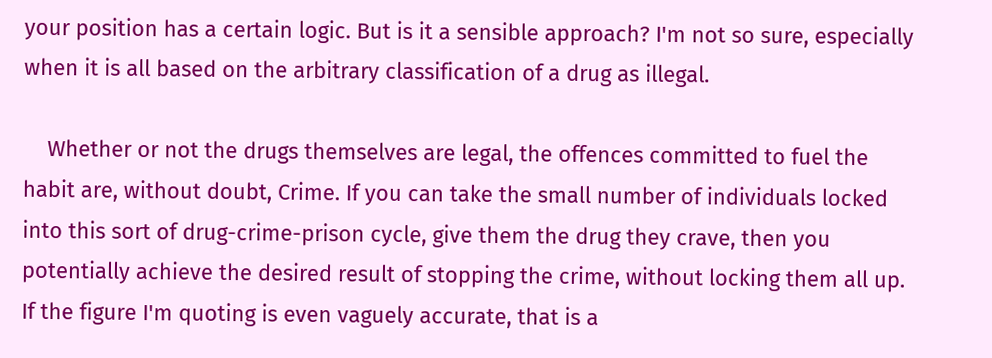your position has a certain logic. But is it a sensible approach? I'm not so sure, especially when it is all based on the arbitrary classification of a drug as illegal.

    Whether or not the drugs themselves are legal, the offences committed to fuel the habit are, without doubt, Crime. If you can take the small number of individuals locked into this sort of drug-crime-prison cycle, give them the drug they crave, then you potentially achieve the desired result of stopping the crime, without locking them all up. If the figure I'm quoting is even vaguely accurate, that is a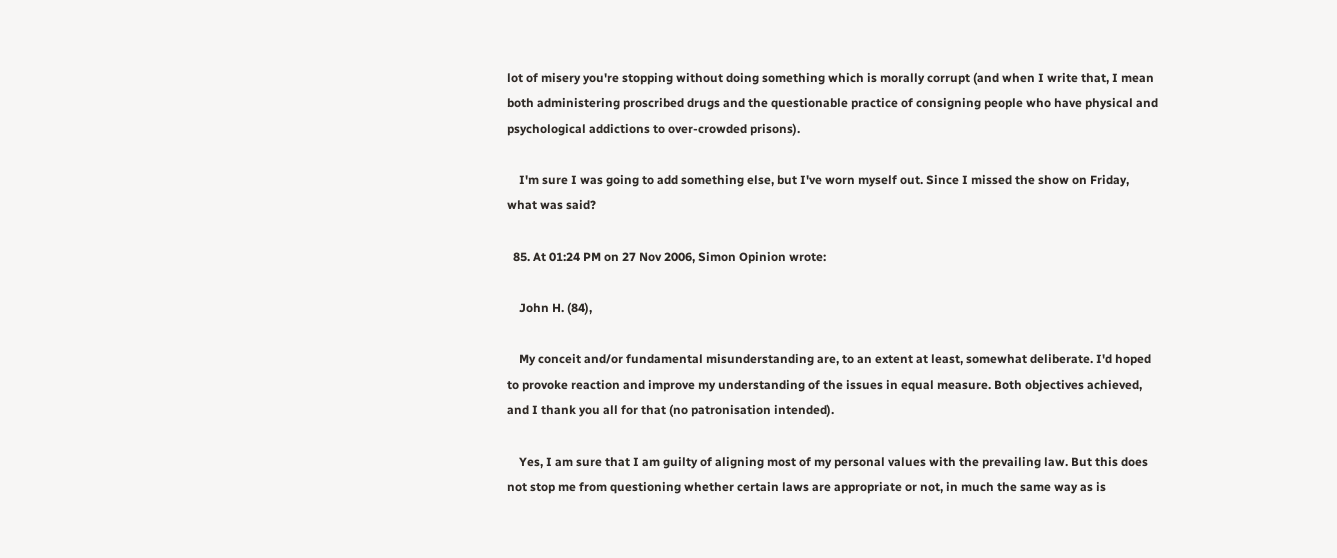lot of misery you're stopping without doing something which is morally corrupt (and when I write that, I mean both administering proscribed drugs and the questionable practice of consigning people who have physical and psychological addictions to over-crowded prisons).

    I'm sure I was going to add something else, but I've worn myself out. Since I missed the show on Friday, what was said?

  85. At 01:24 PM on 27 Nov 2006, Simon Opinion wrote:

    John H. (84),

    My conceit and/or fundamental misunderstanding are, to an extent at least, somewhat deliberate. I'd hoped to provoke reaction and improve my understanding of the issues in equal measure. Both objectives achieved, and I thank you all for that (no patronisation intended).

    Yes, I am sure that I am guilty of aligning most of my personal values with the prevailing law. But this does not stop me from questioning whether certain laws are appropriate or not, in much the same way as is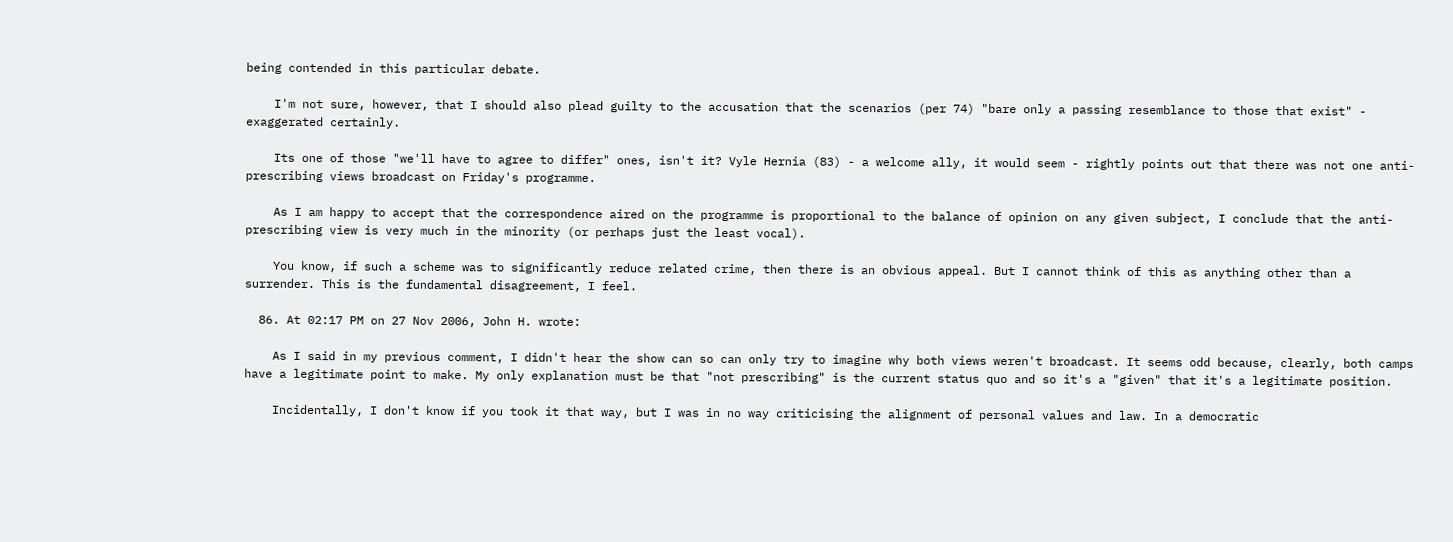being contended in this particular debate.

    I'm not sure, however, that I should also plead guilty to the accusation that the scenarios (per 74) "bare only a passing resemblance to those that exist" - exaggerated certainly.

    Its one of those "we'll have to agree to differ" ones, isn't it? Vyle Hernia (83) - a welcome ally, it would seem - rightly points out that there was not one anti-prescribing views broadcast on Friday's programme.

    As I am happy to accept that the correspondence aired on the programme is proportional to the balance of opinion on any given subject, I conclude that the anti-prescribing view is very much in the minority (or perhaps just the least vocal).

    You know, if such a scheme was to significantly reduce related crime, then there is an obvious appeal. But I cannot think of this as anything other than a surrender. This is the fundamental disagreement, I feel.

  86. At 02:17 PM on 27 Nov 2006, John H. wrote:

    As I said in my previous comment, I didn't hear the show can so can only try to imagine why both views weren't broadcast. It seems odd because, clearly, both camps have a legitimate point to make. My only explanation must be that "not prescribing" is the current status quo and so it's a "given" that it's a legitimate position.

    Incidentally, I don't know if you took it that way, but I was in no way criticising the alignment of personal values and law. In a democratic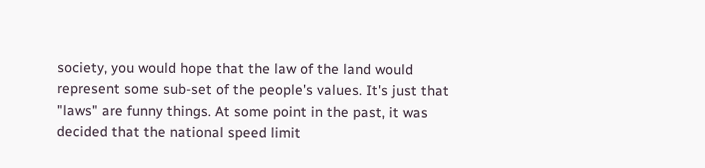society, you would hope that the law of the land would represent some sub-set of the people's values. It's just that "laws" are funny things. At some point in the past, it was decided that the national speed limit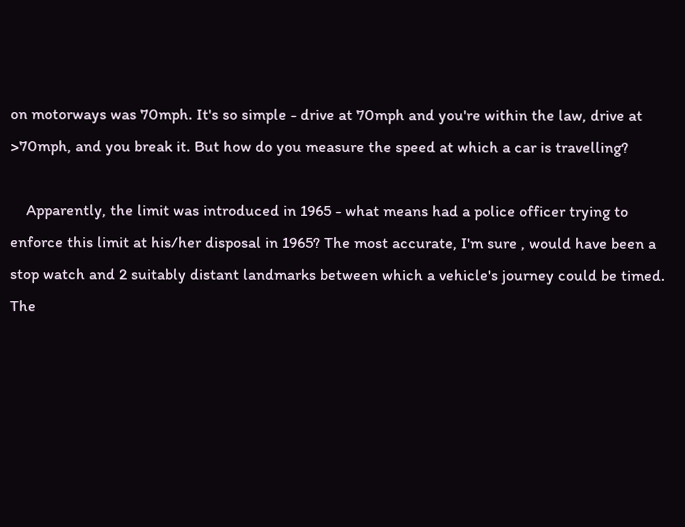on motorways was 70mph. It's so simple - drive at 70mph and you're within the law, drive at >70mph, and you break it. But how do you measure the speed at which a car is travelling?

    Apparently, the limit was introduced in 1965 - what means had a police officer trying to enforce this limit at his/her disposal in 1965? The most accurate, I'm sure , would have been a stop watch and 2 suitably distant landmarks between which a vehicle's journey could be timed. The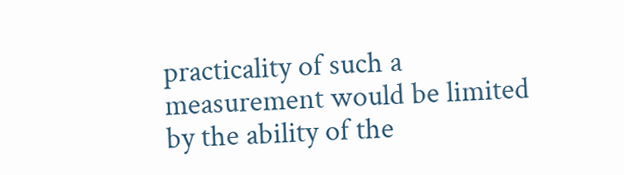practicality of such a measurement would be limited by the ability of the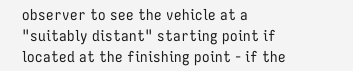observer to see the vehicle at a "suitably distant" starting point if located at the finishing point - if the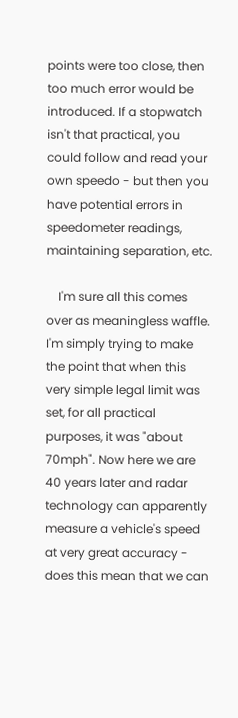points were too close, then too much error would be introduced. If a stopwatch isn't that practical, you could follow and read your own speedo - but then you have potential errors in speedometer readings, maintaining separation, etc.

    I'm sure all this comes over as meaningless waffle. I'm simply trying to make the point that when this very simple legal limit was set, for all practical purposes, it was "about 70mph". Now here we are 40 years later and radar technology can apparently measure a vehicle's speed at very great accuracy - does this mean that we can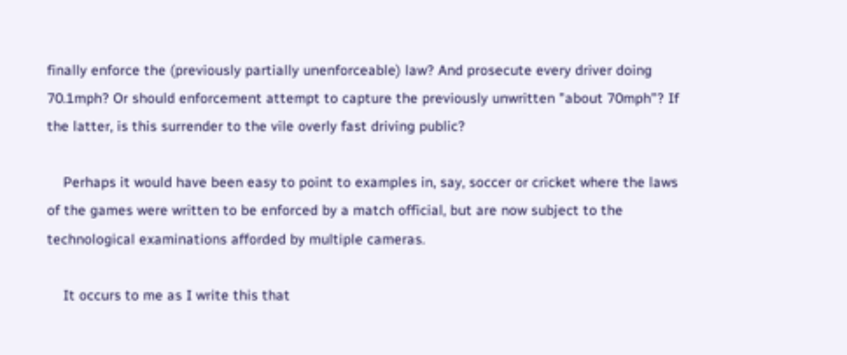finally enforce the (previously partially unenforceable) law? And prosecute every driver doing 70.1mph? Or should enforcement attempt to capture the previously unwritten "about 70mph"? If the latter, is this surrender to the vile overly fast driving public?

    Perhaps it would have been easy to point to examples in, say, soccer or cricket where the laws of the games were written to be enforced by a match official, but are now subject to the technological examinations afforded by multiple cameras.

    It occurs to me as I write this that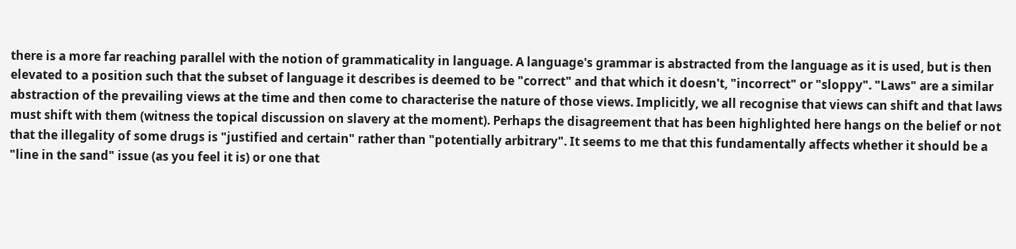there is a more far reaching parallel with the notion of grammaticality in language. A language's grammar is abstracted from the language as it is used, but is then elevated to a position such that the subset of language it describes is deemed to be "correct" and that which it doesn't, "incorrect" or "sloppy". "Laws" are a similar abstraction of the prevailing views at the time and then come to characterise the nature of those views. Implicitly, we all recognise that views can shift and that laws must shift with them (witness the topical discussion on slavery at the moment). Perhaps the disagreement that has been highlighted here hangs on the belief or not that the illegality of some drugs is "justified and certain" rather than "potentially arbitrary". It seems to me that this fundamentally affects whether it should be a "line in the sand" issue (as you feel it is) or one that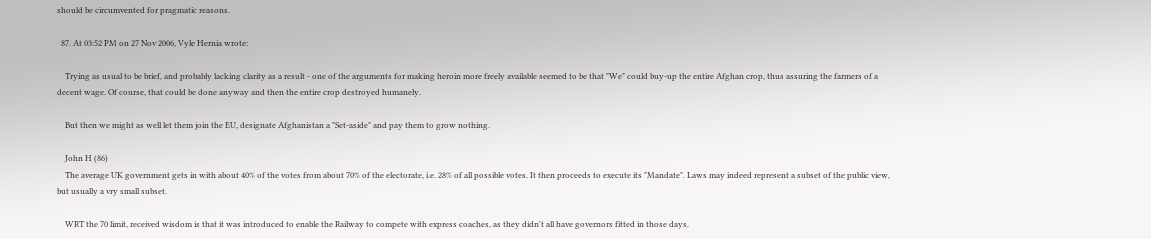should be circumvented for pragmatic reasons.

  87. At 03:52 PM on 27 Nov 2006, Vyle Hernia wrote:

    Trying as usual to be brief, and probably lacking clarity as a result - one of the arguments for making heroin more freely available seemed to be that "We" could buy-up the entire Afghan crop, thus assuring the farmers of a decent wage. Of course, that could be done anyway and then the entire crop destroyed humanely.

    But then we might as well let them join the EU, designate Afghanistan a "Set-aside" and pay them to grow nothing.

    John H (86)
    The average UK government gets in with about 40% of the votes from about 70% of the electorate, i.e. 28% of all possible votes. It then proceeds to execute its "Mandate". Laws may indeed represent a subset of the public view, but usually a vry small subset.

    WRT the 70 limit, received wisdom is that it was introduced to enable the Railway to compete with express coaches, as they didn't all have governors fitted in those days.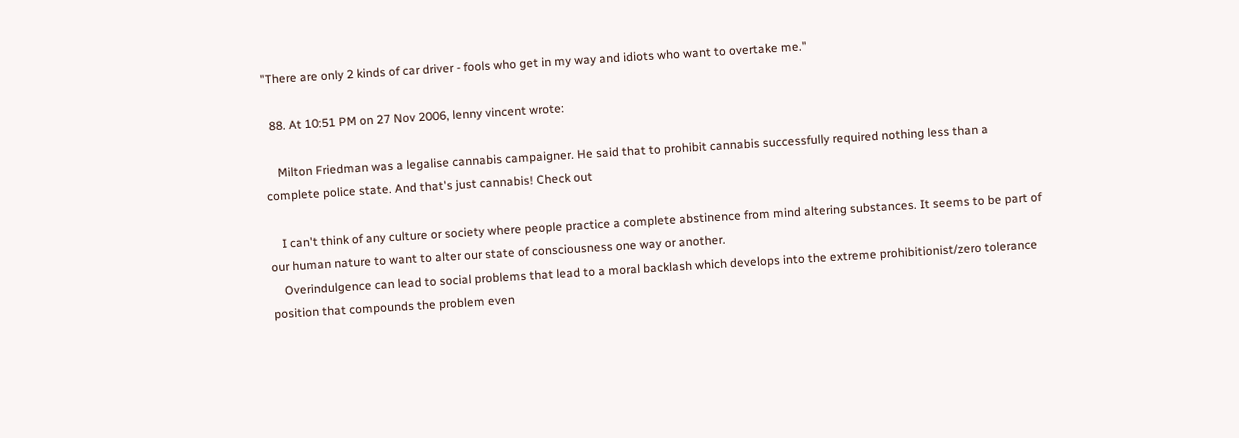"There are only 2 kinds of car driver - fools who get in my way and idiots who want to overtake me."

  88. At 10:51 PM on 27 Nov 2006, lenny vincent wrote:

    Milton Friedman was a legalise cannabis campaigner. He said that to prohibit cannabis successfully required nothing less than a complete police state. And that's just cannabis! Check out

    I can't think of any culture or society where people practice a complete abstinence from mind altering substances. It seems to be part of our human nature to want to alter our state of consciousness one way or another.
    Overindulgence can lead to social problems that lead to a moral backlash which develops into the extreme prohibitionist/zero tolerance position that compounds the problem even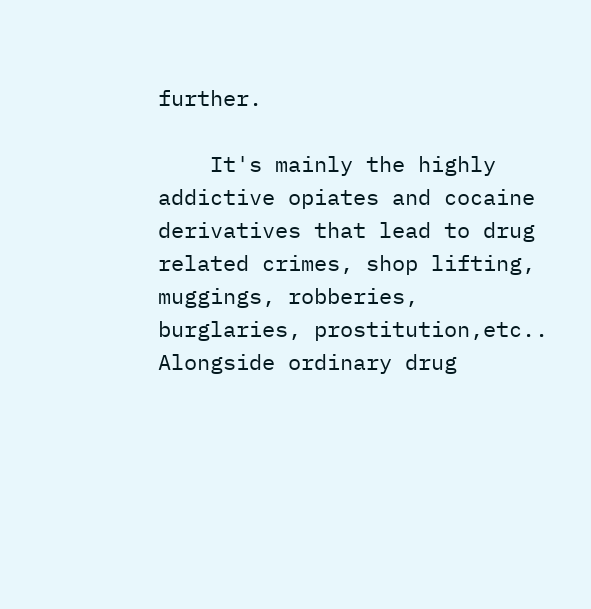further.

    It's mainly the highly addictive opiates and cocaine derivatives that lead to drug related crimes, shop lifting, muggings, robberies, burglaries, prostitution,etc.. Alongside ordinary drug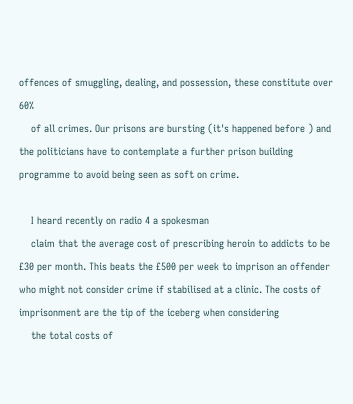offences of smuggling, dealing, and possession, these constitute over 60%
    of all crimes. Our prisons are bursting (it's happened before ) and the politicians have to contemplate a further prison building programme to avoid being seen as soft on crime.

    I heard recently on radio 4 a spokesman
    claim that the average cost of prescribing heroin to addicts to be £30 per month. This beats the £500 per week to imprison an offender who might not consider crime if stabilised at a clinic. The costs of imprisonment are the tip of the iceberg when considering
    the total costs of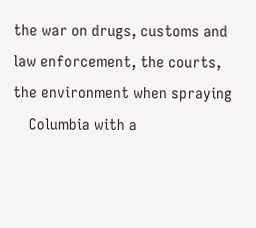the war on drugs, customs and law enforcement, the courts, the environment when spraying
    Columbia with a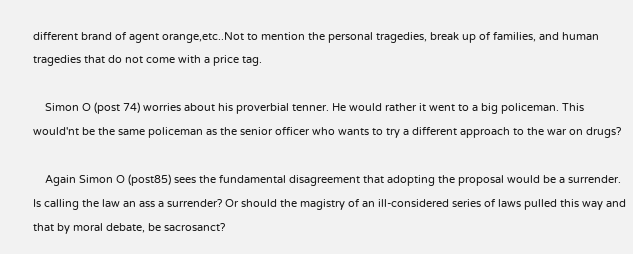different brand of agent orange,etc..Not to mention the personal tragedies, break up of families, and human tragedies that do not come with a price tag.

    Simon O (post 74) worries about his proverbial tenner. He would rather it went to a big policeman. This would'nt be the same policeman as the senior officer who wants to try a different approach to the war on drugs?

    Again Simon O (post85) sees the fundamental disagreement that adopting the proposal would be a surrender. Is calling the law an ass a surrender? Or should the magistry of an ill-considered series of laws pulled this way and that by moral debate, be sacrosanct?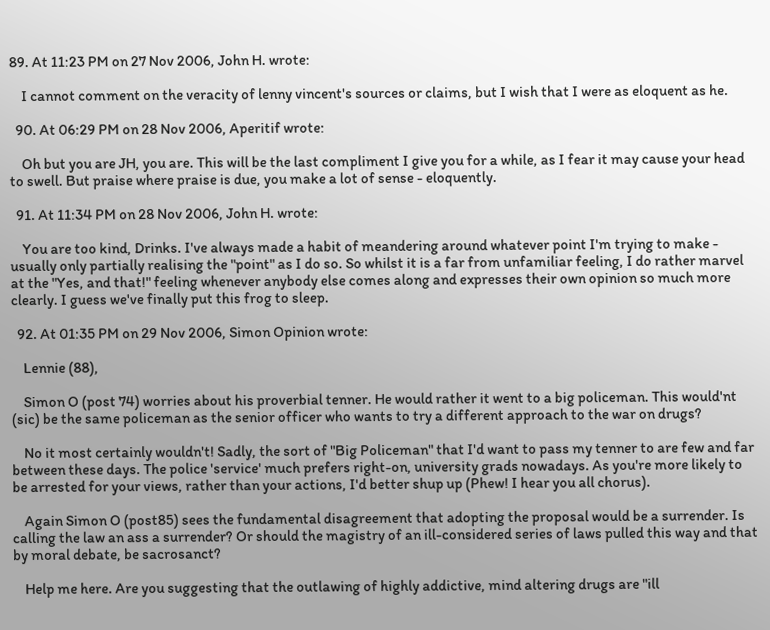89. At 11:23 PM on 27 Nov 2006, John H. wrote:

    I cannot comment on the veracity of lenny vincent's sources or claims, but I wish that I were as eloquent as he.

  90. At 06:29 PM on 28 Nov 2006, Aperitif wrote:

    Oh but you are JH, you are. This will be the last compliment I give you for a while, as I fear it may cause your head to swell. But praise where praise is due, you make a lot of sense - eloquently.

  91. At 11:34 PM on 28 Nov 2006, John H. wrote:

    You are too kind, Drinks. I've always made a habit of meandering around whatever point I'm trying to make - usually only partially realising the "point" as I do so. So whilst it is a far from unfamiliar feeling, I do rather marvel at the "Yes, and that!" feeling whenever anybody else comes along and expresses their own opinion so much more clearly. I guess we've finally put this frog to sleep.

  92. At 01:35 PM on 29 Nov 2006, Simon Opinion wrote:

    Lennie (88),

    Simon O (post 74) worries about his proverbial tenner. He would rather it went to a big policeman. This would'nt (sic) be the same policeman as the senior officer who wants to try a different approach to the war on drugs?

    No it most certainly wouldn't! Sadly, the sort of "Big Policeman" that I'd want to pass my tenner to are few and far between these days. The police 'service' much prefers right-on, university grads nowadays. As you're more likely to be arrested for your views, rather than your actions, I'd better shup up (Phew! I hear you all chorus).

    Again Simon O (post85) sees the fundamental disagreement that adopting the proposal would be a surrender. Is calling the law an ass a surrender? Or should the magistry of an ill-considered series of laws pulled this way and that by moral debate, be sacrosanct?

    Help me here. Are you suggesting that the outlawing of highly addictive, mind altering drugs are "ill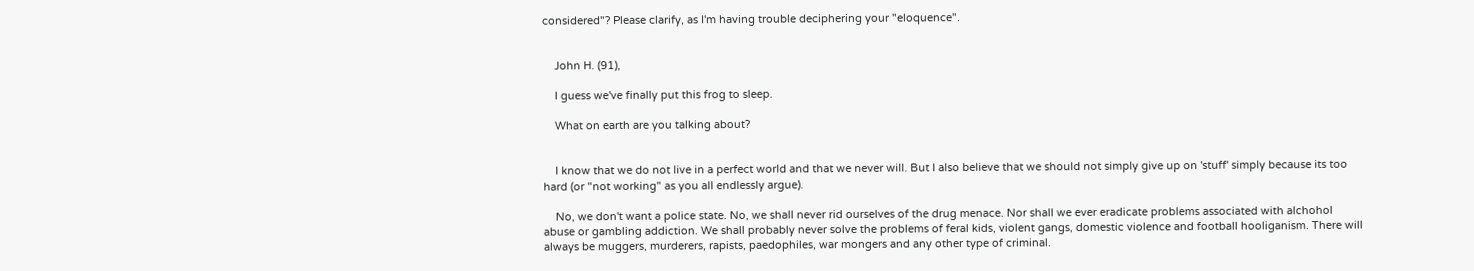considered"? Please clarify, as I'm having trouble deciphering your "eloquence".


    John H. (91),

    I guess we've finally put this frog to sleep.

    What on earth are you talking about?


    I know that we do not live in a perfect world and that we never will. But I also believe that we should not simply give up on 'stuff' simply because its too hard (or "not working" as you all endlessly argue).

    No, we don't want a police state. No, we shall never rid ourselves of the drug menace. Nor shall we ever eradicate problems associated with alchohol abuse or gambling addiction. We shall probably never solve the problems of feral kids, violent gangs, domestic violence and football hooliganism. There will always be muggers, murderers, rapists, paedophiles, war mongers and any other type of criminal.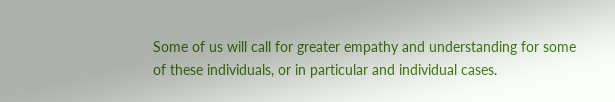Some of us will call for greater empathy and understanding for some of these individuals, or in particular and individual cases.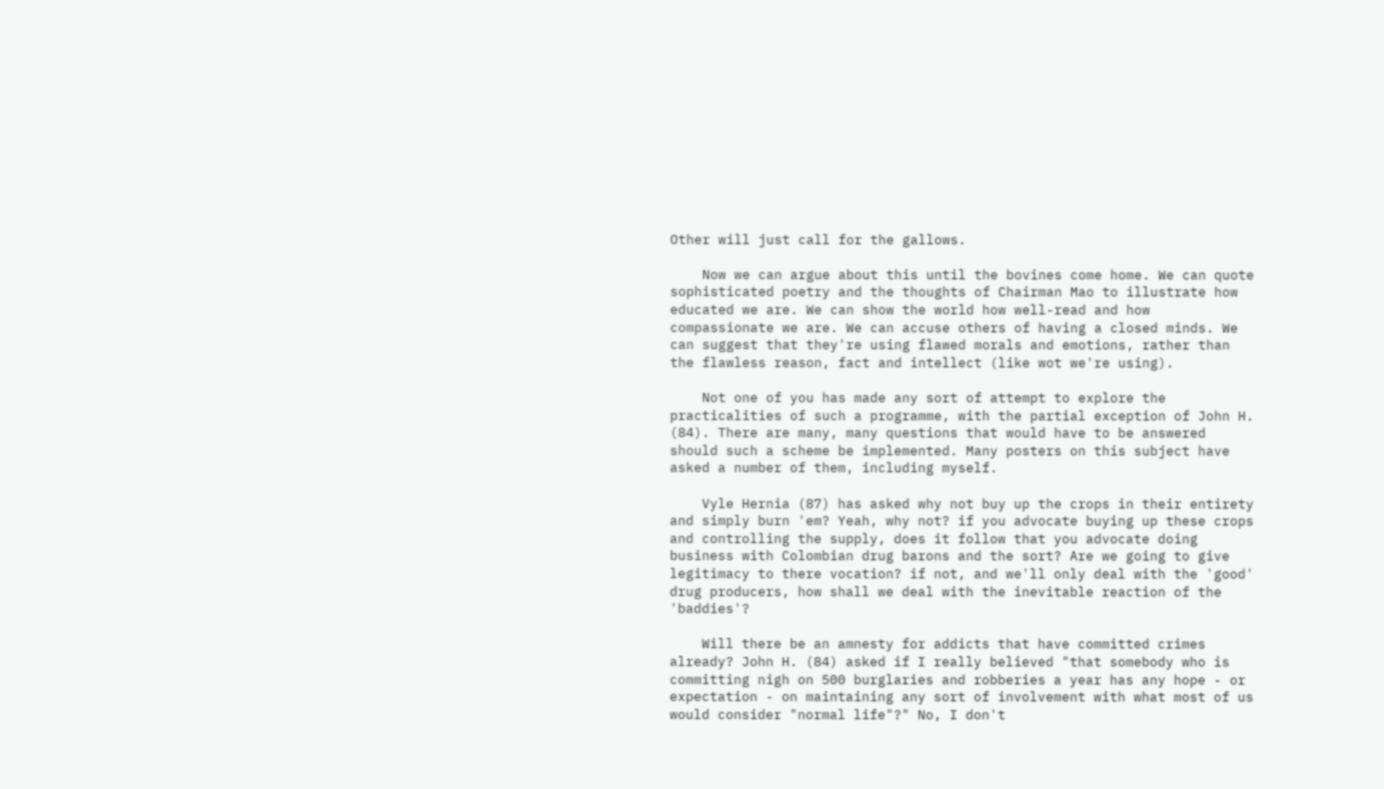Other will just call for the gallows.

    Now we can argue about this until the bovines come home. We can quote sophisticated poetry and the thoughts of Chairman Mao to illustrate how educated we are. We can show the world how well-read and how compassionate we are. We can accuse others of having a closed minds. We can suggest that they're using flawed morals and emotions, rather than the flawless reason, fact and intellect (like wot we're using).

    Not one of you has made any sort of attempt to explore the practicalities of such a programme, with the partial exception of John H. (84). There are many, many questions that would have to be answered should such a scheme be implemented. Many posters on this subject have asked a number of them, including myself.

    Vyle Hernia (87) has asked why not buy up the crops in their entirety and simply burn 'em? Yeah, why not? if you advocate buying up these crops and controlling the supply, does it follow that you advocate doing business with Colombian drug barons and the sort? Are we going to give legitimacy to there vocation? if not, and we'll only deal with the 'good' drug producers, how shall we deal with the inevitable reaction of the 'baddies'?

    Will there be an amnesty for addicts that have committed crimes already? John H. (84) asked if I really believed "that somebody who is committing nigh on 500 burglaries and robberies a year has any hope - or expectation - on maintaining any sort of involvement with what most of us would consider "normal life"?" No, I don't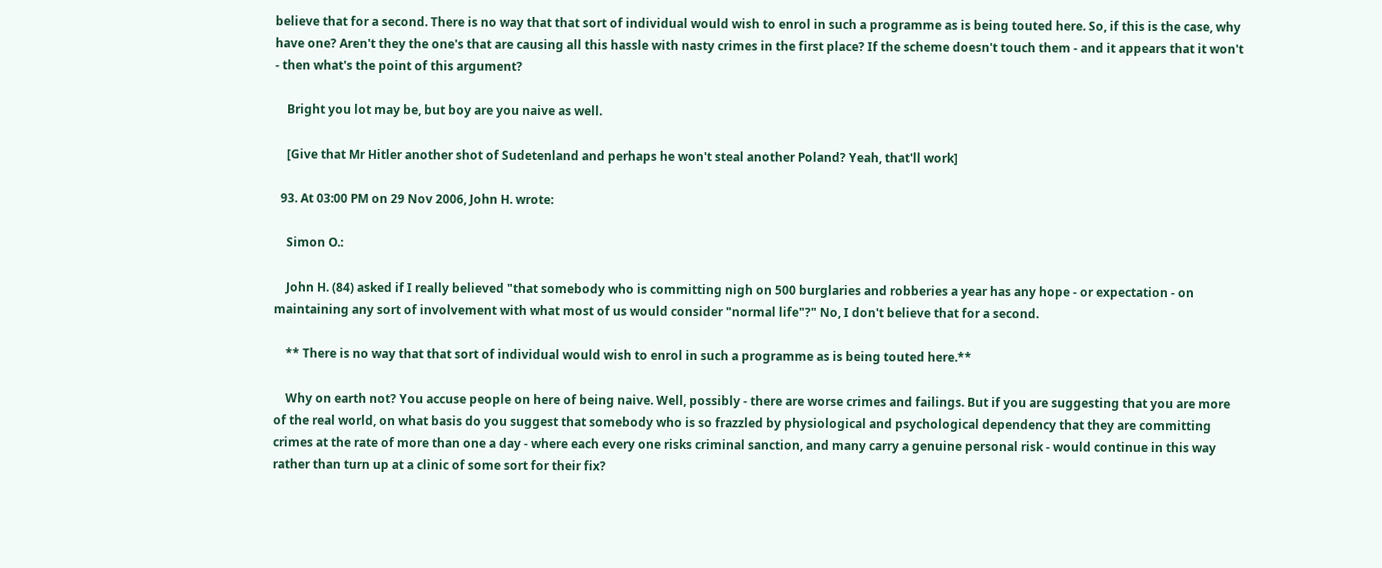believe that for a second. There is no way that that sort of individual would wish to enrol in such a programme as is being touted here. So, if this is the case, why have one? Aren't they the one's that are causing all this hassle with nasty crimes in the first place? If the scheme doesn't touch them - and it appears that it won't - then what's the point of this argument?

    Bright you lot may be, but boy are you naive as well.

    [Give that Mr Hitler another shot of Sudetenland and perhaps he won't steal another Poland? Yeah, that'll work]

  93. At 03:00 PM on 29 Nov 2006, John H. wrote:

    Simon O.:

    John H. (84) asked if I really believed "that somebody who is committing nigh on 500 burglaries and robberies a year has any hope - or expectation - on maintaining any sort of involvement with what most of us would consider "normal life"?" No, I don't believe that for a second.

    ** There is no way that that sort of individual would wish to enrol in such a programme as is being touted here.**

    Why on earth not? You accuse people on here of being naive. Well, possibly - there are worse crimes and failings. But if you are suggesting that you are more of the real world, on what basis do you suggest that somebody who is so frazzled by physiological and psychological dependency that they are committing crimes at the rate of more than one a day - where each every one risks criminal sanction, and many carry a genuine personal risk - would continue in this way rather than turn up at a clinic of some sort for their fix?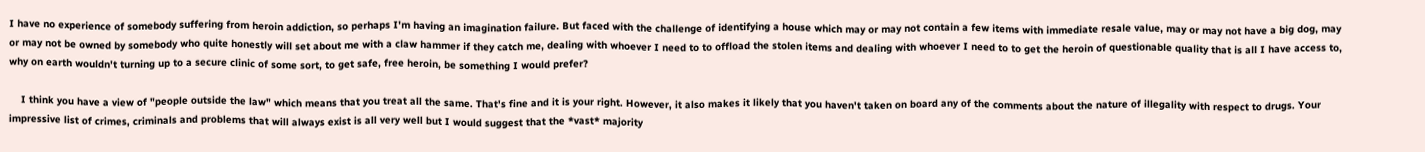I have no experience of somebody suffering from heroin addiction, so perhaps I'm having an imagination failure. But faced with the challenge of identifying a house which may or may not contain a few items with immediate resale value, may or may not have a big dog, may or may not be owned by somebody who quite honestly will set about me with a claw hammer if they catch me, dealing with whoever I need to to offload the stolen items and dealing with whoever I need to to get the heroin of questionable quality that is all I have access to, why on earth wouldn't turning up to a secure clinic of some sort, to get safe, free heroin, be something I would prefer?

    I think you have a view of "people outside the law" which means that you treat all the same. That's fine and it is your right. However, it also makes it likely that you haven't taken on board any of the comments about the nature of illegality with respect to drugs. Your impressive list of crimes, criminals and problems that will always exist is all very well but I would suggest that the *vast* majority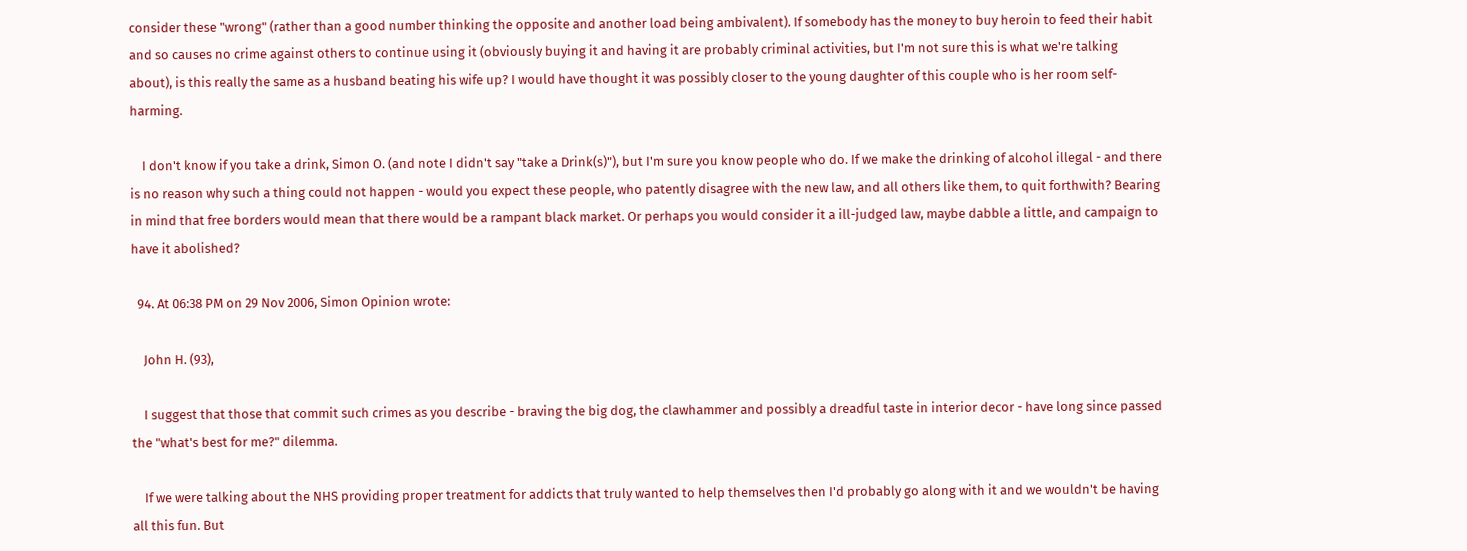consider these "wrong" (rather than a good number thinking the opposite and another load being ambivalent). If somebody has the money to buy heroin to feed their habit and so causes no crime against others to continue using it (obviously buying it and having it are probably criminal activities, but I'm not sure this is what we're talking about), is this really the same as a husband beating his wife up? I would have thought it was possibly closer to the young daughter of this couple who is her room self-harming.

    I don't know if you take a drink, Simon O. (and note I didn't say "take a Drink(s)"), but I'm sure you know people who do. If we make the drinking of alcohol illegal - and there is no reason why such a thing could not happen - would you expect these people, who patently disagree with the new law, and all others like them, to quit forthwith? Bearing in mind that free borders would mean that there would be a rampant black market. Or perhaps you would consider it a ill-judged law, maybe dabble a little, and campaign to have it abolished?

  94. At 06:38 PM on 29 Nov 2006, Simon Opinion wrote:

    John H. (93),

    I suggest that those that commit such crimes as you describe - braving the big dog, the clawhammer and possibly a dreadful taste in interior decor - have long since passed the "what's best for me?" dilemma.

    If we were talking about the NHS providing proper treatment for addicts that truly wanted to help themselves then I'd probably go along with it and we wouldn't be having all this fun. But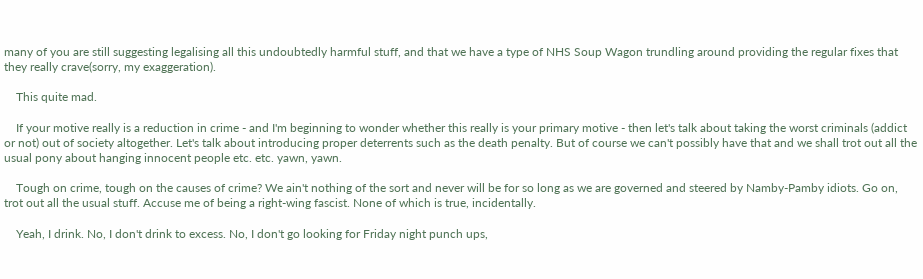many of you are still suggesting legalising all this undoubtedly harmful stuff, and that we have a type of NHS Soup Wagon trundling around providing the regular fixes that they really crave(sorry, my exaggeration).

    This quite mad.

    If your motive really is a reduction in crime - and I'm beginning to wonder whether this really is your primary motive - then let's talk about taking the worst criminals (addict or not) out of society altogether. Let's talk about introducing proper deterrents such as the death penalty. But of course we can't possibly have that and we shall trot out all the usual pony about hanging innocent people etc. etc. yawn, yawn.

    Tough on crime, tough on the causes of crime? We ain't nothing of the sort and never will be for so long as we are governed and steered by Namby-Pamby idiots. Go on, trot out all the usual stuff. Accuse me of being a right-wing fascist. None of which is true, incidentally.

    Yeah, I drink. No, I don't drink to excess. No, I don't go looking for Friday night punch ups,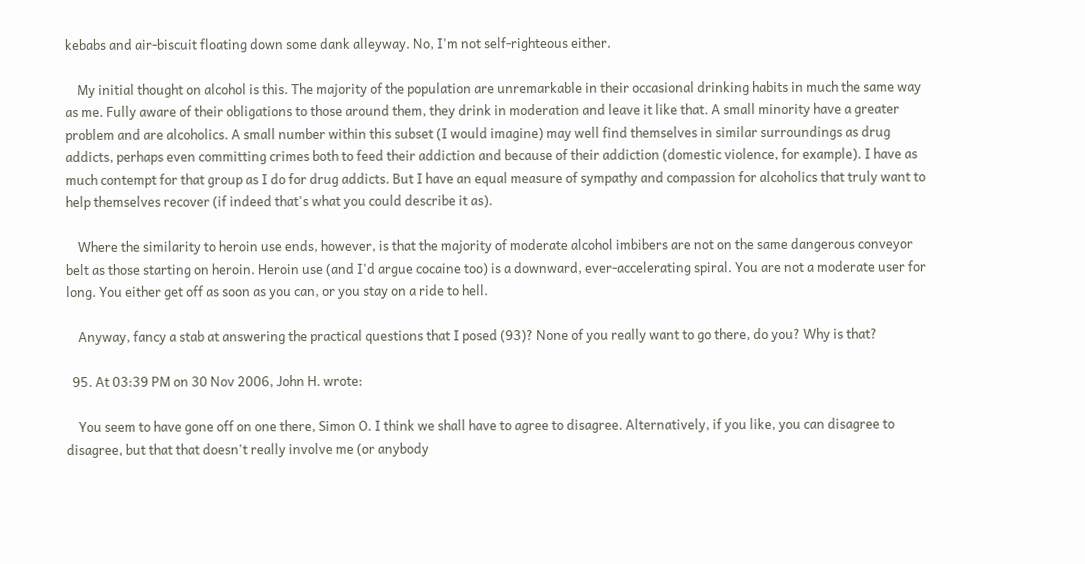kebabs and air-biscuit floating down some dank alleyway. No, I'm not self-righteous either.

    My initial thought on alcohol is this. The majority of the population are unremarkable in their occasional drinking habits in much the same way as me. Fully aware of their obligations to those around them, they drink in moderation and leave it like that. A small minority have a greater problem and are alcoholics. A small number within this subset (I would imagine) may well find themselves in similar surroundings as drug addicts, perhaps even committing crimes both to feed their addiction and because of their addiction (domestic violence, for example). I have as much contempt for that group as I do for drug addicts. But I have an equal measure of sympathy and compassion for alcoholics that truly want to help themselves recover (if indeed that's what you could describe it as).

    Where the similarity to heroin use ends, however, is that the majority of moderate alcohol imbibers are not on the same dangerous conveyor belt as those starting on heroin. Heroin use (and I'd argue cocaine too) is a downward, ever-accelerating spiral. You are not a moderate user for long. You either get off as soon as you can, or you stay on a ride to hell.

    Anyway, fancy a stab at answering the practical questions that I posed (93)? None of you really want to go there, do you? Why is that?

  95. At 03:39 PM on 30 Nov 2006, John H. wrote:

    You seem to have gone off on one there, Simon O. I think we shall have to agree to disagree. Alternatively, if you like, you can disagree to disagree, but that that doesn't really involve me (or anybody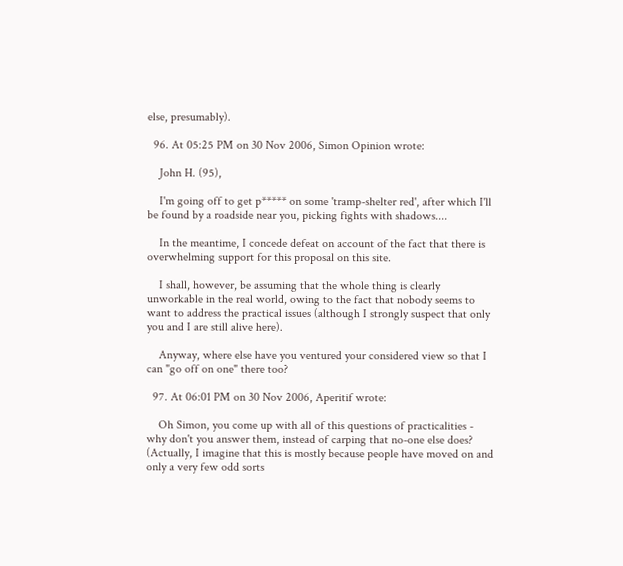else, presumably).

  96. At 05:25 PM on 30 Nov 2006, Simon Opinion wrote:

    John H. (95),

    I'm going off to get p***** on some 'tramp-shelter red', after which I'll be found by a roadside near you, picking fights with shadows....

    In the meantime, I concede defeat on account of the fact that there is overwhelming support for this proposal on this site.

    I shall, however, be assuming that the whole thing is clearly unworkable in the real world, owing to the fact that nobody seems to want to address the practical issues (although I strongly suspect that only you and I are still alive here).

    Anyway, where else have you ventured your considered view so that I can "go off on one" there too?

  97. At 06:01 PM on 30 Nov 2006, Aperitif wrote:

    Oh Simon, you come up with all of this questions of practicalities - why don't you answer them, instead of carping that no-one else does? (Actually, I imagine that this is mostly because people have moved on and only a very few odd sorts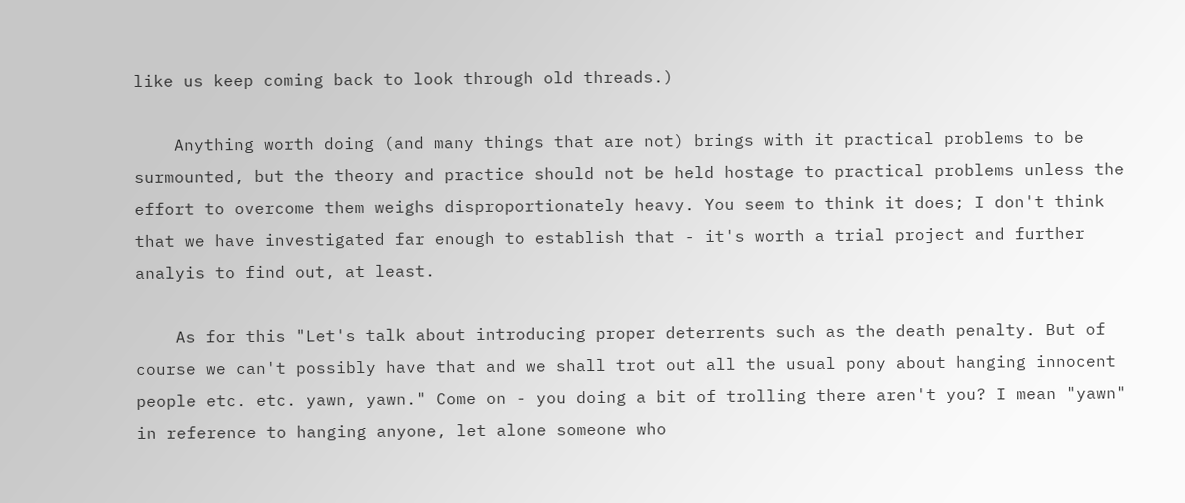like us keep coming back to look through old threads.)

    Anything worth doing (and many things that are not) brings with it practical problems to be surmounted, but the theory and practice should not be held hostage to practical problems unless the effort to overcome them weighs disproportionately heavy. You seem to think it does; I don't think that we have investigated far enough to establish that - it's worth a trial project and further analyis to find out, at least.

    As for this "Let's talk about introducing proper deterrents such as the death penalty. But of course we can't possibly have that and we shall trot out all the usual pony about hanging innocent people etc. etc. yawn, yawn." Come on - you doing a bit of trolling there aren't you? I mean "yawn" in reference to hanging anyone, let alone someone who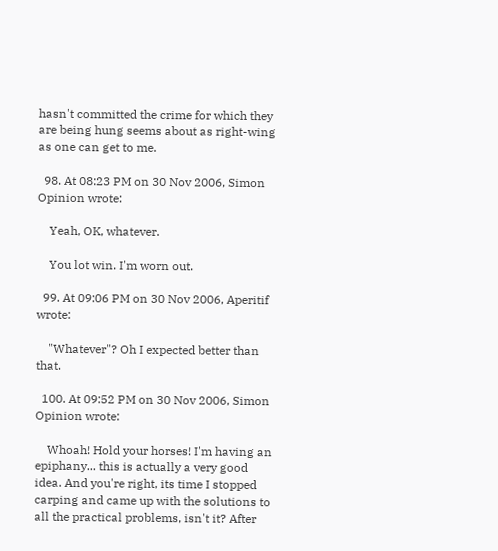hasn't committed the crime for which they are being hung seems about as right-wing as one can get to me.

  98. At 08:23 PM on 30 Nov 2006, Simon Opinion wrote:

    Yeah, OK, whatever.

    You lot win. I'm worn out.

  99. At 09:06 PM on 30 Nov 2006, Aperitif wrote:

    "Whatever"? Oh I expected better than that.

  100. At 09:52 PM on 30 Nov 2006, Simon Opinion wrote:

    Whoah! Hold your horses! I'm having an epiphany... this is actually a very good idea. And you're right, its time I stopped carping and came up with the solutions to all the practical problems, isn't it? After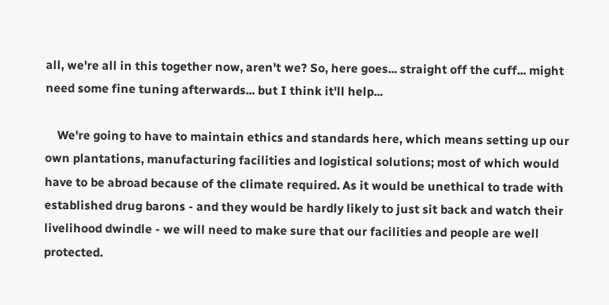all, we're all in this together now, aren't we? So, here goes... straight off the cuff... might need some fine tuning afterwards... but I think it'll help...

    We're going to have to maintain ethics and standards here, which means setting up our own plantations, manufacturing facilities and logistical solutions; most of which would have to be abroad because of the climate required. As it would be unethical to trade with established drug barons - and they would be hardly likely to just sit back and watch their livelihood dwindle - we will need to make sure that our facilities and people are well protected.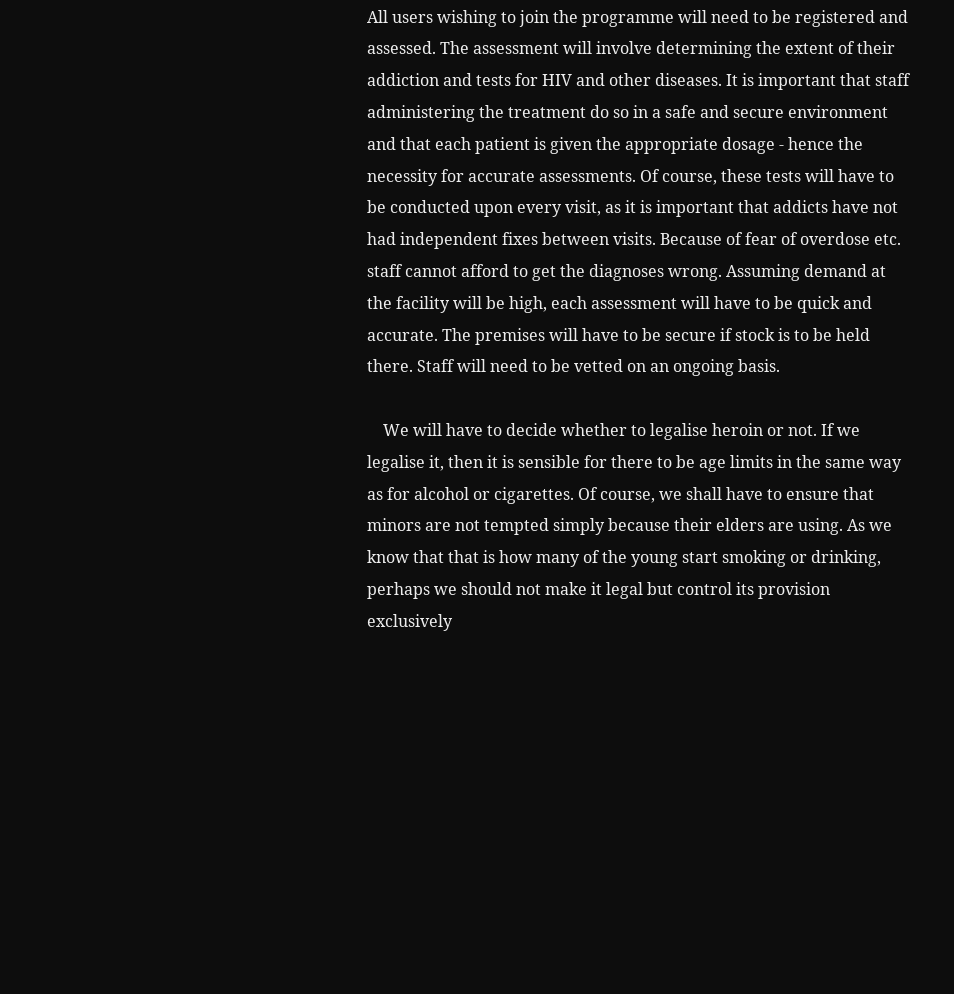All users wishing to join the programme will need to be registered and assessed. The assessment will involve determining the extent of their addiction and tests for HIV and other diseases. It is important that staff administering the treatment do so in a safe and secure environment and that each patient is given the appropriate dosage - hence the necessity for accurate assessments. Of course, these tests will have to be conducted upon every visit, as it is important that addicts have not had independent fixes between visits. Because of fear of overdose etc. staff cannot afford to get the diagnoses wrong. Assuming demand at the facility will be high, each assessment will have to be quick and accurate. The premises will have to be secure if stock is to be held there. Staff will need to be vetted on an ongoing basis.

    We will have to decide whether to legalise heroin or not. If we legalise it, then it is sensible for there to be age limits in the same way as for alcohol or cigarettes. Of course, we shall have to ensure that minors are not tempted simply because their elders are using. As we know that that is how many of the young start smoking or drinking, perhaps we should not make it legal but control its provision exclusively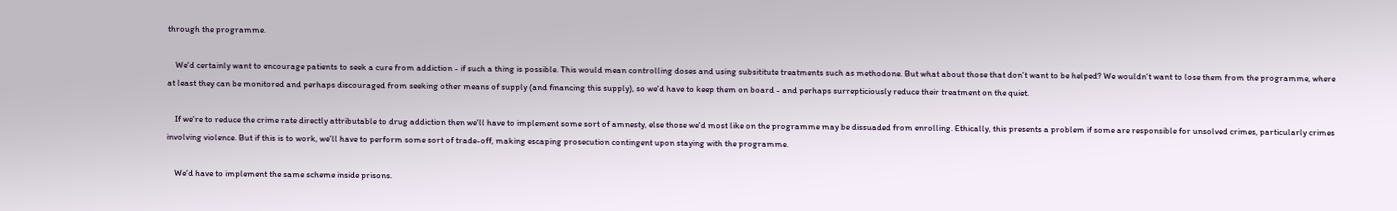through the programme.

    We'd certainly want to encourage patients to seek a cure from addiction - if such a thing is possible. This would mean controlling doses and using subsititute treatments such as methodone. But what about those that don't want to be helped? We wouldn't want to lose them from the programme, where at least they can be monitored and perhaps discouraged from seeking other means of supply (and financing this supply), so we'd have to keep them on board - and perhaps surrepticiously reduce their treatment on the quiet.

    If we're to reduce the crime rate directly attributable to drug addiction then we'll have to implement some sort of amnesty, else those we'd most like on the programme may be dissuaded from enrolling. Ethically, this presents a problem if some are responsible for unsolved crimes, particularly crimes involving violence. But if this is to work, we'll have to perform some sort of trade-off, making escaping prosecution contingent upon staying with the programme.

    We'd have to implement the same scheme inside prisons.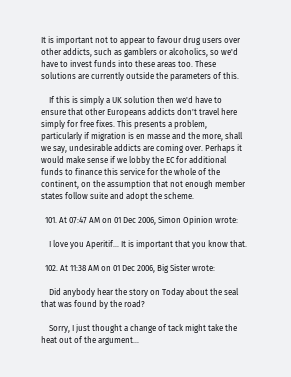It is important not to appear to favour drug users over other addicts, such as gamblers or alcoholics, so we'd have to invest funds into these areas too. These solutions are currently outside the parameters of this.

    If this is simply a UK solution then we'd have to ensure that other Europeans addicts don't travel here simply for free fixes. This presents a problem, particularly if migration is en masse and the more, shall we say, undesirable addicts are coming over. Perhaps it would make sense if we lobby the EC for additional funds to finance this service for the whole of the continent, on the assumption that not enough member states follow suite and adopt the scheme.

  101. At 07:47 AM on 01 Dec 2006, Simon Opinion wrote:

    I love you Aperitif... It is important that you know that.

  102. At 11:38 AM on 01 Dec 2006, Big Sister wrote:

    Did anybody hear the story on Today about the seal that was found by the road?

    Sorry, I just thought a change of tack might take the heat out of the argument...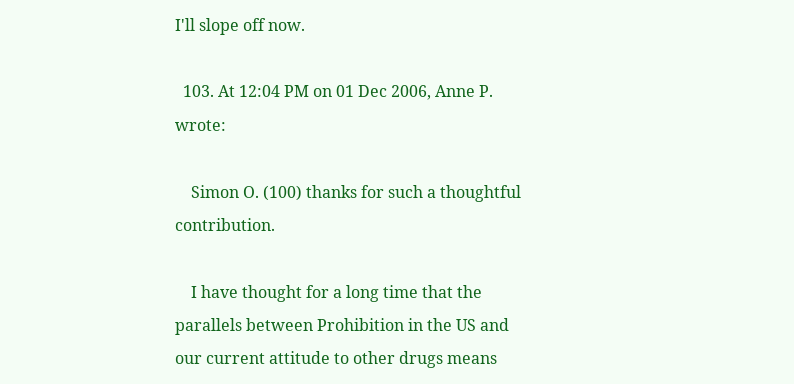I'll slope off now.

  103. At 12:04 PM on 01 Dec 2006, Anne P. wrote:

    Simon O. (100) thanks for such a thoughtful contribution.

    I have thought for a long time that the parallels between Prohibition in the US and our current attitude to other drugs means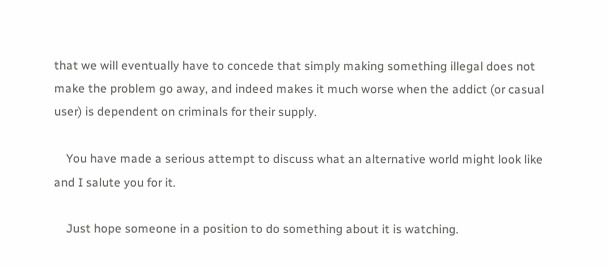that we will eventually have to concede that simply making something illegal does not make the problem go away, and indeed makes it much worse when the addict (or casual user) is dependent on criminals for their supply.

    You have made a serious attempt to discuss what an alternative world might look like and I salute you for it.

    Just hope someone in a position to do something about it is watching.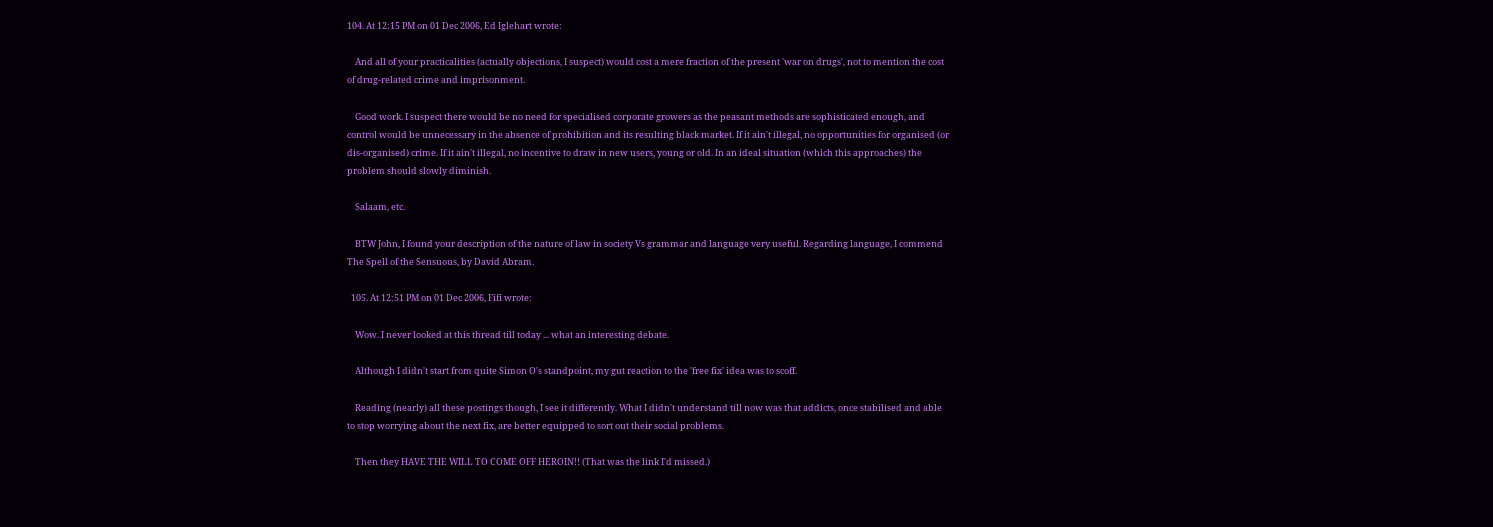104. At 12:15 PM on 01 Dec 2006, Ed Iglehart wrote:

    And all of your practicalities (actually objections, I suspect) would cost a mere fraction of the present 'war on drugs', not to mention the cost of drug-related crime and imprisonment.

    Good work. I suspect there would be no need for specialised corporate growers as the peasant methods are sophisticated enough, and control would be unnecessary in the absence of prohibition and its resulting black market. If it ain't illegal, no opportunities for organised (or dis-organised) crime. If it ain't illegal, no incentive to draw in new users, young or old. In an ideal situation (which this approaches) the problem should slowly diminish.

    Salaam, etc.

    BTW John, I found your description of the nature of law in society Vs grammar and language very useful. Regarding language, I commend The Spell of the Sensuous, by David Abram.

  105. At 12:51 PM on 01 Dec 2006, Fifi wrote:

    Wow. I never looked at this thread till today ... what an interesting debate.

    Although I didn't start from quite Simon O's standpoint, my gut reaction to the 'free fix' idea was to scoff.

    Reading (nearly) all these postings though, I see it differently. What I didn't understand till now was that addicts, once stabilised and able to stop worrying about the next fix, are better equipped to sort out their social problems.

    Then they HAVE THE WILL TO COME OFF HEROIN!! (That was the link I'd missed.)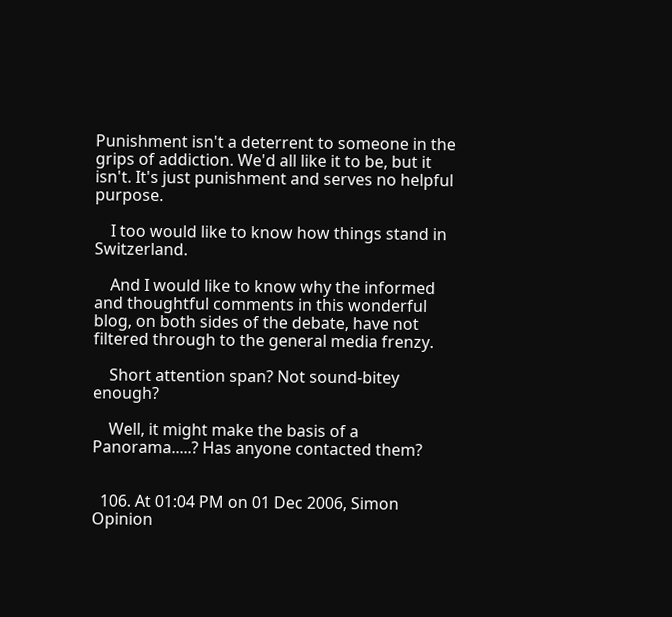Punishment isn't a deterrent to someone in the grips of addiction. We'd all like it to be, but it isn't. It's just punishment and serves no helpful purpose.

    I too would like to know how things stand in Switzerland.

    And I would like to know why the informed and thoughtful comments in this wonderful blog, on both sides of the debate, have not filtered through to the general media frenzy.

    Short attention span? Not sound-bitey enough?

    Well, it might make the basis of a Panorama.....? Has anyone contacted them?


  106. At 01:04 PM on 01 Dec 2006, Simon Opinion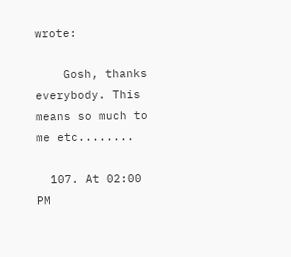wrote:

    Gosh, thanks everybody. This means so much to me etc........

  107. At 02:00 PM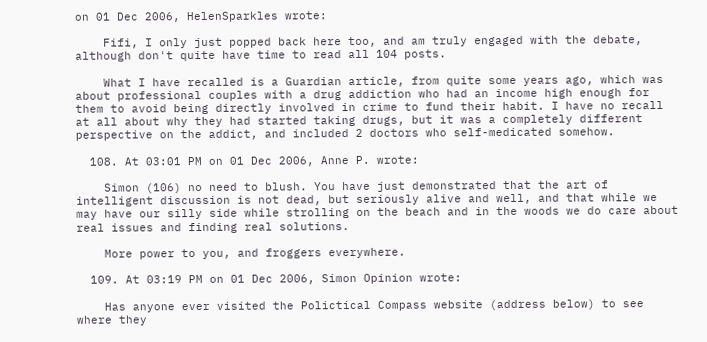on 01 Dec 2006, HelenSparkles wrote:

    Fifi, I only just popped back here too, and am truly engaged with the debate, although don't quite have time to read all 104 posts.

    What I have recalled is a Guardian article, from quite some years ago, which was about professional couples with a drug addiction who had an income high enough for them to avoid being directly involved in crime to fund their habit. I have no recall at all about why they had started taking drugs, but it was a completely different perspective on the addict, and included 2 doctors who self-medicated somehow.

  108. At 03:01 PM on 01 Dec 2006, Anne P. wrote:

    Simon (106) no need to blush. You have just demonstrated that the art of intelligent discussion is not dead, but seriously alive and well, and that while we may have our silly side while strolling on the beach and in the woods we do care about real issues and finding real solutions.

    More power to you, and froggers everywhere.

  109. At 03:19 PM on 01 Dec 2006, Simon Opinion wrote:

    Has anyone ever visited the Polictical Compass website (address below) to see where they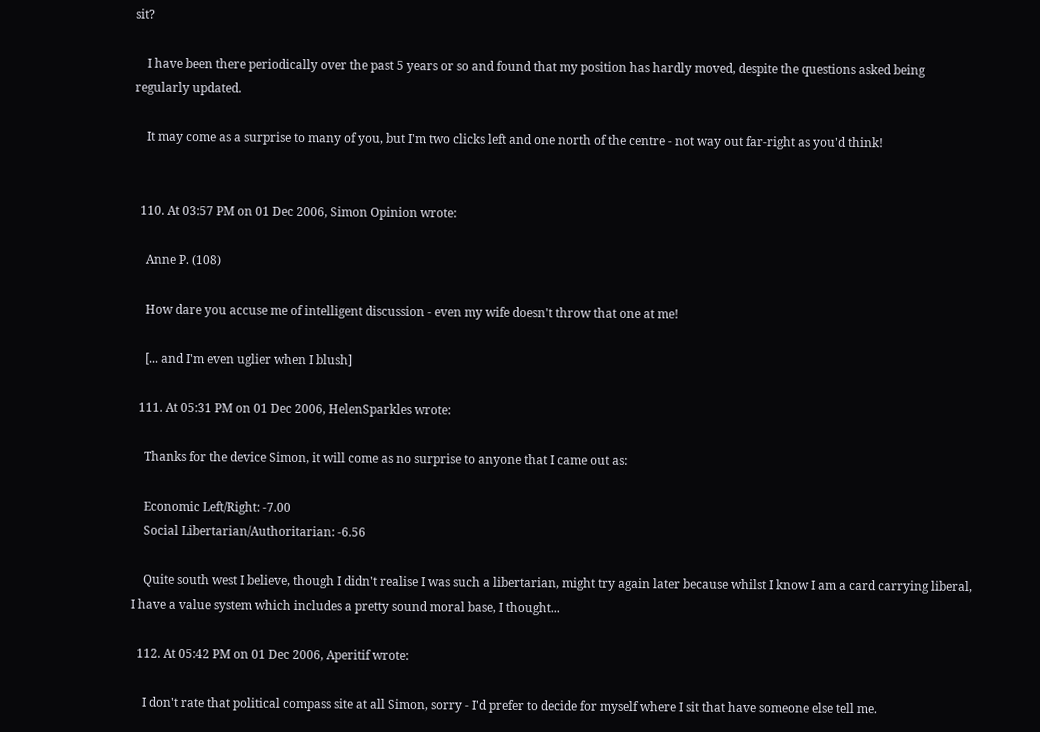sit?

    I have been there periodically over the past 5 years or so and found that my position has hardly moved, despite the questions asked being regularly updated.

    It may come as a surprise to many of you, but I'm two clicks left and one north of the centre - not way out far-right as you'd think!


  110. At 03:57 PM on 01 Dec 2006, Simon Opinion wrote:

    Anne P. (108)

    How dare you accuse me of intelligent discussion - even my wife doesn't throw that one at me!

    [... and I'm even uglier when I blush]

  111. At 05:31 PM on 01 Dec 2006, HelenSparkles wrote:

    Thanks for the device Simon, it will come as no surprise to anyone that I came out as:

    Economic Left/Right: -7.00
    Social Libertarian/Authoritarian: -6.56

    Quite south west I believe, though I didn't realise I was such a libertarian, might try again later because whilst I know I am a card carrying liberal, I have a value system which includes a pretty sound moral base, I thought...

  112. At 05:42 PM on 01 Dec 2006, Aperitif wrote:

    I don't rate that political compass site at all Simon, sorry - I'd prefer to decide for myself where I sit that have someone else tell me.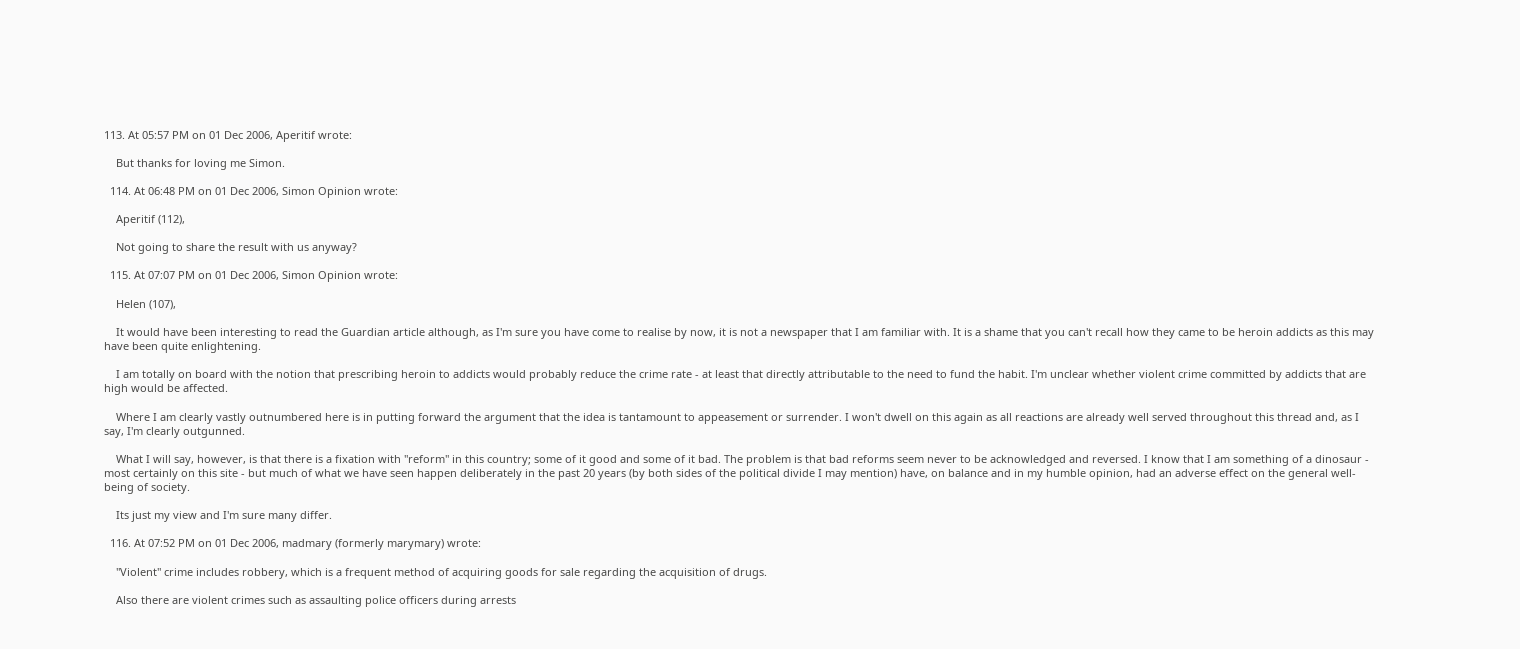113. At 05:57 PM on 01 Dec 2006, Aperitif wrote:

    But thanks for loving me Simon.

  114. At 06:48 PM on 01 Dec 2006, Simon Opinion wrote:

    Aperitif (112),

    Not going to share the result with us anyway?

  115. At 07:07 PM on 01 Dec 2006, Simon Opinion wrote:

    Helen (107),

    It would have been interesting to read the Guardian article although, as I'm sure you have come to realise by now, it is not a newspaper that I am familiar with. It is a shame that you can't recall how they came to be heroin addicts as this may have been quite enlightening.

    I am totally on board with the notion that prescribing heroin to addicts would probably reduce the crime rate - at least that directly attributable to the need to fund the habit. I'm unclear whether violent crime committed by addicts that are high would be affected.

    Where I am clearly vastly outnumbered here is in putting forward the argument that the idea is tantamount to appeasement or surrender. I won't dwell on this again as all reactions are already well served throughout this thread and, as I say, I'm clearly outgunned.

    What I will say, however, is that there is a fixation with "reform" in this country; some of it good and some of it bad. The problem is that bad reforms seem never to be acknowledged and reversed. I know that I am something of a dinosaur - most certainly on this site - but much of what we have seen happen deliberately in the past 20 years (by both sides of the political divide I may mention) have, on balance and in my humble opinion, had an adverse effect on the general well-being of society.

    Its just my view and I'm sure many differ.

  116. At 07:52 PM on 01 Dec 2006, madmary (formerly marymary) wrote:

    "Violent" crime includes robbery, which is a frequent method of acquiring goods for sale regarding the acquisition of drugs.

    Also there are violent crimes such as assaulting police officers during arrests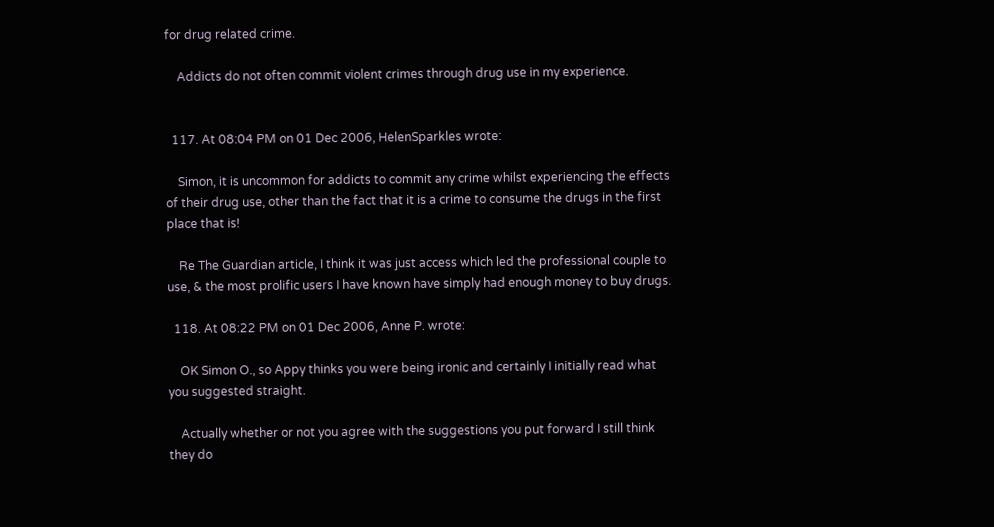for drug related crime.

    Addicts do not often commit violent crimes through drug use in my experience.


  117. At 08:04 PM on 01 Dec 2006, HelenSparkles wrote:

    Simon, it is uncommon for addicts to commit any crime whilst experiencing the effects of their drug use, other than the fact that it is a crime to consume the drugs in the first place that is!

    Re The Guardian article, I think it was just access which led the professional couple to use, & the most prolific users I have known have simply had enough money to buy drugs.

  118. At 08:22 PM on 01 Dec 2006, Anne P. wrote:

    OK Simon O., so Appy thinks you were being ironic and certainly I initially read what you suggested straight.

    Actually whether or not you agree with the suggestions you put forward I still think they do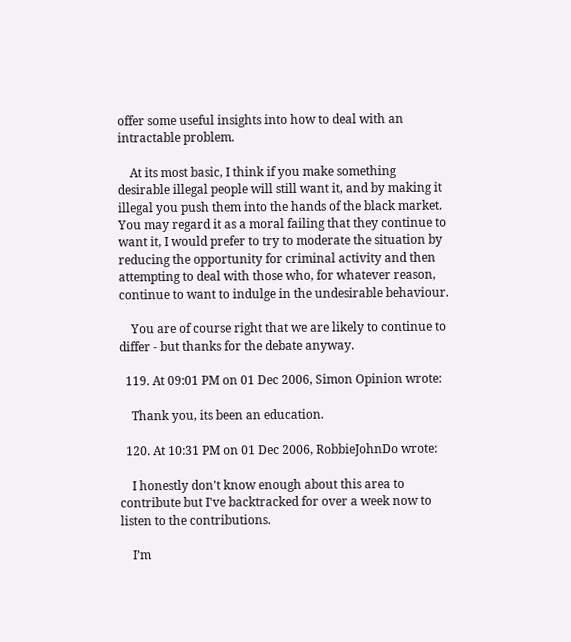offer some useful insights into how to deal with an intractable problem.

    At its most basic, I think if you make something desirable illegal people will still want it, and by making it illegal you push them into the hands of the black market. You may regard it as a moral failing that they continue to want it, I would prefer to try to moderate the situation by reducing the opportunity for criminal activity and then attempting to deal with those who, for whatever reason, continue to want to indulge in the undesirable behaviour.

    You are of course right that we are likely to continue to differ - but thanks for the debate anyway.

  119. At 09:01 PM on 01 Dec 2006, Simon Opinion wrote:

    Thank you, its been an education.

  120. At 10:31 PM on 01 Dec 2006, RobbieJohnDo wrote:

    I honestly don't know enough about this area to contribute but I've backtracked for over a week now to listen to the contributions.

    I’m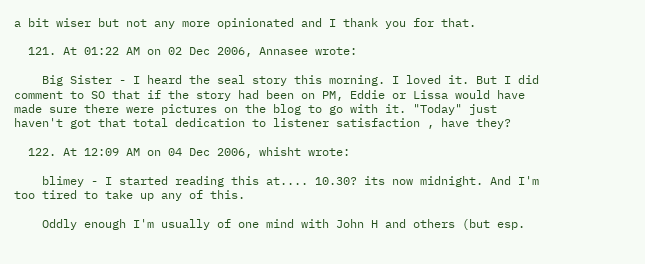a bit wiser but not any more opinionated and I thank you for that.

  121. At 01:22 AM on 02 Dec 2006, Annasee wrote:

    Big Sister - I heard the seal story this morning. I loved it. But I did comment to SO that if the story had been on PM, Eddie or Lissa would have made sure there were pictures on the blog to go with it. "Today" just haven't got that total dedication to listener satisfaction , have they?

  122. At 12:09 AM on 04 Dec 2006, whisht wrote:

    blimey - I started reading this at.... 10.30? its now midnight. And I'm too tired to take up any of this.

    Oddly enough I'm usually of one mind with John H and others (but esp.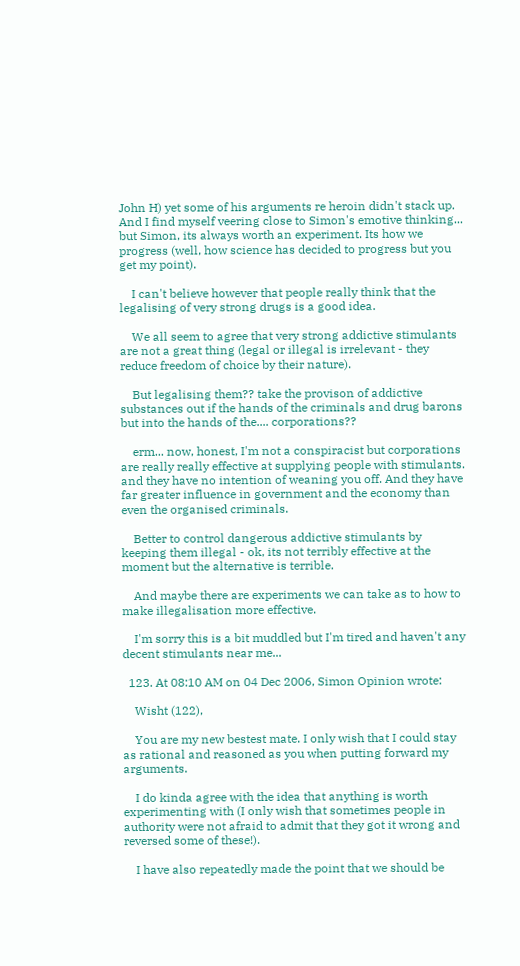John H) yet some of his arguments re heroin didn't stack up. And I find myself veering close to Simon's emotive thinking... but Simon, its always worth an experiment. Its how we progress (well, how science has decided to progress but you get my point).

    I can't believe however that people really think that the legalising of very strong drugs is a good idea.

    We all seem to agree that very strong addictive stimulants are not a great thing (legal or illegal is irrelevant - they reduce freedom of choice by their nature).

    But legalising them?? take the provison of addictive substances out if the hands of the criminals and drug barons but into the hands of the.... corporations??

    erm... now, honest, I'm not a conspiracist but corporations are really really effective at supplying people with stimulants. and they have no intention of weaning you off. And they have far greater influence in government and the economy than even the organised criminals.

    Better to control dangerous addictive stimulants by keeping them illegal - ok, its not terribly effective at the moment but the alternative is terrible.

    And maybe there are experiments we can take as to how to make illegalisation more effective.

    I'm sorry this is a bit muddled but I'm tired and haven't any decent stimulants near me...

  123. At 08:10 AM on 04 Dec 2006, Simon Opinion wrote:

    Wisht (122),

    You are my new bestest mate. I only wish that I could stay as rational and reasoned as you when putting forward my arguments.

    I do kinda agree with the idea that anything is worth experimenting with (I only wish that sometimes people in authority were not afraid to admit that they got it wrong and reversed some of these!).

    I have also repeatedly made the point that we should be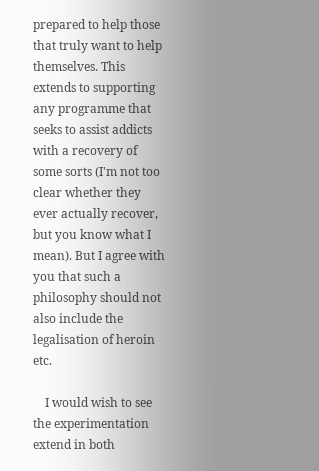prepared to help those that truly want to help themselves. This extends to supporting any programme that seeks to assist addicts with a recovery of some sorts (I'm not too clear whether they ever actually recover, but you know what I mean). But I agree with you that such a philosophy should not also include the legalisation of heroin etc.

    I would wish to see the experimentation extend in both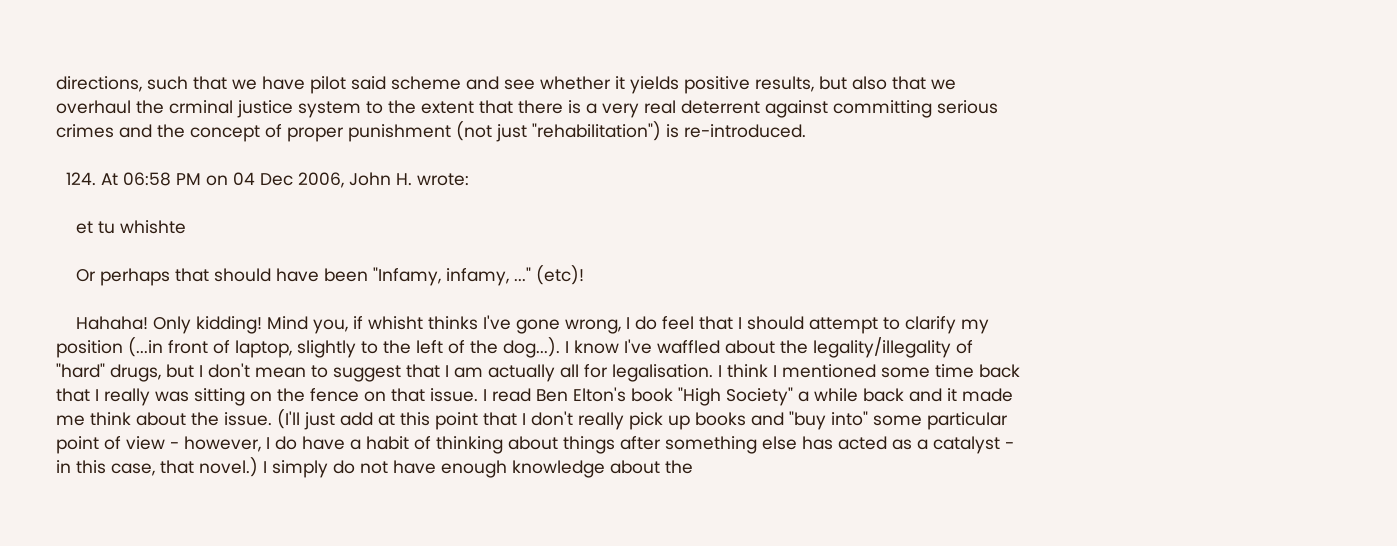directions, such that we have pilot said scheme and see whether it yields positive results, but also that we overhaul the crminal justice system to the extent that there is a very real deterrent against committing serious crimes and the concept of proper punishment (not just "rehabilitation") is re-introduced.

  124. At 06:58 PM on 04 Dec 2006, John H. wrote:

    et tu whishte

    Or perhaps that should have been "Infamy, infamy, ..." (etc)!

    Hahaha! Only kidding! Mind you, if whisht thinks I've gone wrong, I do feel that I should attempt to clarify my position (...in front of laptop, slightly to the left of the dog...). I know I've waffled about the legality/illegality of "hard" drugs, but I don't mean to suggest that I am actually all for legalisation. I think I mentioned some time back that I really was sitting on the fence on that issue. I read Ben Elton's book "High Society" a while back and it made me think about the issue. (I'll just add at this point that I don't really pick up books and "buy into" some particular point of view - however, I do have a habit of thinking about things after something else has acted as a catalyst - in this case, that novel.) I simply do not have enough knowledge about the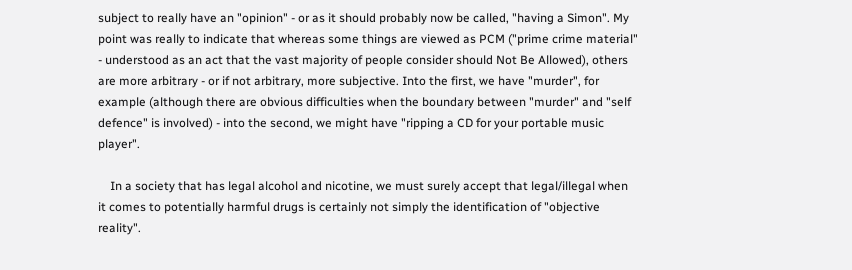subject to really have an "opinion" - or as it should probably now be called, "having a Simon". My point was really to indicate that whereas some things are viewed as PCM ("prime crime material" - understood as an act that the vast majority of people consider should Not Be Allowed), others are more arbitrary - or if not arbitrary, more subjective. Into the first, we have "murder", for example (although there are obvious difficulties when the boundary between "murder" and "self defence" is involved) - into the second, we might have "ripping a CD for your portable music player".

    In a society that has legal alcohol and nicotine, we must surely accept that legal/illegal when it comes to potentially harmful drugs is certainly not simply the identification of "objective reality".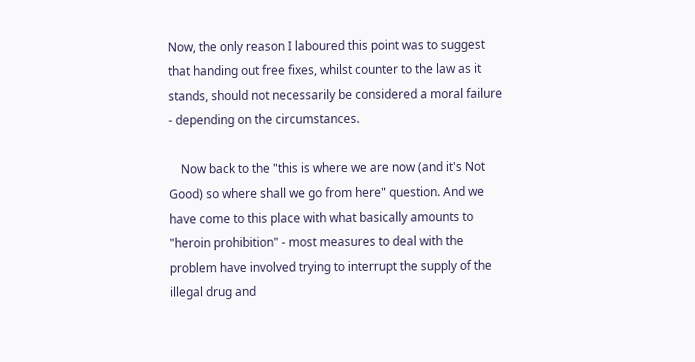Now, the only reason I laboured this point was to suggest that handing out free fixes, whilst counter to the law as it stands, should not necessarily be considered a moral failure - depending on the circumstances.

    Now back to the "this is where we are now (and it's Not Good) so where shall we go from here" question. And we have come to this place with what basically amounts to "heroin prohibition" - most measures to deal with the problem have involved trying to interrupt the supply of the illegal drug and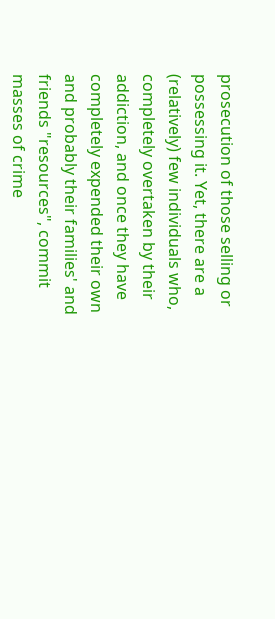prosecution of those selling or possessing it. Yet, there are a (relatively) few individuals who, completely overtaken by their addiction, and once they have completely expended their own and probably their families' and friends "resources", commit masses of crime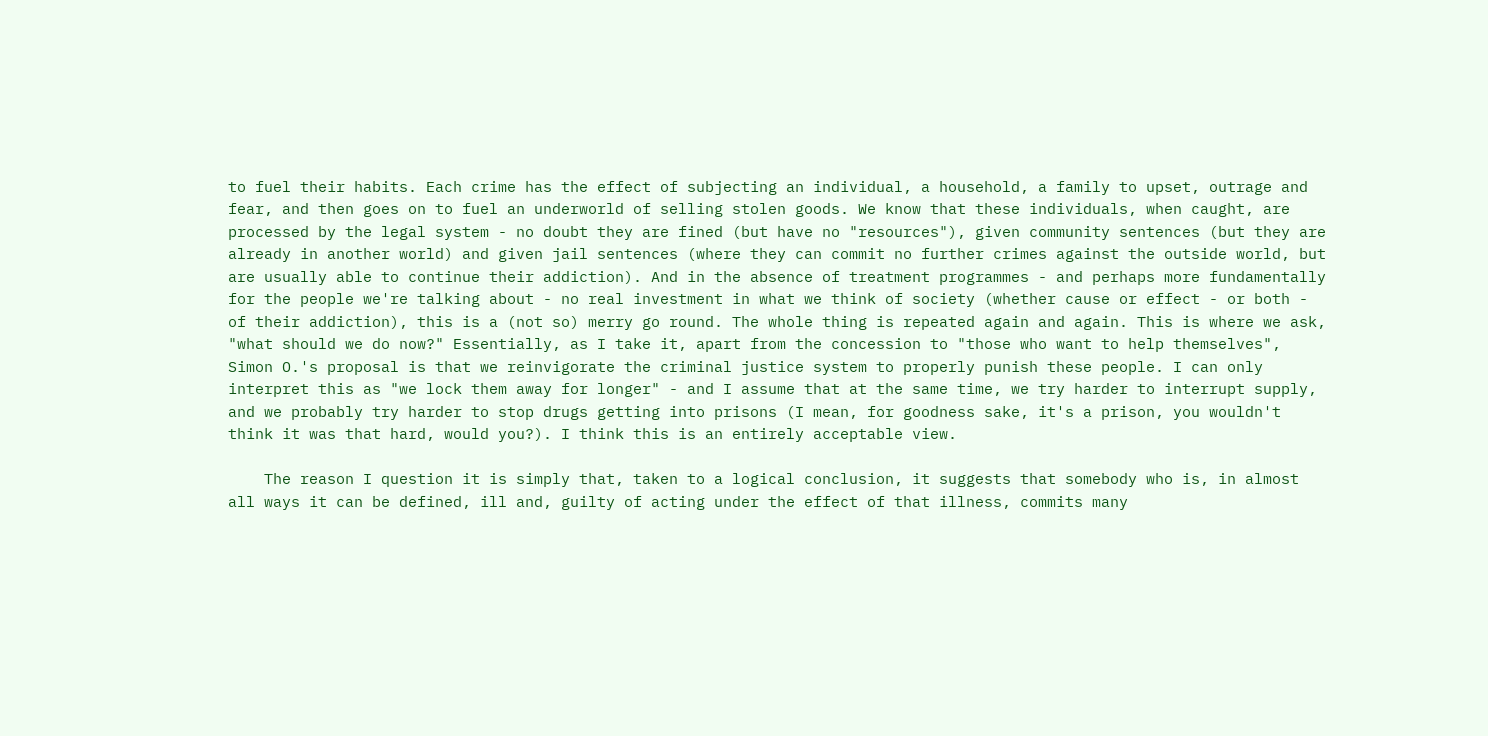to fuel their habits. Each crime has the effect of subjecting an individual, a household, a family to upset, outrage and fear, and then goes on to fuel an underworld of selling stolen goods. We know that these individuals, when caught, are processed by the legal system - no doubt they are fined (but have no "resources"), given community sentences (but they are already in another world) and given jail sentences (where they can commit no further crimes against the outside world, but are usually able to continue their addiction). And in the absence of treatment programmes - and perhaps more fundamentally for the people we're talking about - no real investment in what we think of society (whether cause or effect - or both - of their addiction), this is a (not so) merry go round. The whole thing is repeated again and again. This is where we ask, "what should we do now?" Essentially, as I take it, apart from the concession to "those who want to help themselves", Simon O.'s proposal is that we reinvigorate the criminal justice system to properly punish these people. I can only interpret this as "we lock them away for longer" - and I assume that at the same time, we try harder to interrupt supply, and we probably try harder to stop drugs getting into prisons (I mean, for goodness sake, it's a prison, you wouldn't think it was that hard, would you?). I think this is an entirely acceptable view.

    The reason I question it is simply that, taken to a logical conclusion, it suggests that somebody who is, in almost all ways it can be defined, ill and, guilty of acting under the effect of that illness, commits many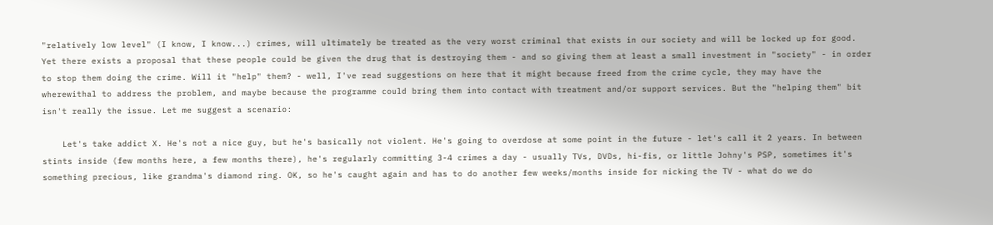"relatively low level" (I know, I know...) crimes, will ultimately be treated as the very worst criminal that exists in our society and will be locked up for good. Yet there exists a proposal that these people could be given the drug that is destroying them - and so giving them at least a small investment in "society" - in order to stop them doing the crime. Will it "help" them? - well, I've read suggestions on here that it might because freed from the crime cycle, they may have the wherewithal to address the problem, and maybe because the programme could bring them into contact with treatment and/or support services. But the "helping them" bit isn't really the issue. Let me suggest a scenario:

    Let's take addict X. He's not a nice guy, but he's basically not violent. He's going to overdose at some point in the future - let's call it 2 years. In between stints inside (few months here, a few months there), he's regularly committing 3-4 crimes a day - usually TVs, DVDs, hi-fis, or little Johny's PSP, sometimes it's something precious, like grandma's diamond ring. OK, so he's caught again and has to do another few weeks/months inside for nicking the TV - what do we do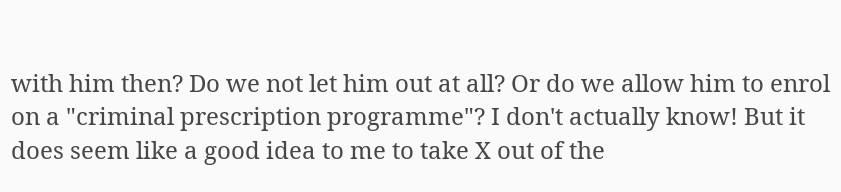with him then? Do we not let him out at all? Or do we allow him to enrol on a "criminal prescription programme"? I don't actually know! But it does seem like a good idea to me to take X out of the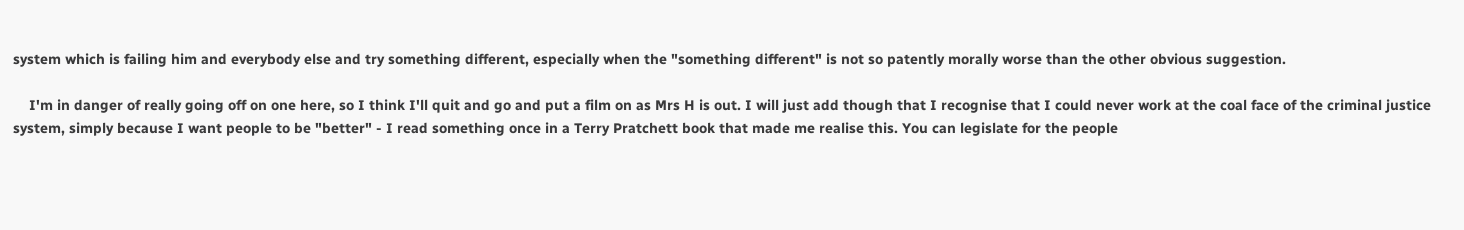system which is failing him and everybody else and try something different, especially when the "something different" is not so patently morally worse than the other obvious suggestion.

    I'm in danger of really going off on one here, so I think I'll quit and go and put a film on as Mrs H is out. I will just add though that I recognise that I could never work at the coal face of the criminal justice system, simply because I want people to be "better" - I read something once in a Terry Pratchett book that made me realise this. You can legislate for the people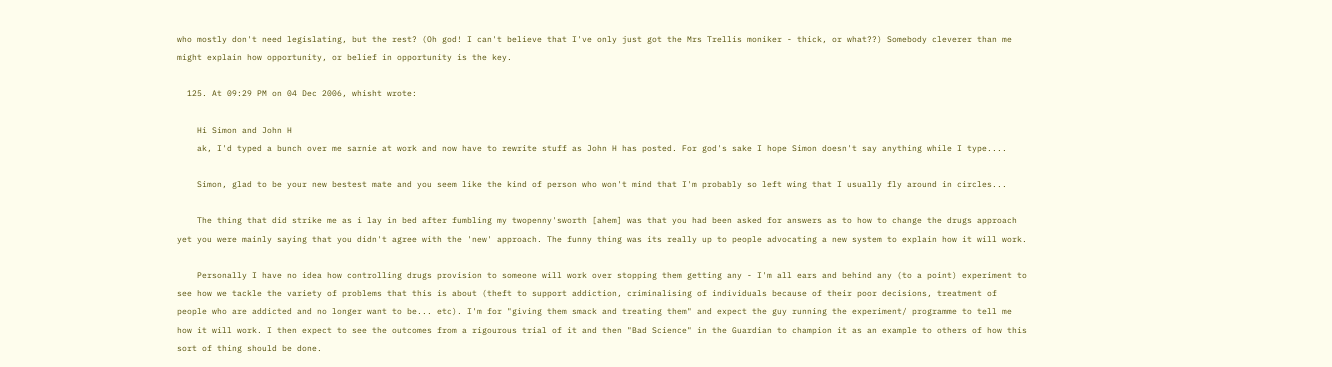who mostly don't need legislating, but the rest? (Oh god! I can't believe that I've only just got the Mrs Trellis moniker - thick, or what??) Somebody cleverer than me might explain how opportunity, or belief in opportunity is the key.

  125. At 09:29 PM on 04 Dec 2006, whisht wrote:

    Hi Simon and John H
    ak, I'd typed a bunch over me sarnie at work and now have to rewrite stuff as John H has posted. For god's sake I hope Simon doesn't say anything while I type....

    Simon, glad to be your new bestest mate and you seem like the kind of person who won't mind that I'm probably so left wing that I usually fly around in circles...

    The thing that did strike me as i lay in bed after fumbling my twopenny'sworth [ahem] was that you had been asked for answers as to how to change the drugs approach yet you were mainly saying that you didn't agree with the 'new' approach. The funny thing was its really up to people advocating a new system to explain how it will work.

    Personally I have no idea how controlling drugs provision to someone will work over stopping them getting any - I'm all ears and behind any (to a point) experiment to see how we tackle the variety of problems that this is about (theft to support addiction, criminalising of individuals because of their poor decisions, treatment of people who are addicted and no longer want to be... etc). I'm for "giving them smack and treating them" and expect the guy running the experiment/ programme to tell me how it will work. I then expect to see the outcomes from a rigourous trial of it and then "Bad Science" in the Guardian to champion it as an example to others of how this sort of thing should be done.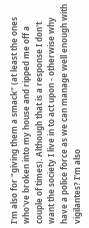I'm also for "giving them a smack" (at least the ones who've broken into my house and ripped me off a couple of times). Although that is a response I don't want the society I live in to act upon - otherwise why have a police force as we can manage well enough with vigilantes? I'm also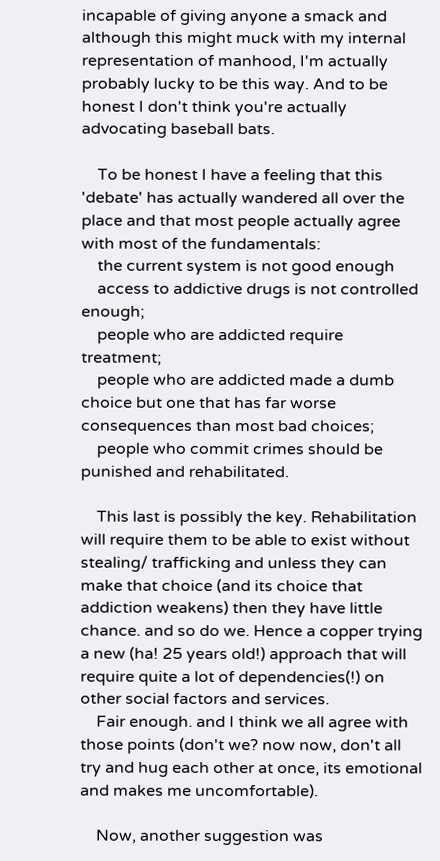incapable of giving anyone a smack and although this might muck with my internal representation of manhood, I'm actually probably lucky to be this way. And to be honest I don't think you're actually advocating baseball bats.

    To be honest I have a feeling that this 'debate' has actually wandered all over the place and that most people actually agree with most of the fundamentals:
    the current system is not good enough
    access to addictive drugs is not controlled enough;
    people who are addicted require treatment;
    people who are addicted made a dumb choice but one that has far worse consequences than most bad choices;
    people who commit crimes should be punished and rehabilitated.

    This last is possibly the key. Rehabilitation will require them to be able to exist without stealing/ trafficking and unless they can make that choice (and its choice that addiction weakens) then they have little chance. and so do we. Hence a copper trying a new (ha! 25 years old!) approach that will require quite a lot of dependencies(!) on other social factors and services.
    Fair enough. and I think we all agree with those points (don't we? now now, don't all try and hug each other at once, its emotional and makes me uncomfortable).

    Now, another suggestion was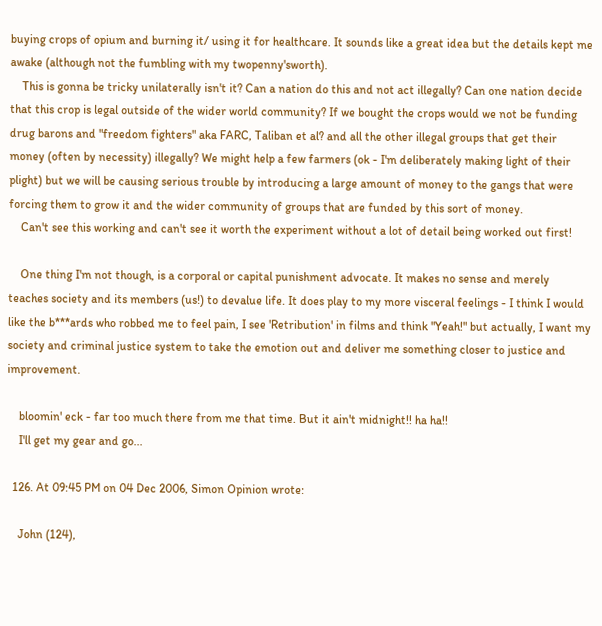buying crops of opium and burning it/ using it for healthcare. It sounds like a great idea but the details kept me awake (although not the fumbling with my twopenny'sworth).
    This is gonna be tricky unilaterally isn't it? Can a nation do this and not act illegally? Can one nation decide that this crop is legal outside of the wider world community? If we bought the crops would we not be funding drug barons and "freedom fighters" aka FARC, Taliban et al? and all the other illegal groups that get their money (often by necessity) illegally? We might help a few farmers (ok - I'm deliberately making light of their plight) but we will be causing serious trouble by introducing a large amount of money to the gangs that were forcing them to grow it and the wider community of groups that are funded by this sort of money.
    Can't see this working and can't see it worth the experiment without a lot of detail being worked out first!

    One thing I'm not though, is a corporal or capital punishment advocate. It makes no sense and merely teaches society and its members (us!) to devalue life. It does play to my more visceral feelings - I think I would like the b***ards who robbed me to feel pain, I see 'Retribution' in films and think "Yeah!" but actually, I want my society and criminal justice system to take the emotion out and deliver me something closer to justice and improvement.

    bloomin' eck - far too much there from me that time. But it ain't midnight!! ha ha!!
    I'll get my gear and go...

  126. At 09:45 PM on 04 Dec 2006, Simon Opinion wrote:

    John (124),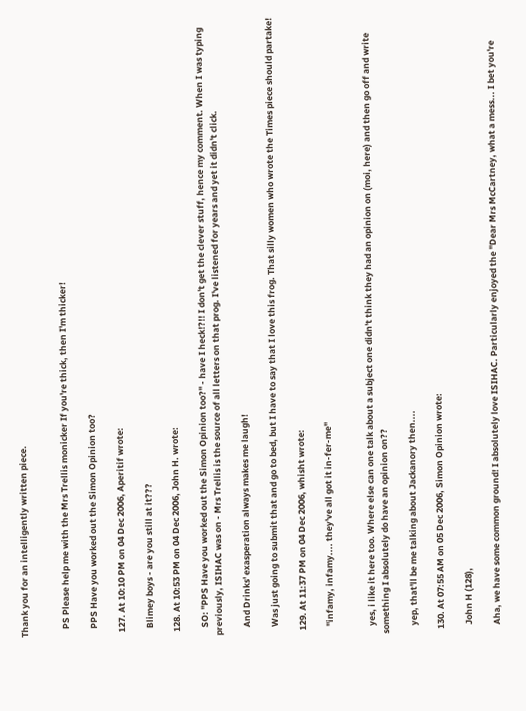Thank you for an intelligently written piece.


    PS Please help me with the Mrs Trellis monicker If you're thick, then I'm thicker!

    PPS Have you worked out the Simon Opinion too?

  127. At 10:10 PM on 04 Dec 2006, Aperitif wrote:

    Blimey boys - are you still at it???

  128. At 10:53 PM on 04 Dec 2006, John H. wrote:

    SO: "PPS Have you worked out the Simon Opinion too?" - have I heck!?!! I don't get the clever stuff, hence my comment. When I was typing previously, ISIHAC was on - Mrs Trellis is the source of all letters on that prog. I've listened for years and yet it didn't click.

    And Drinks' exasperation always makes me laugh!

    Was just going to submit that and go to bed, but I have to say that I love this frog. That silly women who wrote the Times piece should partake!

  129. At 11:37 PM on 04 Dec 2006, whisht wrote:

    "infamy, infamy.... they've all got it in-fer-me"


    yes, i like it here too. Where else can one talk about a subject one didn't think they had an opinion on (moi, here) and then go off and write something I absolutely do have an opinion on??

    yep, that'll be me talking about Jackanory then....

  130. At 07:55 AM on 05 Dec 2006, Simon Opinion wrote:

    John H (128),

    Aha, we have some common ground! I absolutely love ISIHAC. Particularly enjoyed the "Dear Mrs McCartney, what a mess... I bet you're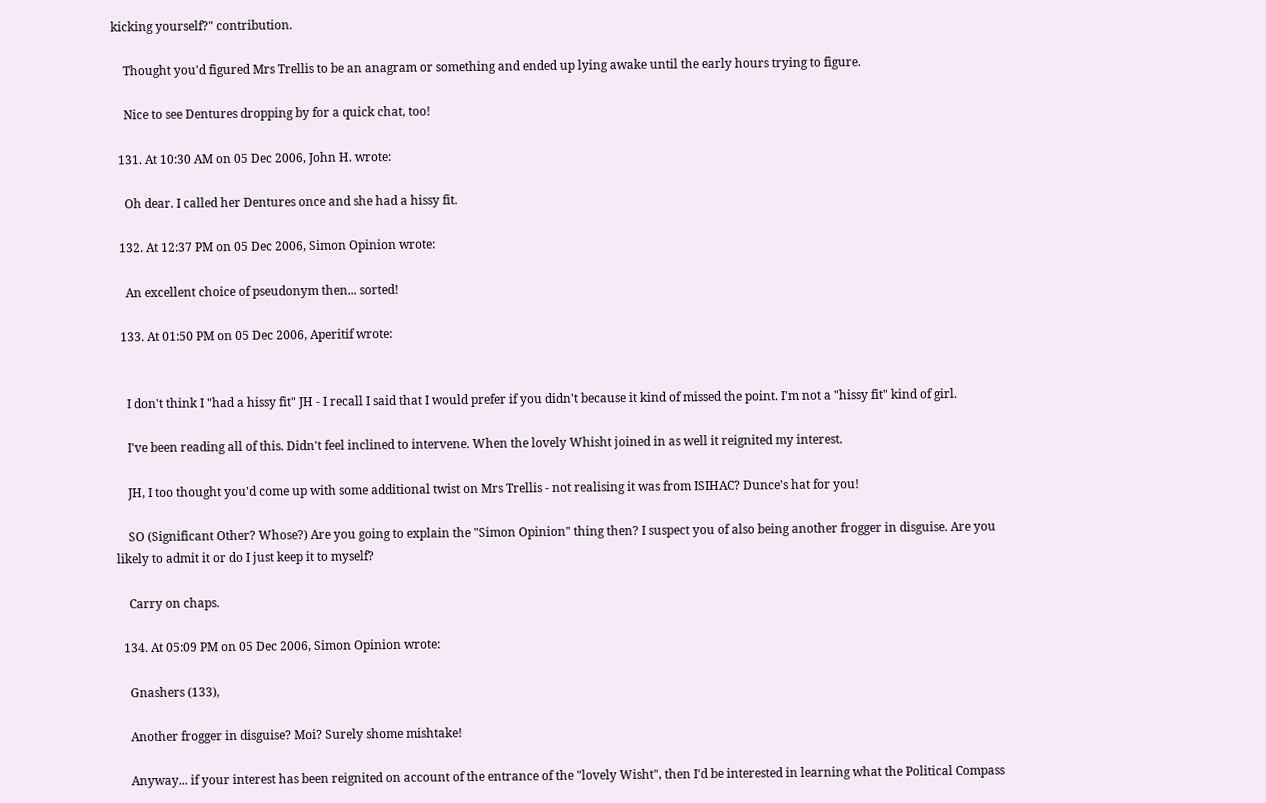kicking yourself?" contribution.

    Thought you'd figured Mrs Trellis to be an anagram or something and ended up lying awake until the early hours trying to figure.

    Nice to see Dentures dropping by for a quick chat, too!

  131. At 10:30 AM on 05 Dec 2006, John H. wrote:

    Oh dear. I called her Dentures once and she had a hissy fit.

  132. At 12:37 PM on 05 Dec 2006, Simon Opinion wrote:

    An excellent choice of pseudonym then... sorted!

  133. At 01:50 PM on 05 Dec 2006, Aperitif wrote:


    I don't think I "had a hissy fit" JH - I recall I said that I would prefer if you didn't because it kind of missed the point. I'm not a "hissy fit" kind of girl.

    I've been reading all of this. Didn't feel inclined to intervene. When the lovely Whisht joined in as well it reignited my interest.

    JH, I too thought you'd come up with some additional twist on Mrs Trellis - not realising it was from ISIHAC? Dunce's hat for you!

    SO (Significant Other? Whose?) Are you going to explain the "Simon Opinion" thing then? I suspect you of also being another frogger in disguise. Are you likely to admit it or do I just keep it to myself?

    Carry on chaps.

  134. At 05:09 PM on 05 Dec 2006, Simon Opinion wrote:

    Gnashers (133),

    Another frogger in disguise? Moi? Surely shome mishtake!

    Anyway... if your interest has been reignited on account of the entrance of the "lovely Wisht", then I'd be interested in learning what the Political Compass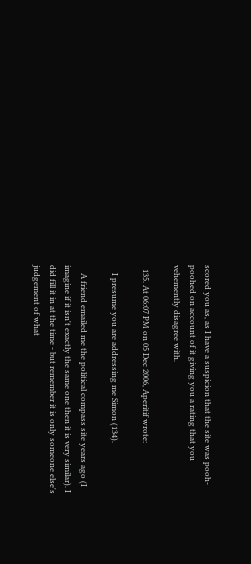scored you as, as I have a suspicion that the site was pooh-poohed on account of it giving you a rating that you vehemently disagree with.

  135. At 06:07 PM on 05 Dec 2006, Aperitif wrote:

    I presume you are addressing me Simon (134).

    A friend emailed me the political compass site years ago (I imagine if it isn't exactly the same one then it is very similar). I did fill it in at the time - but remember it is only someone else's judgement of what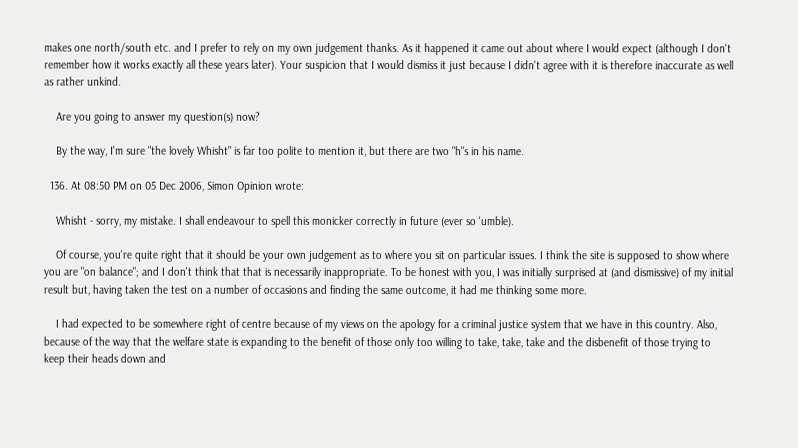makes one north/south etc. and I prefer to rely on my own judgement thanks. As it happened it came out about where I would expect (although I don't remember how it works exactly all these years later). Your suspicion that I would dismiss it just because I didn't agree with it is therefore inaccurate as well as rather unkind.

    Are you going to answer my question(s) now?

    By the way, I'm sure "the lovely Whisht" is far too polite to mention it, but there are two "h"s in his name.

  136. At 08:50 PM on 05 Dec 2006, Simon Opinion wrote:

    Whisht - sorry, my mistake. I shall endeavour to spell this monicker correctly in future (ever so 'umble).

    Of course, you're quite right that it should be your own judgement as to where you sit on particular issues. I think the site is supposed to show where you are "on balance"; and I don't think that that is necessarily inappropriate. To be honest with you, I was initially surprised at (and dismissive) of my initial result but, having taken the test on a number of occasions and finding the same outcome, it had me thinking some more.

    I had expected to be somewhere right of centre because of my views on the apology for a criminal justice system that we have in this country. Also, because of the way that the welfare state is expanding to the benefit of those only too willing to take, take, take and the disbenefit of those trying to keep their heads down and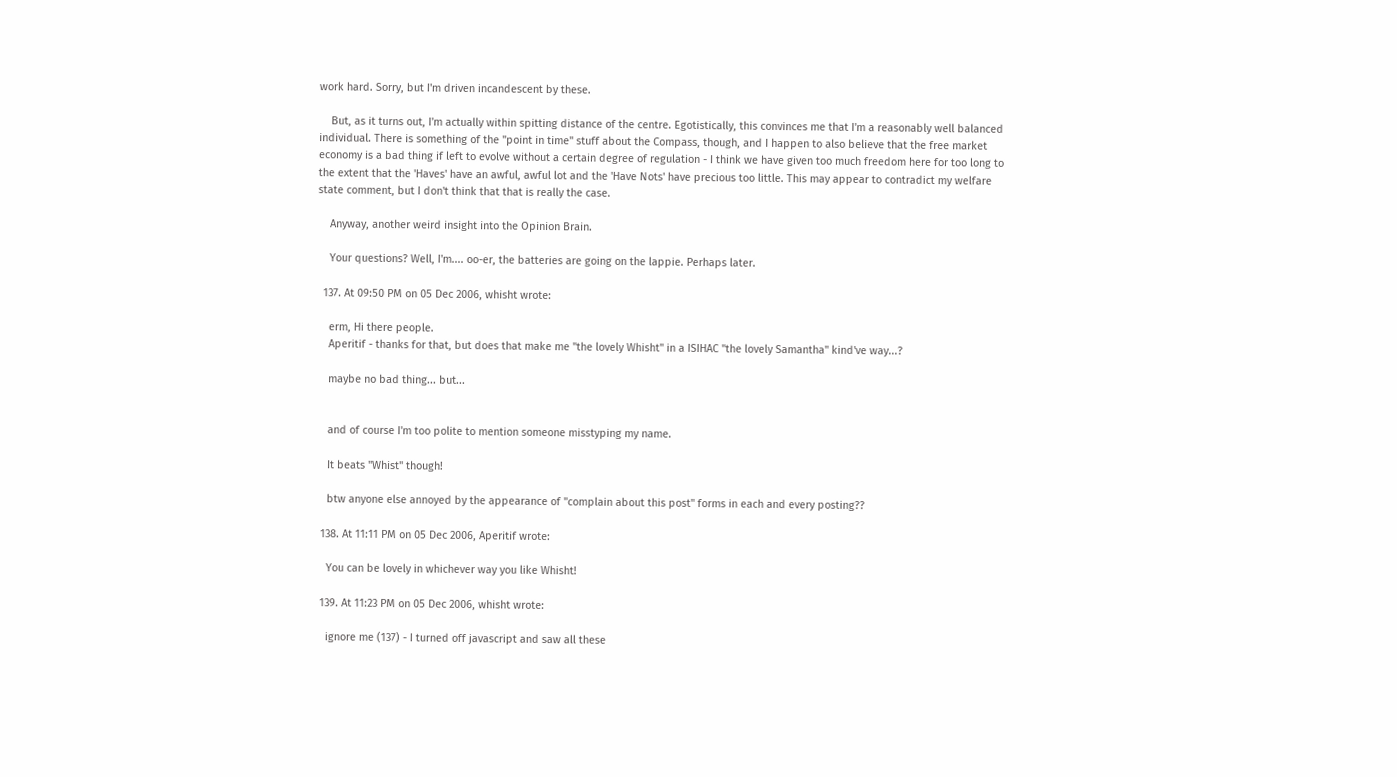work hard. Sorry, but I'm driven incandescent by these.

    But, as it turns out, I'm actually within spitting distance of the centre. Egotistically, this convinces me that I'm a reasonably well balanced individual. There is something of the "point in time" stuff about the Compass, though, and I happen to also believe that the free market economy is a bad thing if left to evolve without a certain degree of regulation - I think we have given too much freedom here for too long to the extent that the 'Haves' have an awful, awful lot and the 'Have Nots' have precious too little. This may appear to contradict my welfare state comment, but I don't think that that is really the case.

    Anyway, another weird insight into the Opinion Brain.

    Your questions? Well, I'm.... oo-er, the batteries are going on the lappie. Perhaps later.

  137. At 09:50 PM on 05 Dec 2006, whisht wrote:

    erm, Hi there people.
    Aperitif - thanks for that, but does that make me "the lovely Whisht" in a ISIHAC "the lovely Samantha" kind've way...?

    maybe no bad thing... but...


    and of course I'm too polite to mention someone misstyping my name.

    It beats "Whist" though!

    btw anyone else annoyed by the appearance of "complain about this post" forms in each and every posting??

  138. At 11:11 PM on 05 Dec 2006, Aperitif wrote:

    You can be lovely in whichever way you like Whisht!

  139. At 11:23 PM on 05 Dec 2006, whisht wrote:

    ignore me (137) - I turned off javascript and saw all these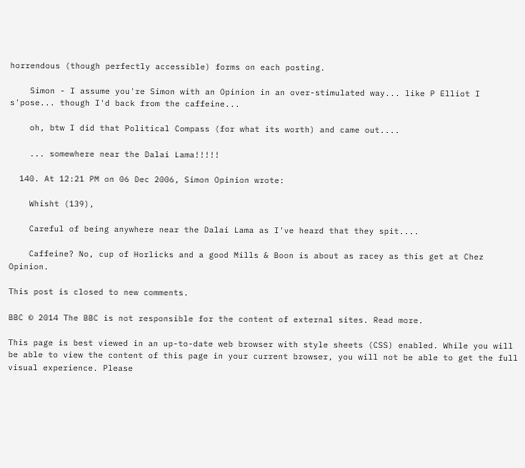horrendous (though perfectly accessible) forms on each posting.

    Simon - I assume you're Simon with an Opinion in an over-stimulated way... like P Elliot I s'pose... though I'd back from the caffeine...

    oh, btw I did that Political Compass (for what its worth) and came out....

    ... somewhere near the Dalai Lama!!!!!

  140. At 12:21 PM on 06 Dec 2006, Simon Opinion wrote:

    Whisht (139),

    Careful of being anywhere near the Dalai Lama as I've heard that they spit....

    Caffeine? No, cup of Horlicks and a good Mills & Boon is about as racey as this get at Chez Opinion.

This post is closed to new comments.

BBC © 2014 The BBC is not responsible for the content of external sites. Read more.

This page is best viewed in an up-to-date web browser with style sheets (CSS) enabled. While you will be able to view the content of this page in your current browser, you will not be able to get the full visual experience. Please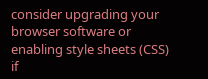consider upgrading your browser software or enabling style sheets (CSS) if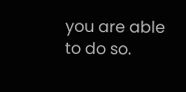you are able to do so.